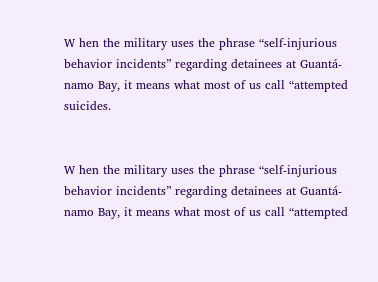W hen the military uses the phrase “self-injurious behavior incidents” regarding detainees at Guantá-namo Bay, it means what most of us call “attempted suicides.


W hen the military uses the phrase “self-injurious behavior incidents” regarding detainees at Guantá-namo Bay, it means what most of us call “attempted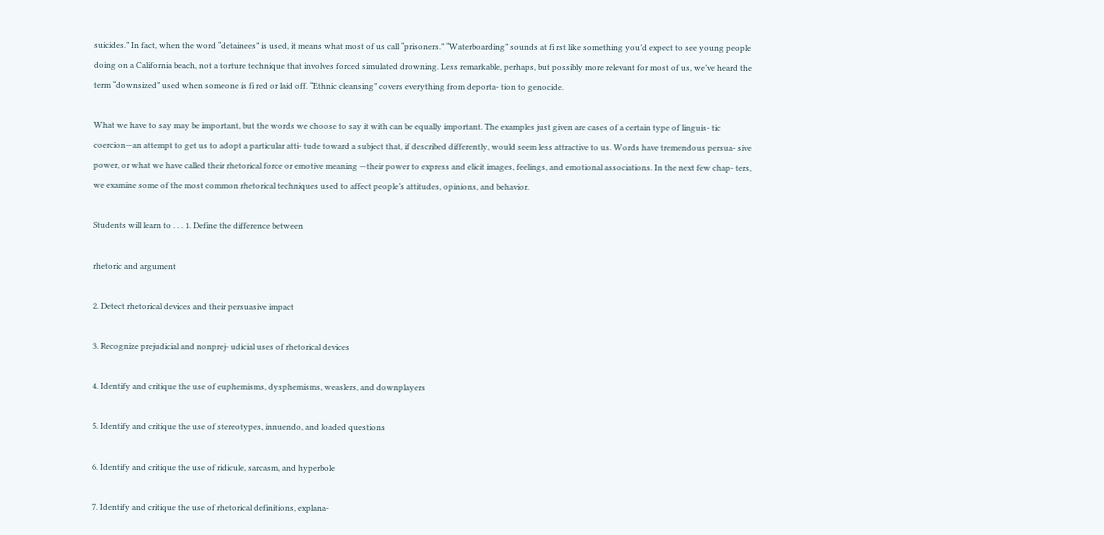suicides.” In fact, when the word “detainees” is used, it means what most of us call “prisoners.” “Waterboarding” sounds at fi rst like something you’d expect to see young people doing on a California beach, not a torture technique that involves forced simulated drowning. Less remarkable, perhaps, but possibly more relevant for most of us, we’ve heard the term “downsized” used when someone is fi red or laid off. “Ethnic cleansing” covers everything from deporta- tion to genocide.

What we have to say may be important, but the words we choose to say it with can be equally important. The examples just given are cases of a certain type of linguis- tic coercion—an attempt to get us to adopt a particular atti- tude toward a subject that, if described differently, would seem less attractive to us. Words have tremendous persua- sive power, or what we have called their rhetorical force or emotive meaning —their power to express and elicit images, feelings, and emotional associations. In the next few chap- ters, we examine some of the most common rhetorical techniques used to affect people’s attitudes, opinions, and behavior.

Students will learn to . . . 1. Define the difference between

rhetoric and argument

2. Detect rhetorical devices and their persuasive impact

3. Recognize prejudicial and nonprej- udicial uses of rhetorical devices

4. Identify and critique the use of euphemisms, dysphemisms, weaslers, and downplayers

5. Identify and critique the use of stereotypes, innuendo, and loaded questions

6. Identify and critique the use of ridicule, sarcasm, and hyperbole

7. Identify and critique the use of rhetorical definitions, explana-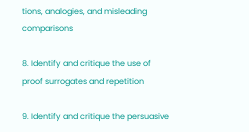tions, analogies, and misleading comparisons

8. Identify and critique the use of proof surrogates and repetition

9. Identify and critique the persuasive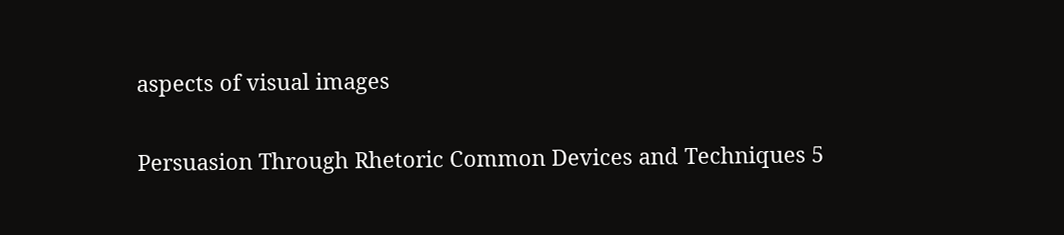aspects of visual images

Persuasion Through Rhetoric Common Devices and Techniques 5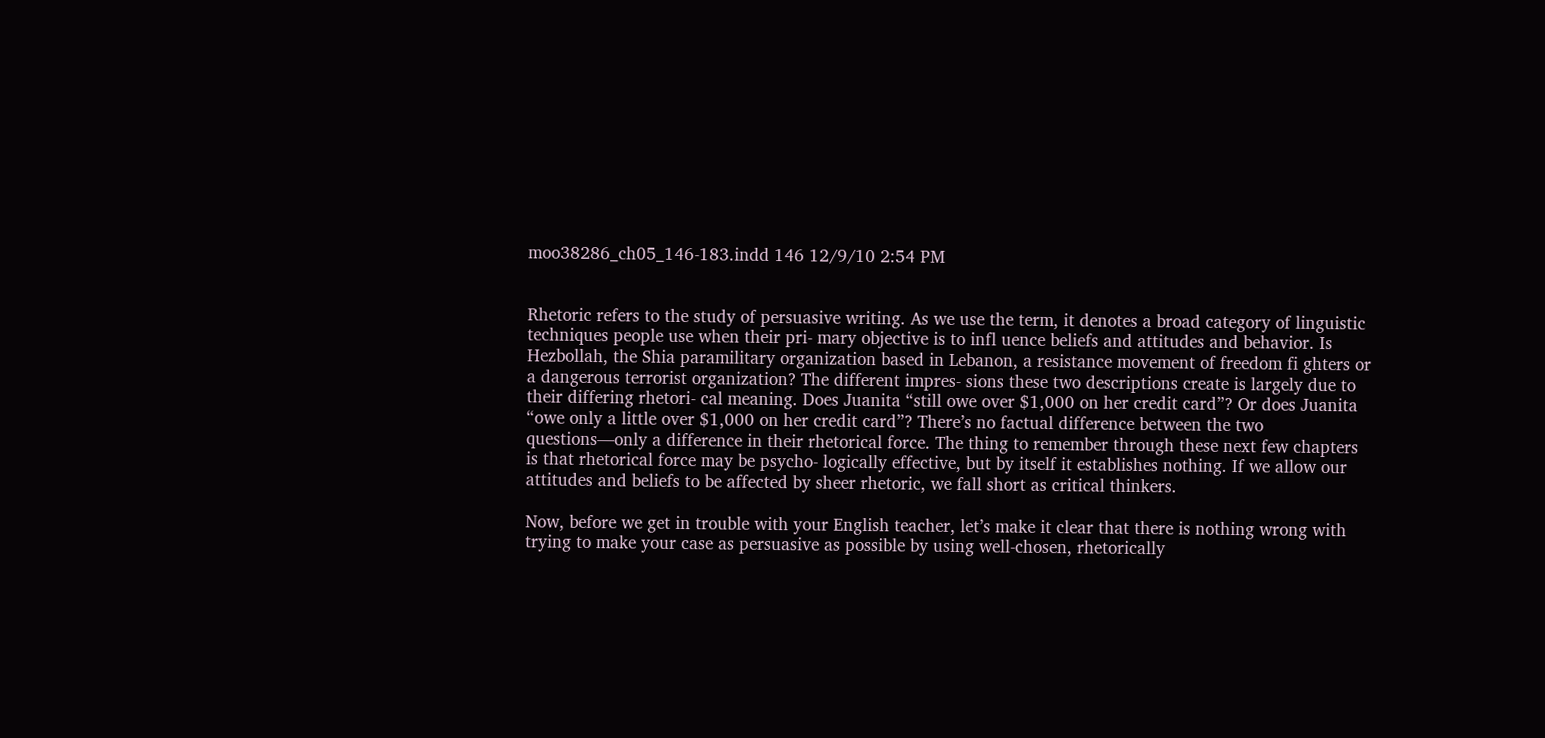moo38286_ch05_146-183.indd 146 12/9/10 2:54 PM


Rhetoric refers to the study of persuasive writing. As we use the term, it denotes a broad category of linguistic techniques people use when their pri- mary objective is to infl uence beliefs and attitudes and behavior. Is Hezbollah, the Shia paramilitary organization based in Lebanon, a resistance movement of freedom fi ghters or a dangerous terrorist organization? The different impres- sions these two descriptions create is largely due to their differing rhetori- cal meaning. Does Juanita “still owe over $1,000 on her credit card”? Or does Juanita “owe only a little over $1,000 on her credit card”? There’s no factual difference between the two questions—only a difference in their rhetorical force. The thing to remember through these next few chapters is that rhetorical force may be psycho- logically effective, but by itself it establishes nothing. If we allow our attitudes and beliefs to be affected by sheer rhetoric, we fall short as critical thinkers.

Now, before we get in trouble with your English teacher, let’s make it clear that there is nothing wrong with trying to make your case as persuasive as possible by using well-chosen, rhetorically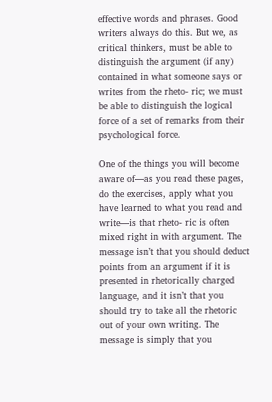effective words and phrases. Good writers always do this. But we, as critical thinkers, must be able to distinguish the argument (if any) contained in what someone says or writes from the rheto- ric; we must be able to distinguish the logical force of a set of remarks from their psychological force.

One of the things you will become aware of—as you read these pages, do the exercises, apply what you have learned to what you read and write—is that rheto- ric is often mixed right in with argument. The message isn’t that you should deduct points from an argument if it is presented in rhetorically charged language, and it isn’t that you should try to take all the rhetoric out of your own writing. The message is simply that you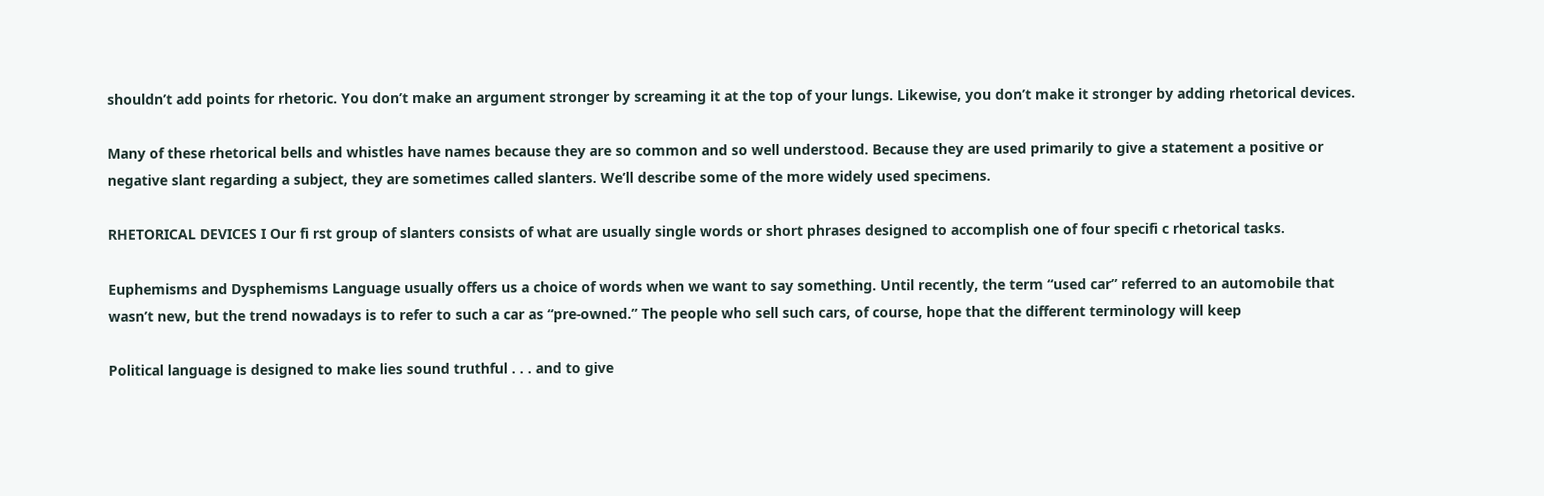shouldn’t add points for rhetoric. You don’t make an argument stronger by screaming it at the top of your lungs. Likewise, you don’t make it stronger by adding rhetorical devices.

Many of these rhetorical bells and whistles have names because they are so common and so well understood. Because they are used primarily to give a statement a positive or negative slant regarding a subject, they are sometimes called slanters. We’ll describe some of the more widely used specimens.

RHETORICAL DEVICES I Our fi rst group of slanters consists of what are usually single words or short phrases designed to accomplish one of four specifi c rhetorical tasks.

Euphemisms and Dysphemisms Language usually offers us a choice of words when we want to say something. Until recently, the term “used car” referred to an automobile that wasn’t new, but the trend nowadays is to refer to such a car as “pre-owned.” The people who sell such cars, of course, hope that the different terminology will keep

Political language is designed to make lies sound truthful . . . and to give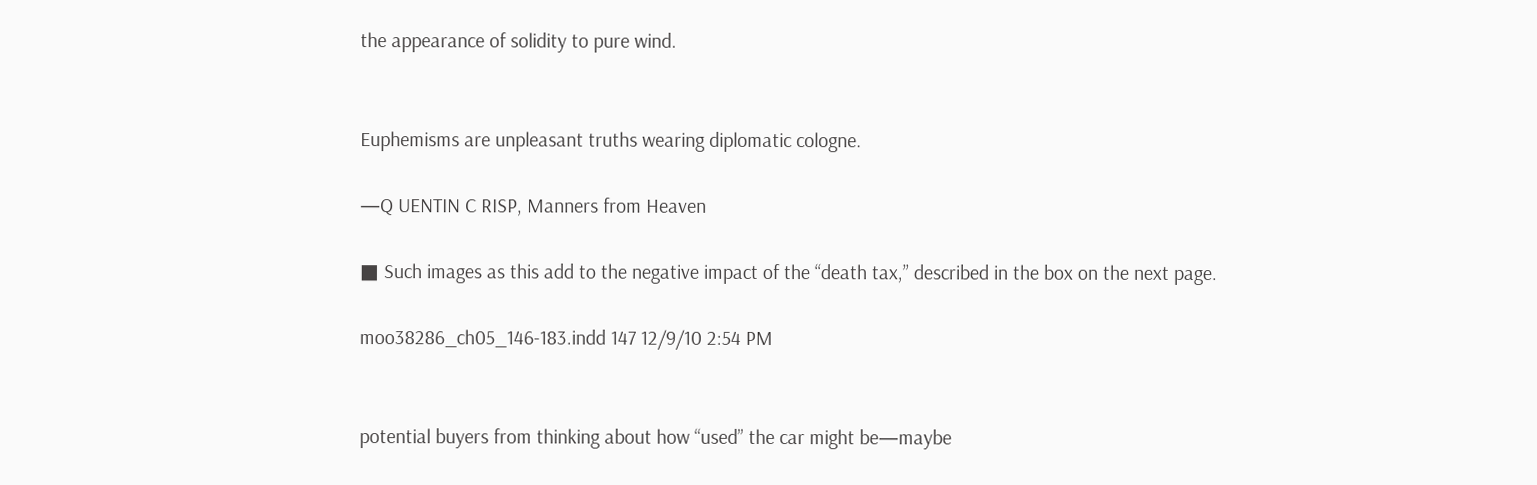the appearance of solidity to pure wind.


Euphemisms are unpleasant truths wearing diplomatic cologne.

—Q UENTIN C RISP, Manners from Heaven

■ Such images as this add to the negative impact of the “death tax,” described in the box on the next page.

moo38286_ch05_146-183.indd 147 12/9/10 2:54 PM


potential buyers from thinking about how “used” the car might be—maybe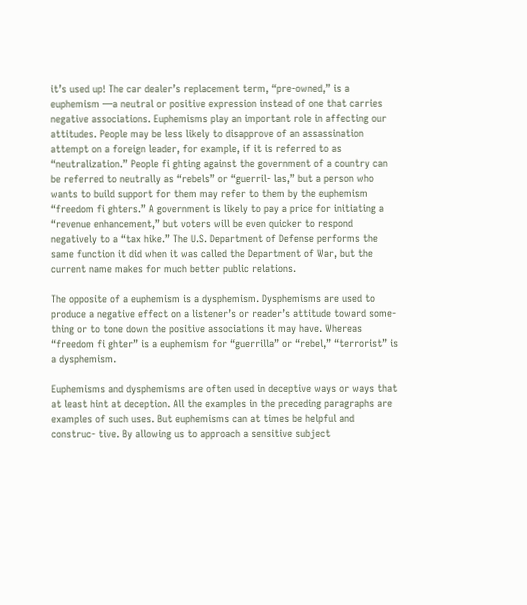it’s used up! The car dealer’s replacement term, “pre-owned,” is a euphemism —a neutral or positive expression instead of one that carries negative associations. Euphemisms play an important role in affecting our attitudes. People may be less likely to disapprove of an assassination attempt on a foreign leader, for example, if it is referred to as “neutralization.” People fi ghting against the government of a country can be referred to neutrally as “rebels” or “guerril- las,” but a person who wants to build support for them may refer to them by the euphemism “freedom fi ghters.” A government is likely to pay a price for initiating a “revenue enhancement,” but voters will be even quicker to respond negatively to a “tax hike.” The U.S. Department of Defense performs the same function it did when it was called the Department of War, but the current name makes for much better public relations.

The opposite of a euphemism is a dysphemism. Dysphemisms are used to produce a negative effect on a listener’s or reader’s attitude toward some- thing or to tone down the positive associations it may have. Whereas “freedom fi ghter” is a euphemism for “guerrilla” or “rebel,” “terrorist” is a dysphemism.

Euphemisms and dysphemisms are often used in deceptive ways or ways that at least hint at deception. All the examples in the preceding paragraphs are examples of such uses. But euphemisms can at times be helpful and construc- tive. By allowing us to approach a sensitive subject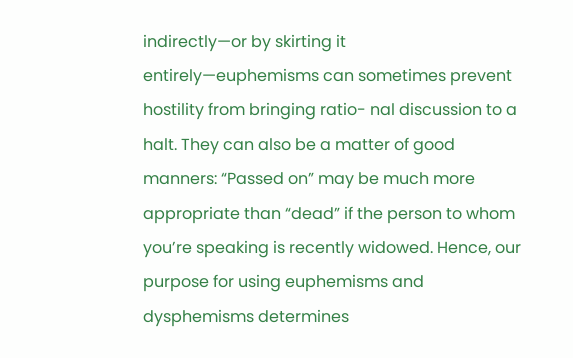indirectly—or by skirting it entirely—euphemisms can sometimes prevent hostility from bringing ratio- nal discussion to a halt. They can also be a matter of good manners: “Passed on” may be much more appropriate than “dead” if the person to whom you’re speaking is recently widowed. Hence, our purpose for using euphemisms and dysphemisms determines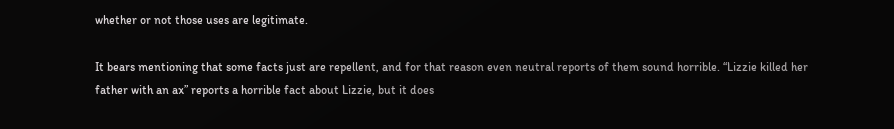whether or not those uses are legitimate.

It bears mentioning that some facts just are repellent, and for that reason even neutral reports of them sound horrible. “Lizzie killed her father with an ax” reports a horrible fact about Lizzie, but it does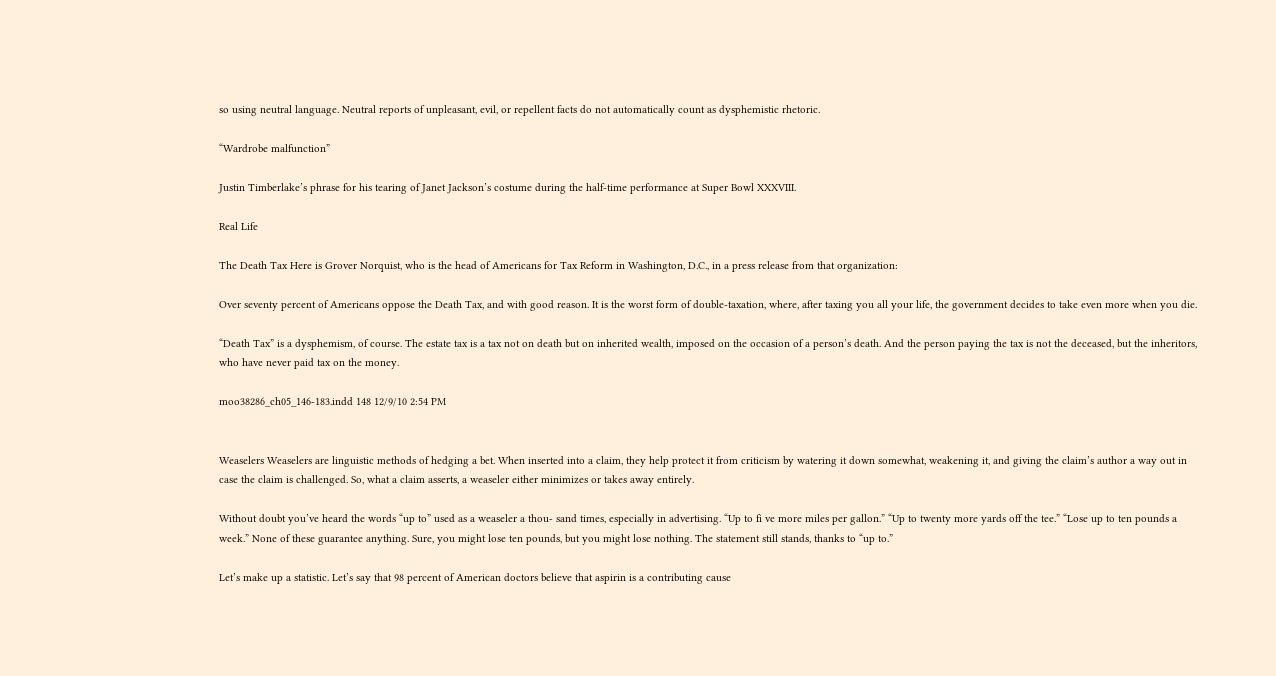so using neutral language. Neutral reports of unpleasant, evil, or repellent facts do not automatically count as dysphemistic rhetoric.

“Wardrobe malfunction”

Justin Timberlake’s phrase for his tearing of Janet Jackson’s costume during the half-time performance at Super Bowl XXXVIII.

Real Life

The Death Tax Here is Grover Norquist, who is the head of Americans for Tax Reform in Washington, D.C., in a press release from that organization:

Over seventy percent of Americans oppose the Death Tax, and with good reason. It is the worst form of double-taxation, where, after taxing you all your life, the government decides to take even more when you die.

“Death Tax” is a dysphemism, of course. The estate tax is a tax not on death but on inherited wealth, imposed on the occasion of a person’s death. And the person paying the tax is not the deceased, but the inheritors, who have never paid tax on the money.

moo38286_ch05_146-183.indd 148 12/9/10 2:54 PM


Weaselers Weaselers are linguistic methods of hedging a bet. When inserted into a claim, they help protect it from criticism by watering it down somewhat, weakening it, and giving the claim’s author a way out in case the claim is challenged. So, what a claim asserts, a weaseler either minimizes or takes away entirely.

Without doubt you’ve heard the words “up to” used as a weaseler a thou- sand times, especially in advertising. “Up to fi ve more miles per gallon.” “Up to twenty more yards off the tee.” “Lose up to ten pounds a week.” None of these guarantee anything. Sure, you might lose ten pounds, but you might lose nothing. The statement still stands, thanks to “up to.”

Let’s make up a statistic. Let’s say that 98 percent of American doctors believe that aspirin is a contributing cause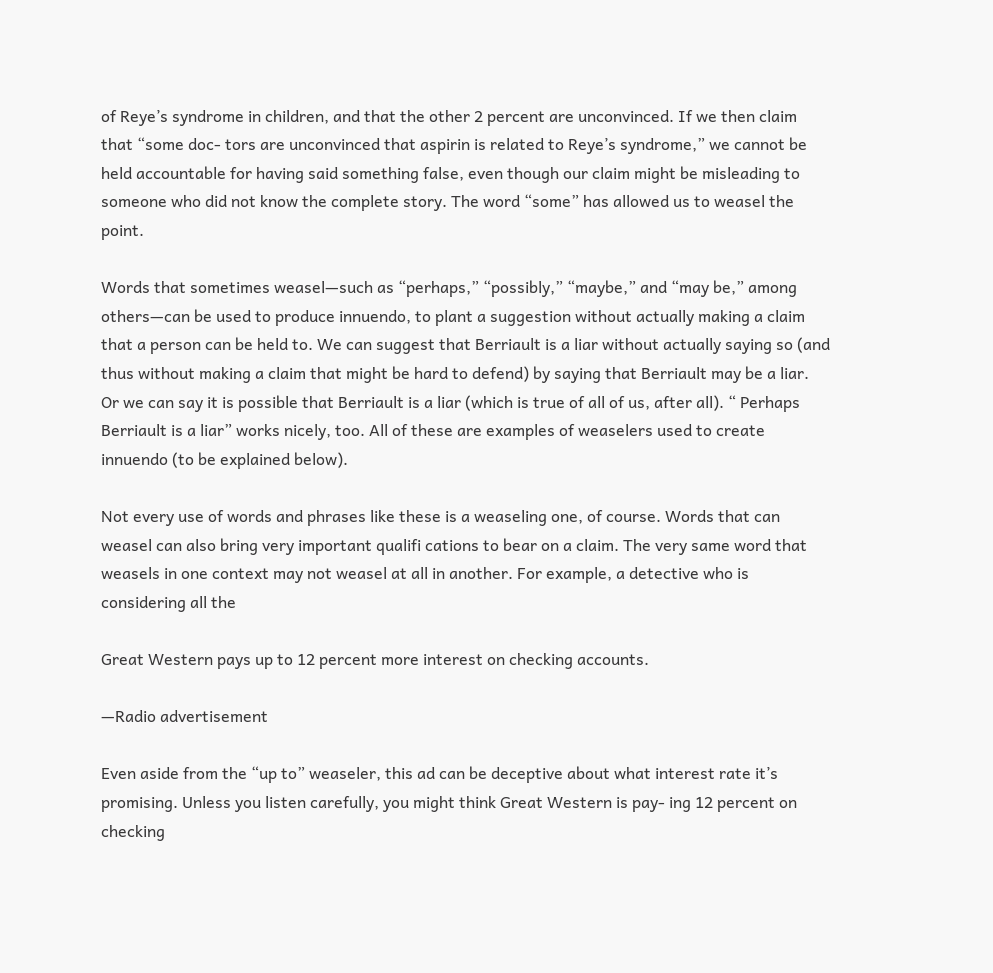of Reye’s syndrome in children, and that the other 2 percent are unconvinced. If we then claim that “some doc- tors are unconvinced that aspirin is related to Reye’s syndrome,” we cannot be held accountable for having said something false, even though our claim might be misleading to someone who did not know the complete story. The word “some” has allowed us to weasel the point.

Words that sometimes weasel—such as “perhaps,” “possibly,” “maybe,” and “may be,” among others—can be used to produce innuendo, to plant a suggestion without actually making a claim that a person can be held to. We can suggest that Berriault is a liar without actually saying so (and thus without making a claim that might be hard to defend) by saying that Berriault may be a liar. Or we can say it is possible that Berriault is a liar (which is true of all of us, after all). “ Perhaps Berriault is a liar” works nicely, too. All of these are examples of weaselers used to create innuendo (to be explained below).

Not every use of words and phrases like these is a weaseling one, of course. Words that can weasel can also bring very important qualifi cations to bear on a claim. The very same word that weasels in one context may not weasel at all in another. For example, a detective who is considering all the

Great Western pays up to 12 percent more interest on checking accounts.

—Radio advertisement

Even aside from the “up to” weaseler, this ad can be deceptive about what interest rate it’s promising. Unless you listen carefully, you might think Great Western is pay- ing 12 percent on checking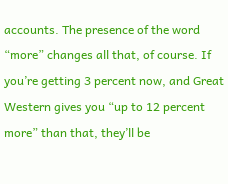accounts. The presence of the word “more” changes all that, of course. If you’re getting 3 percent now, and Great Western gives you “up to 12 percent more” than that, they’ll be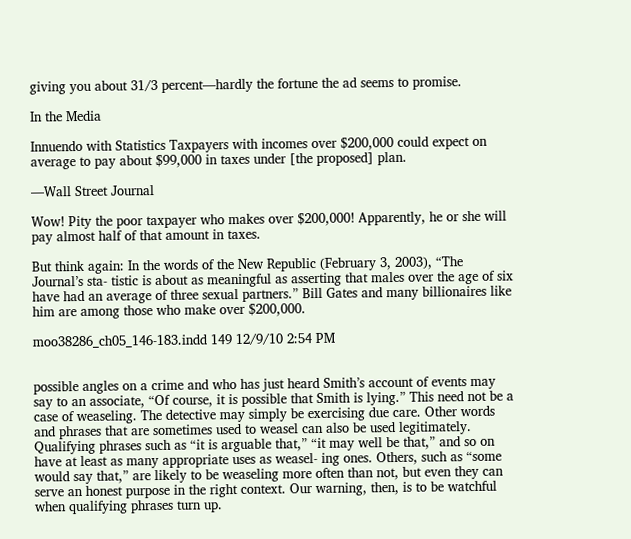giving you about 31⁄3 percent—hardly the fortune the ad seems to promise.

In the Media

Innuendo with Statistics Taxpayers with incomes over $200,000 could expect on average to pay about $99,000 in taxes under [the proposed] plan.

—Wall Street Journal

Wow! Pity the poor taxpayer who makes over $200,000! Apparently, he or she will pay almost half of that amount in taxes.

But think again: In the words of the New Republic (February 3, 2003), “The Journal’s sta- tistic is about as meaningful as asserting that males over the age of six have had an average of three sexual partners.” Bill Gates and many billionaires like him are among those who make over $200,000.

moo38286_ch05_146-183.indd 149 12/9/10 2:54 PM


possible angles on a crime and who has just heard Smith’s account of events may say to an associate, “Of course, it is possible that Smith is lying.” This need not be a case of weaseling. The detective may simply be exercising due care. Other words and phrases that are sometimes used to weasel can also be used legitimately. Qualifying phrases such as “it is arguable that,” “it may well be that,” and so on have at least as many appropriate uses as weasel- ing ones. Others, such as “some would say that,” are likely to be weaseling more often than not, but even they can serve an honest purpose in the right context. Our warning, then, is to be watchful when qualifying phrases turn up.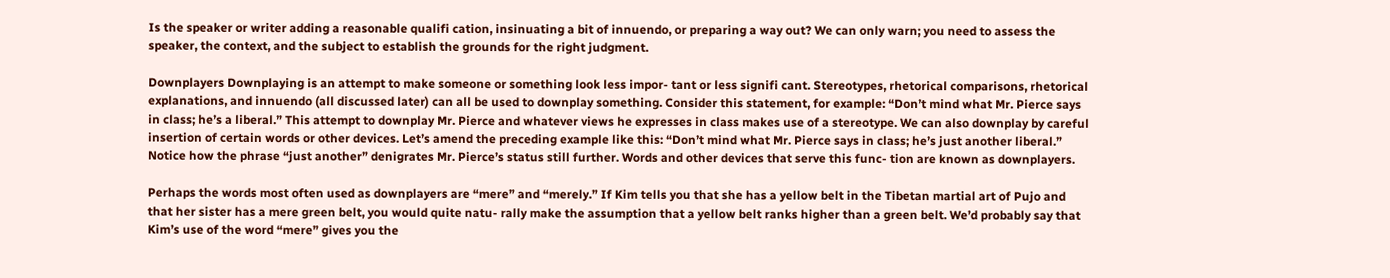Is the speaker or writer adding a reasonable qualifi cation, insinuating a bit of innuendo, or preparing a way out? We can only warn; you need to assess the speaker, the context, and the subject to establish the grounds for the right judgment.

Downplayers Downplaying is an attempt to make someone or something look less impor- tant or less signifi cant. Stereotypes, rhetorical comparisons, rhetorical explanations, and innuendo (all discussed later) can all be used to downplay something. Consider this statement, for example: “Don’t mind what Mr. Pierce says in class; he’s a liberal.” This attempt to downplay Mr. Pierce and whatever views he expresses in class makes use of a stereotype. We can also downplay by careful insertion of certain words or other devices. Let’s amend the preceding example like this: “Don’t mind what Mr. Pierce says in class; he’s just another liberal.” Notice how the phrase “just another” denigrates Mr. Pierce’s status still further. Words and other devices that serve this func- tion are known as downplayers.

Perhaps the words most often used as downplayers are “mere” and “merely.” If Kim tells you that she has a yellow belt in the Tibetan martial art of Pujo and that her sister has a mere green belt, you would quite natu- rally make the assumption that a yellow belt ranks higher than a green belt. We’d probably say that Kim’s use of the word “mere” gives you the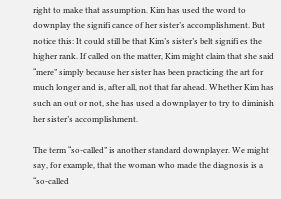right to make that assumption. Kim has used the word to downplay the signifi cance of her sister’s accomplishment. But notice this: It could still be that Kim’s sister’s belt signifi es the higher rank. If called on the matter, Kim might claim that she said “mere” simply because her sister has been practicing the art for much longer and is, after all, not that far ahead. Whether Kim has such an out or not, she has used a downplayer to try to diminish her sister’s accomplishment.

The term “so-called” is another standard downplayer. We might say, for example, that the woman who made the diagnosis is a “so-called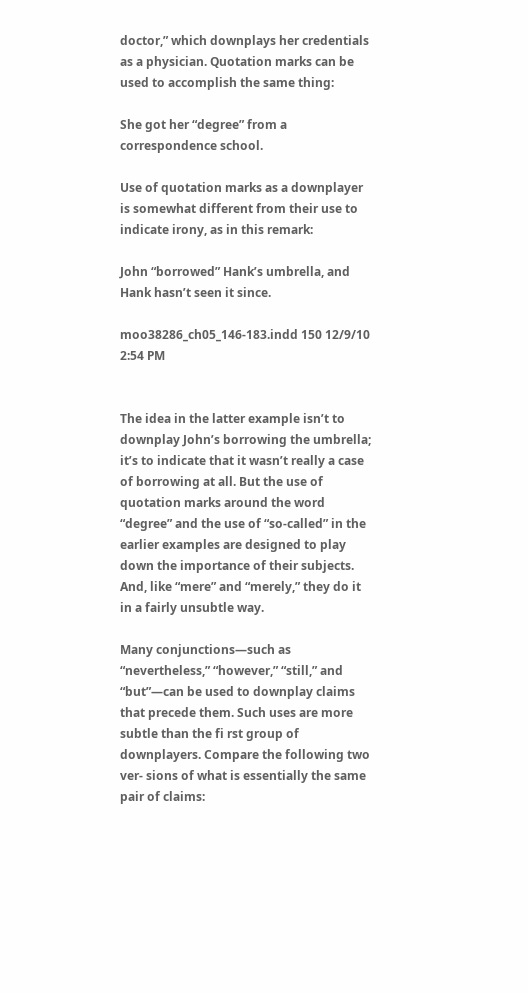doctor,” which downplays her credentials as a physician. Quotation marks can be used to accomplish the same thing:

She got her “degree” from a correspondence school.

Use of quotation marks as a downplayer is somewhat different from their use to indicate irony, as in this remark:

John “borrowed” Hank’s umbrella, and Hank hasn’t seen it since.

moo38286_ch05_146-183.indd 150 12/9/10 2:54 PM


The idea in the latter example isn’t to downplay John’s borrowing the umbrella; it’s to indicate that it wasn’t really a case of borrowing at all. But the use of quotation marks around the word “degree” and the use of “so-called” in the earlier examples are designed to play down the importance of their subjects. And, like “mere” and “merely,” they do it in a fairly unsubtle way.

Many conjunctions—such as “nevertheless,” “however,” “still,” and “but”—can be used to downplay claims that precede them. Such uses are more subtle than the fi rst group of downplayers. Compare the following two ver- sions of what is essentially the same pair of claims: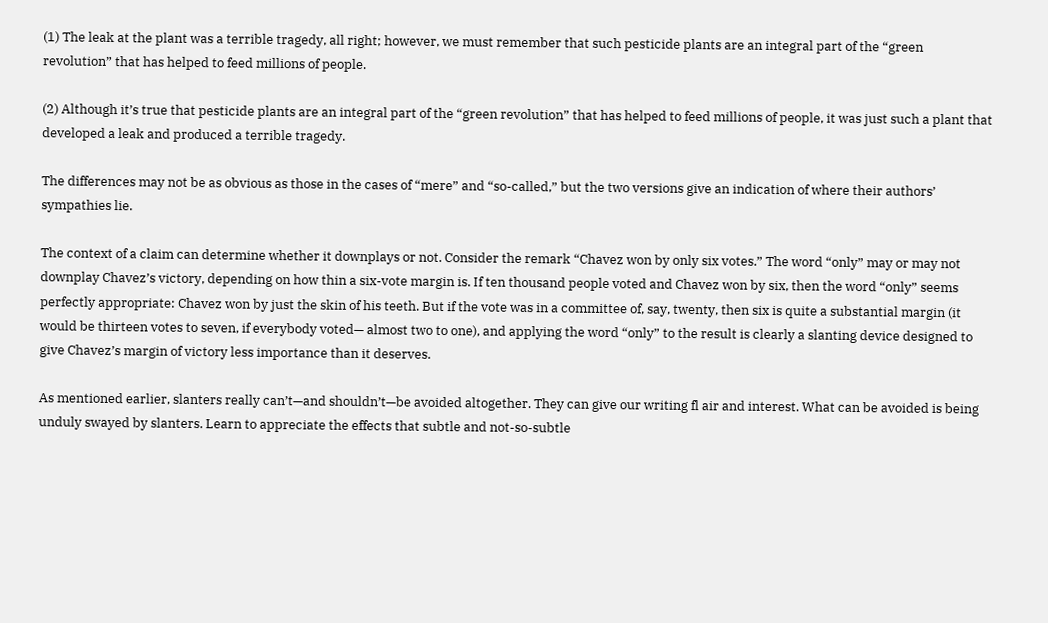(1) The leak at the plant was a terrible tragedy, all right; however, we must remember that such pesticide plants are an integral part of the “green revolution” that has helped to feed millions of people.

(2) Although it’s true that pesticide plants are an integral part of the “green revolution” that has helped to feed millions of people, it was just such a plant that developed a leak and produced a terrible tragedy.

The differences may not be as obvious as those in the cases of “mere” and “so-called,” but the two versions give an indication of where their authors’ sympathies lie.

The context of a claim can determine whether it downplays or not. Consider the remark “Chavez won by only six votes.” The word “only” may or may not downplay Chavez’s victory, depending on how thin a six-vote margin is. If ten thousand people voted and Chavez won by six, then the word “only” seems perfectly appropriate: Chavez won by just the skin of his teeth. But if the vote was in a committee of, say, twenty, then six is quite a substantial margin (it would be thirteen votes to seven, if everybody voted— almost two to one), and applying the word “only” to the result is clearly a slanting device designed to give Chavez’s margin of victory less importance than it deserves.

As mentioned earlier, slanters really can’t—and shouldn’t—be avoided altogether. They can give our writing fl air and interest. What can be avoided is being unduly swayed by slanters. Learn to appreciate the effects that subtle and not-so-subtle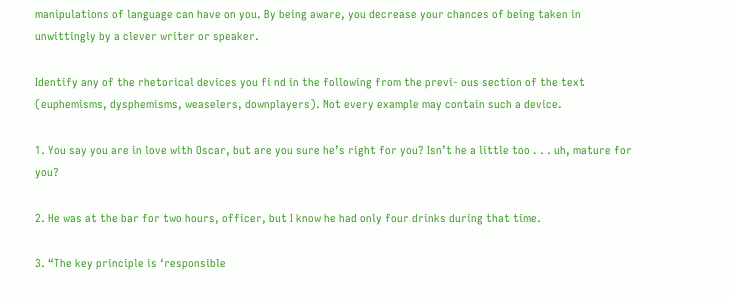manipulations of language can have on you. By being aware, you decrease your chances of being taken in unwittingly by a clever writer or speaker.

Identify any of the rhetorical devices you fi nd in the following from the previ- ous section of the text (euphemisms, dysphemisms, weaselers, downplayers). Not every example may contain such a device.

1. You say you are in love with Oscar, but are you sure he’s right for you? Isn’t he a little too . . . uh, mature for you?

2. He was at the bar for two hours, officer, but I know he had only four drinks during that time.

3. “The key principle is ‘responsible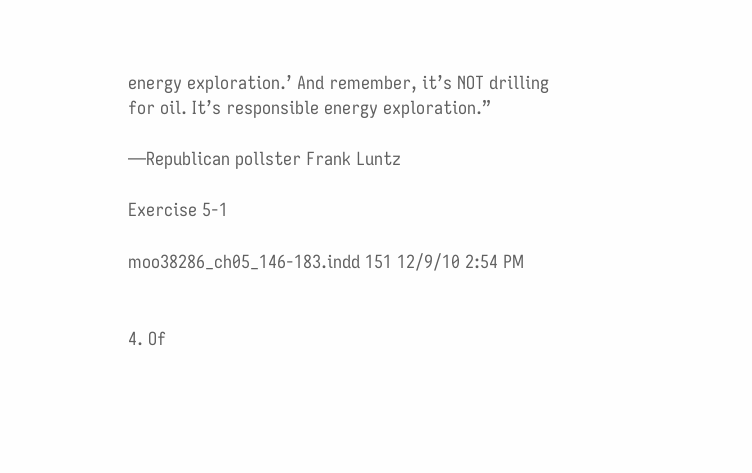energy exploration.’ And remember, it’s NOT drilling for oil. It’s responsible energy exploration.”

—Republican pollster Frank Luntz

Exercise 5-1

moo38286_ch05_146-183.indd 151 12/9/10 2:54 PM


4. Of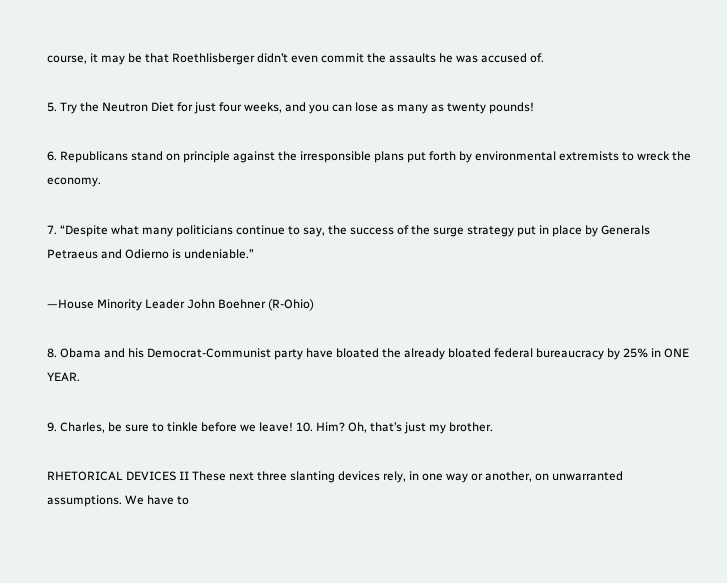course, it may be that Roethlisberger didn’t even commit the assaults he was accused of.

5. Try the Neutron Diet for just four weeks, and you can lose as many as twenty pounds!

6. Republicans stand on principle against the irresponsible plans put forth by environmental extremists to wreck the economy.

7. “Despite what many politicians continue to say, the success of the surge strategy put in place by Generals Petraeus and Odierno is undeniable.”

—House Minority Leader John Boehner (R-Ohio)

8. Obama and his Democrat-Communist party have bloated the already bloated federal bureaucracy by 25% in ONE YEAR.

9. Charles, be sure to tinkle before we leave! 10. Him? Oh, that’s just my brother.

RHETORICAL DEVICES II These next three slanting devices rely, in one way or another, on unwarranted assumptions. We have to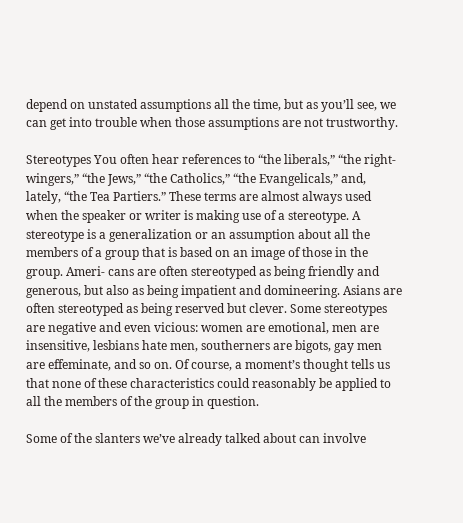depend on unstated assumptions all the time, but as you’ll see, we can get into trouble when those assumptions are not trustworthy.

Stereotypes You often hear references to “the liberals,” “the right-wingers,” “the Jews,” “the Catholics,” “the Evangelicals,” and, lately, “the Tea Partiers.” These terms are almost always used when the speaker or writer is making use of a stereotype. A stereotype is a generalization or an assumption about all the members of a group that is based on an image of those in the group. Ameri- cans are often stereotyped as being friendly and generous, but also as being impatient and domineering. Asians are often stereotyped as being reserved but clever. Some stereotypes are negative and even vicious: women are emotional, men are insensitive, lesbians hate men, southerners are bigots, gay men are effeminate, and so on. Of course, a moment’s thought tells us that none of these characteristics could reasonably be applied to all the members of the group in question.

Some of the slanters we’ve already talked about can involve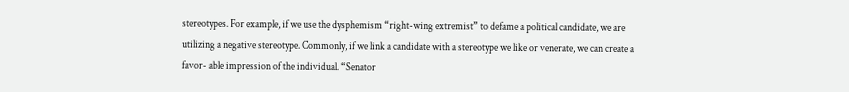stereotypes. For example, if we use the dysphemism “right-wing extremist” to defame a political candidate, we are utilizing a negative stereotype. Commonly, if we link a candidate with a stereotype we like or venerate, we can create a favor- able impression of the individual. “Senator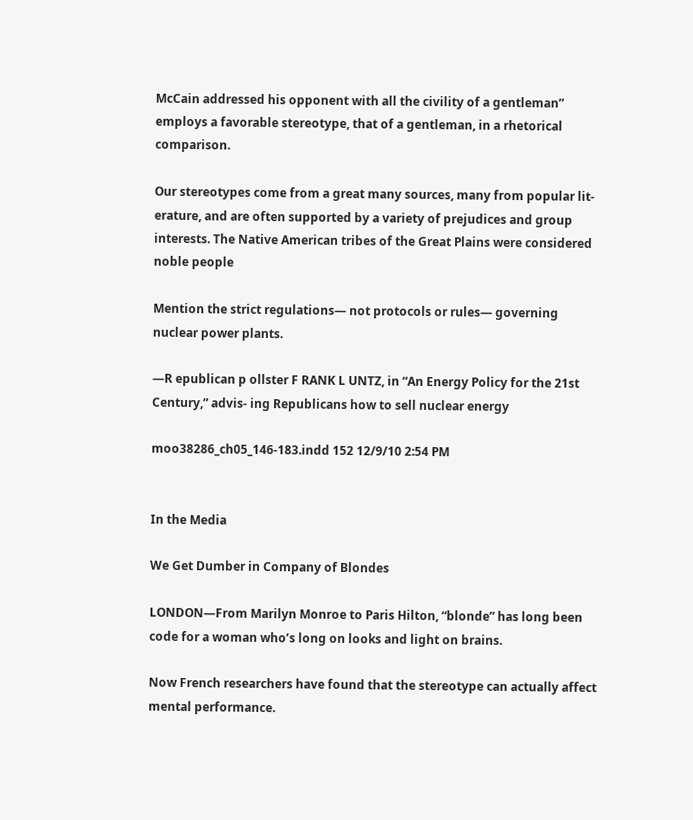McCain addressed his opponent with all the civility of a gentleman” employs a favorable stereotype, that of a gentleman, in a rhetorical comparison.

Our stereotypes come from a great many sources, many from popular lit- erature, and are often supported by a variety of prejudices and group interests. The Native American tribes of the Great Plains were considered noble people

Mention the strict regulations— not protocols or rules— governing nuclear power plants.

—R epublican p ollster F RANK L UNTZ, in “An Energy Policy for the 21st Century,” advis- ing Republicans how to sell nuclear energy

moo38286_ch05_146-183.indd 152 12/9/10 2:54 PM


In the Media

We Get Dumber in Company of Blondes

LONDON—From Marilyn Monroe to Paris Hilton, “blonde” has long been code for a woman who’s long on looks and light on brains.

Now French researchers have found that the stereotype can actually affect mental performance.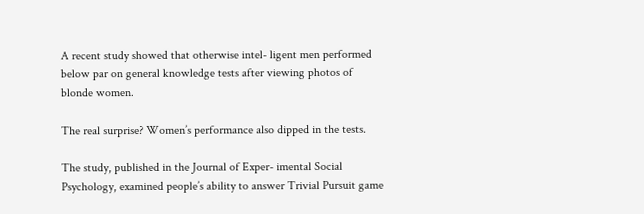A recent study showed that otherwise intel- ligent men performed below par on general knowledge tests after viewing photos of blonde women.

The real surprise? Women’s performance also dipped in the tests.

The study, published in the Journal of Exper- imental Social Psychology, examined people’s ability to answer Trivial Pursuit game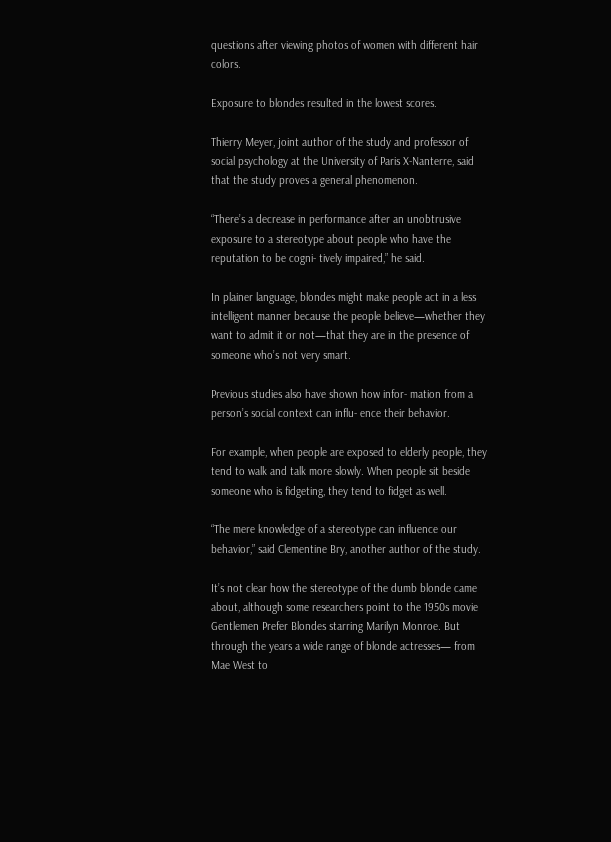questions after viewing photos of women with different hair colors.

Exposure to blondes resulted in the lowest scores.

Thierry Meyer, joint author of the study and professor of social psychology at the University of Paris X-Nanterre, said that the study proves a general phenomenon.

“There’s a decrease in performance after an unobtrusive exposure to a stereotype about people who have the reputation to be cogni- tively impaired,” he said.

In plainer language, blondes might make people act in a less intelligent manner because the people believe—whether they want to admit it or not—that they are in the presence of someone who’s not very smart.

Previous studies also have shown how infor- mation from a person’s social context can influ- ence their behavior.

For example, when people are exposed to elderly people, they tend to walk and talk more slowly. When people sit beside someone who is fidgeting, they tend to fidget as well.

“The mere knowledge of a stereotype can influence our behavior,” said Clementine Bry, another author of the study.

It’s not clear how the stereotype of the dumb blonde came about, although some researchers point to the 1950s movie Gentlemen Prefer Blondes starring Marilyn Monroe. But through the years a wide range of blonde actresses— from Mae West to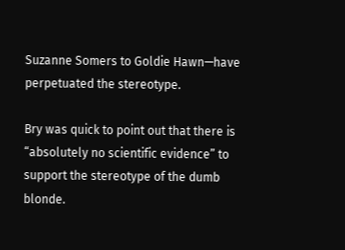Suzanne Somers to Goldie Hawn—have perpetuated the stereotype.

Bry was quick to point out that there is “absolutely no scientific evidence” to support the stereotype of the dumb blonde.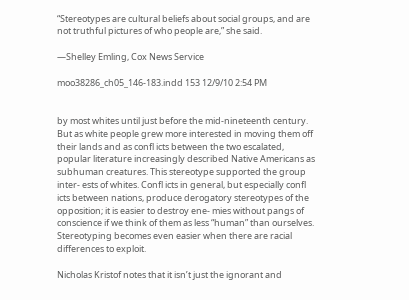“Stereotypes are cultural beliefs about social groups, and are not truthful pictures of who people are,” she said.

—Shelley Emling, Cox News Service

moo38286_ch05_146-183.indd 153 12/9/10 2:54 PM


by most whites until just before the mid-nineteenth century. But as white people grew more interested in moving them off their lands and as confl icts between the two escalated, popular literature increasingly described Native Americans as subhuman creatures. This stereotype supported the group inter- ests of whites. Confl icts in general, but especially confl icts between nations, produce derogatory stereotypes of the opposition; it is easier to destroy ene- mies without pangs of conscience if we think of them as less “human” than ourselves. Stereotyping becomes even easier when there are racial differences to exploit.

Nicholas Kristof notes that it isn’t just the ignorant and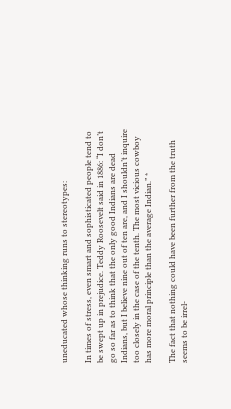uneducated whose thinking runs to stereotypes:

In times of stress, even smart and sophisticated people tend to be swept up in prejudice. Teddy Roosevelt said in 1886: “I don’t go so far as to think that the only good Indians are dead Indians, but I believe nine out of ten are, and I shouldn’t inquire too closely in the case of the tenth. The most vicious cowboy has more moral principle than the average Indian.” *

The fact that nothing could have been further from the truth seems to be irrel-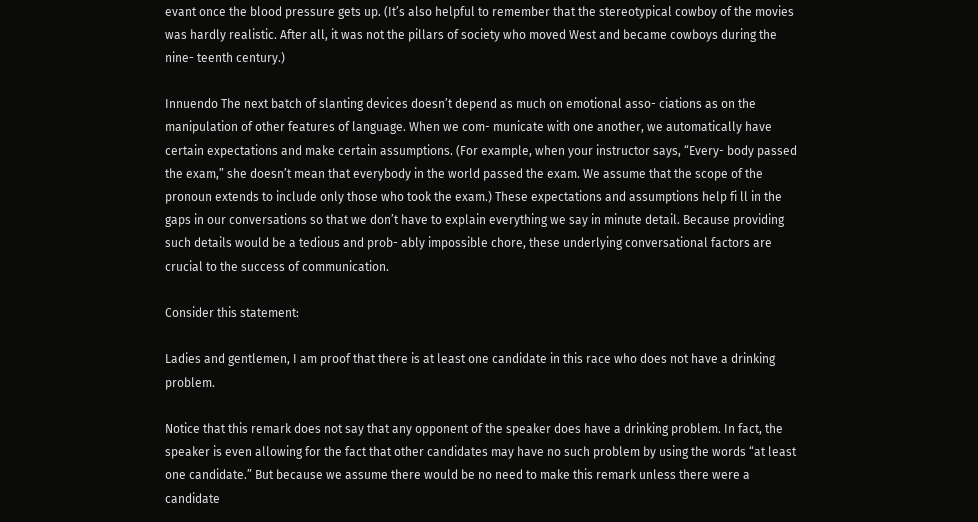evant once the blood pressure gets up. (It’s also helpful to remember that the stereotypical cowboy of the movies was hardly realistic. After all, it was not the pillars of society who moved West and became cowboys during the nine- teenth century.)

Innuendo The next batch of slanting devices doesn’t depend as much on emotional asso- ciations as on the manipulation of other features of language. When we com- municate with one another, we automatically have certain expectations and make certain assumptions. (For example, when your instructor says, “Every- body passed the exam,” she doesn’t mean that everybody in the world passed the exam. We assume that the scope of the pronoun extends to include only those who took the exam.) These expectations and assumptions help fi ll in the gaps in our conversations so that we don’t have to explain everything we say in minute detail. Because providing such details would be a tedious and prob- ably impossible chore, these underlying conversational factors are crucial to the success of communication.

Consider this statement:

Ladies and gentlemen, I am proof that there is at least one candidate in this race who does not have a drinking problem.

Notice that this remark does not say that any opponent of the speaker does have a drinking problem. In fact, the speaker is even allowing for the fact that other candidates may have no such problem by using the words “at least one candidate.” But because we assume there would be no need to make this remark unless there were a candidate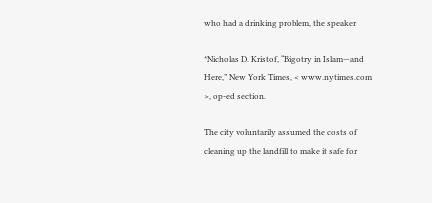who had a drinking problem, the speaker

*Nicholas D. Kristof, “Bigotry in Islam—and Here,” New York Times, < www.nytimes.com >, op-ed section.

The city voluntarily assumed the costs of cleaning up the landfill to make it safe for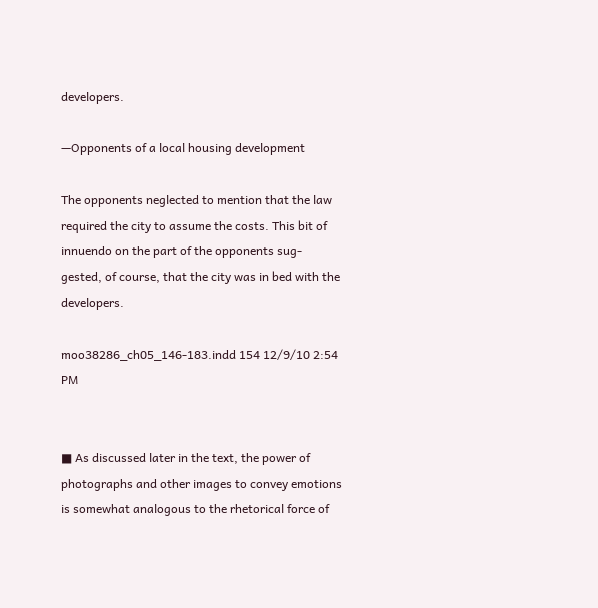developers.

—Opponents of a local housing development

The opponents neglected to mention that the law required the city to assume the costs. This bit of innuendo on the part of the opponents sug- gested, of course, that the city was in bed with the developers.

moo38286_ch05_146-183.indd 154 12/9/10 2:54 PM


■ As discussed later in the text, the power of photographs and other images to convey emotions is somewhat analogous to the rhetorical force of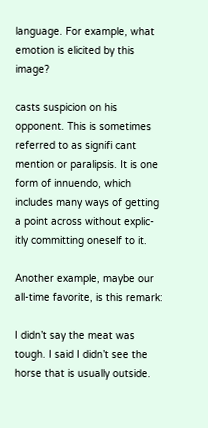language. For example, what emotion is elicited by this image?

casts suspicion on his opponent. This is sometimes referred to as signifi cant mention or paralipsis. It is one form of innuendo, which includes many ways of getting a point across without explic- itly committing oneself to it.

Another example, maybe our all-time favorite, is this remark:

I didn’t say the meat was tough. I said I didn’t see the horse that is usually outside.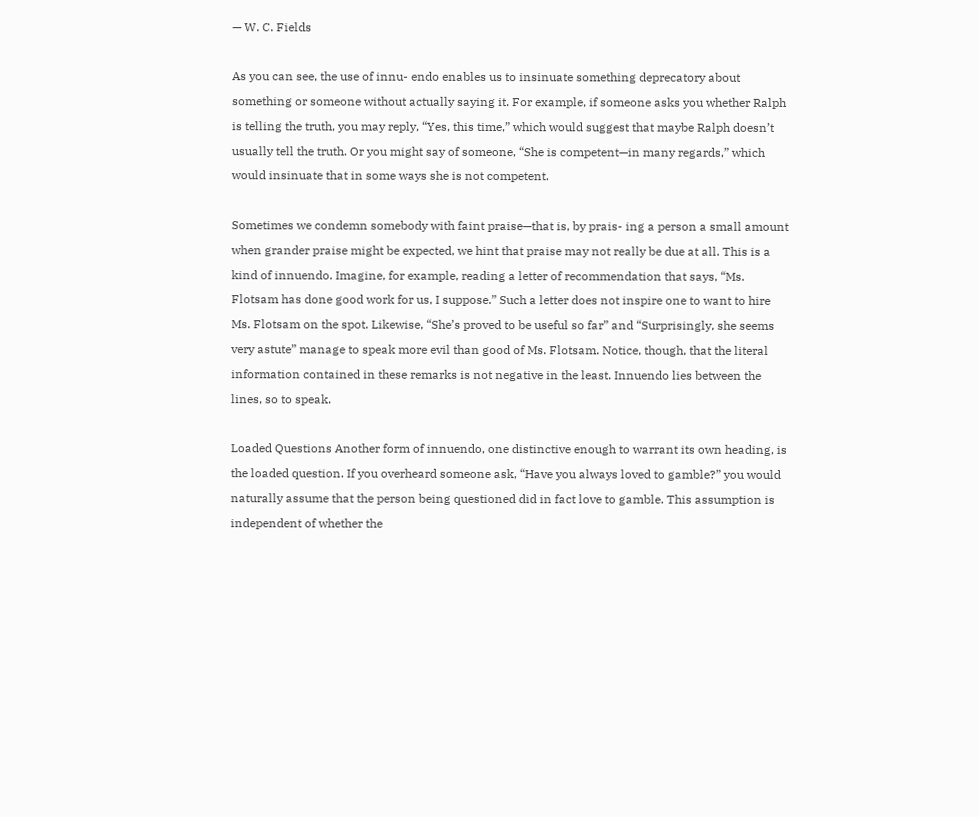— W. C. Fields

As you can see, the use of innu- endo enables us to insinuate something deprecatory about something or someone without actually saying it. For example, if someone asks you whether Ralph is telling the truth, you may reply, “Yes, this time,” which would suggest that maybe Ralph doesn’t usually tell the truth. Or you might say of someone, “She is competent—in many regards,” which would insinuate that in some ways she is not competent.

Sometimes we condemn somebody with faint praise—that is, by prais- ing a person a small amount when grander praise might be expected, we hint that praise may not really be due at all. This is a kind of innuendo. Imagine, for example, reading a letter of recommendation that says, “Ms. Flotsam has done good work for us, I suppose.” Such a letter does not inspire one to want to hire Ms. Flotsam on the spot. Likewise, “She’s proved to be useful so far” and “Surprisingly, she seems very astute” manage to speak more evil than good of Ms. Flotsam. Notice, though, that the literal information contained in these remarks is not negative in the least. Innuendo lies between the lines, so to speak.

Loaded Questions Another form of innuendo, one distinctive enough to warrant its own heading, is the loaded question. If you overheard someone ask, “Have you always loved to gamble?” you would naturally assume that the person being questioned did in fact love to gamble. This assumption is independent of whether the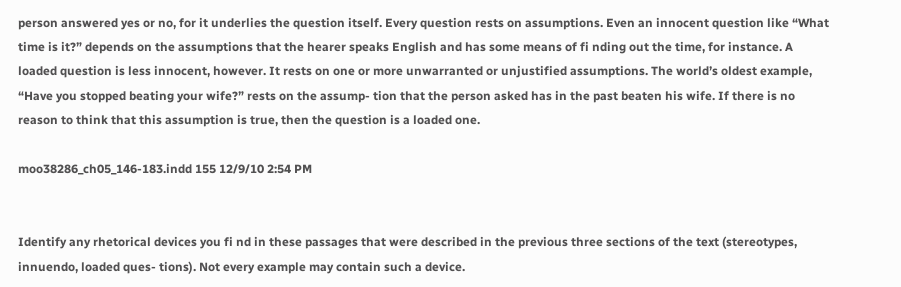person answered yes or no, for it underlies the question itself. Every question rests on assumptions. Even an innocent question like “What time is it?” depends on the assumptions that the hearer speaks English and has some means of fi nding out the time, for instance. A loaded question is less innocent, however. It rests on one or more unwarranted or unjustified assumptions. The world’s oldest example, “Have you stopped beating your wife?” rests on the assump- tion that the person asked has in the past beaten his wife. If there is no reason to think that this assumption is true, then the question is a loaded one.

moo38286_ch05_146-183.indd 155 12/9/10 2:54 PM


Identify any rhetorical devices you fi nd in these passages that were described in the previous three sections of the text (stereotypes, innuendo, loaded ques- tions). Not every example may contain such a device.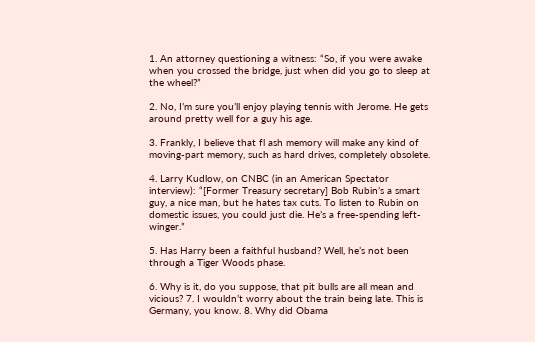1. An attorney questioning a witness: “So, if you were awake when you crossed the bridge, just when did you go to sleep at the wheel?”

2. No, I’m sure you’ll enjoy playing tennis with Jerome. He gets around pretty well for a guy his age.

3. Frankly, I believe that fl ash memory will make any kind of moving-part memory, such as hard drives, completely obsolete.

4. Larry Kudlow, on CNBC (in an American Spectator interview): “[Former Treasury secretary] Bob Rubin’s a smart guy, a nice man, but he hates tax cuts. To listen to Rubin on domestic issues, you could just die. He’s a free-spending left-winger.”

5. Has Harry been a faithful husband? Well, he’s not been through a Tiger Woods phase.

6. Why is it, do you suppose, that pit bulls are all mean and vicious? 7. I wouldn’t worry about the train being late. This is Germany, you know. 8. Why did Obama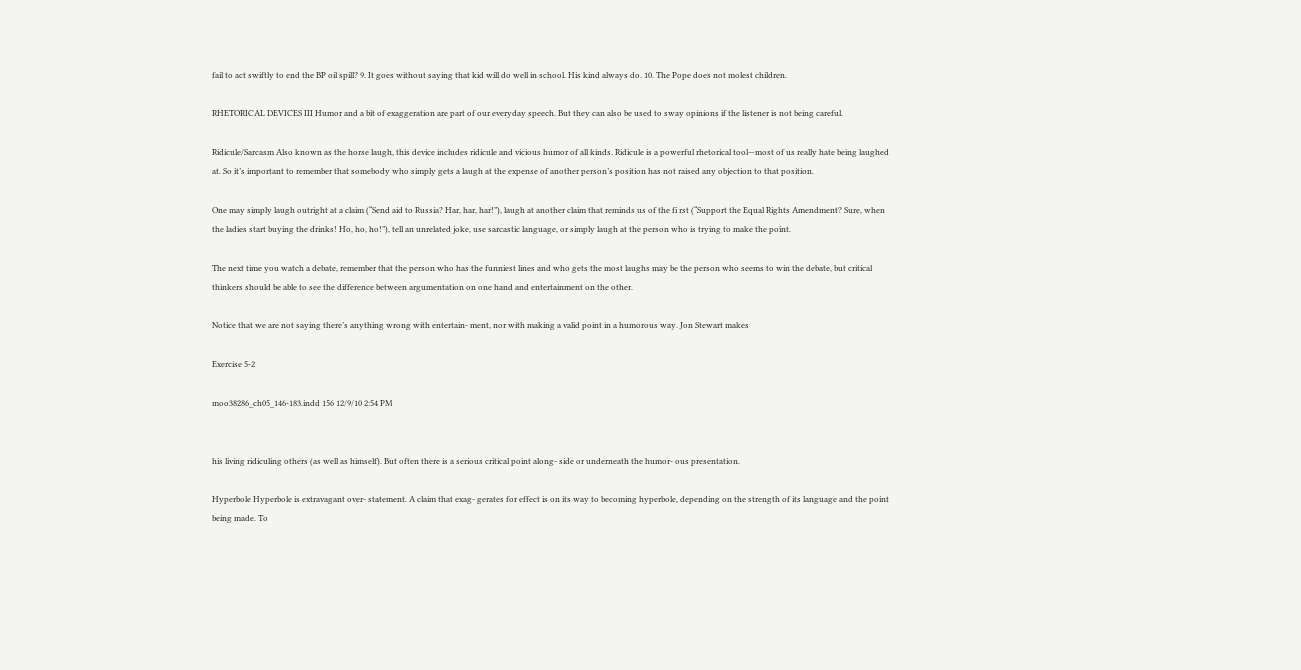fail to act swiftly to end the BP oil spill? 9. It goes without saying that kid will do well in school. His kind always do. 10. The Pope does not molest children.

RHETORICAL DEVICES III Humor and a bit of exaggeration are part of our everyday speech. But they can also be used to sway opinions if the listener is not being careful.

Ridicule/Sarcasm Also known as the horse laugh, this device includes ridicule and vicious humor of all kinds. Ridicule is a powerful rhetorical tool—most of us really hate being laughed at. So it’s important to remember that somebody who simply gets a laugh at the expense of another person’s position has not raised any objection to that position.

One may simply laugh outright at a claim (“Send aid to Russia? Har, har, har!”), laugh at another claim that reminds us of the fi rst (“Support the Equal Rights Amendment? Sure, when the ladies start buying the drinks! Ho, ho, ho!”), tell an unrelated joke, use sarcastic language, or simply laugh at the person who is trying to make the point.

The next time you watch a debate, remember that the person who has the funniest lines and who gets the most laughs may be the person who seems to win the debate, but critical thinkers should be able to see the difference between argumentation on one hand and entertainment on the other.

Notice that we are not saying there’s anything wrong with entertain- ment, nor with making a valid point in a humorous way. Jon Stewart makes

Exercise 5-2

moo38286_ch05_146-183.indd 156 12/9/10 2:54 PM


his living ridiculing others (as well as himself). But often there is a serious critical point along- side or underneath the humor- ous presentation.

Hyperbole Hyperbole is extravagant over- statement. A claim that exag- gerates for effect is on its way to becoming hyperbole, depending on the strength of its language and the point being made. To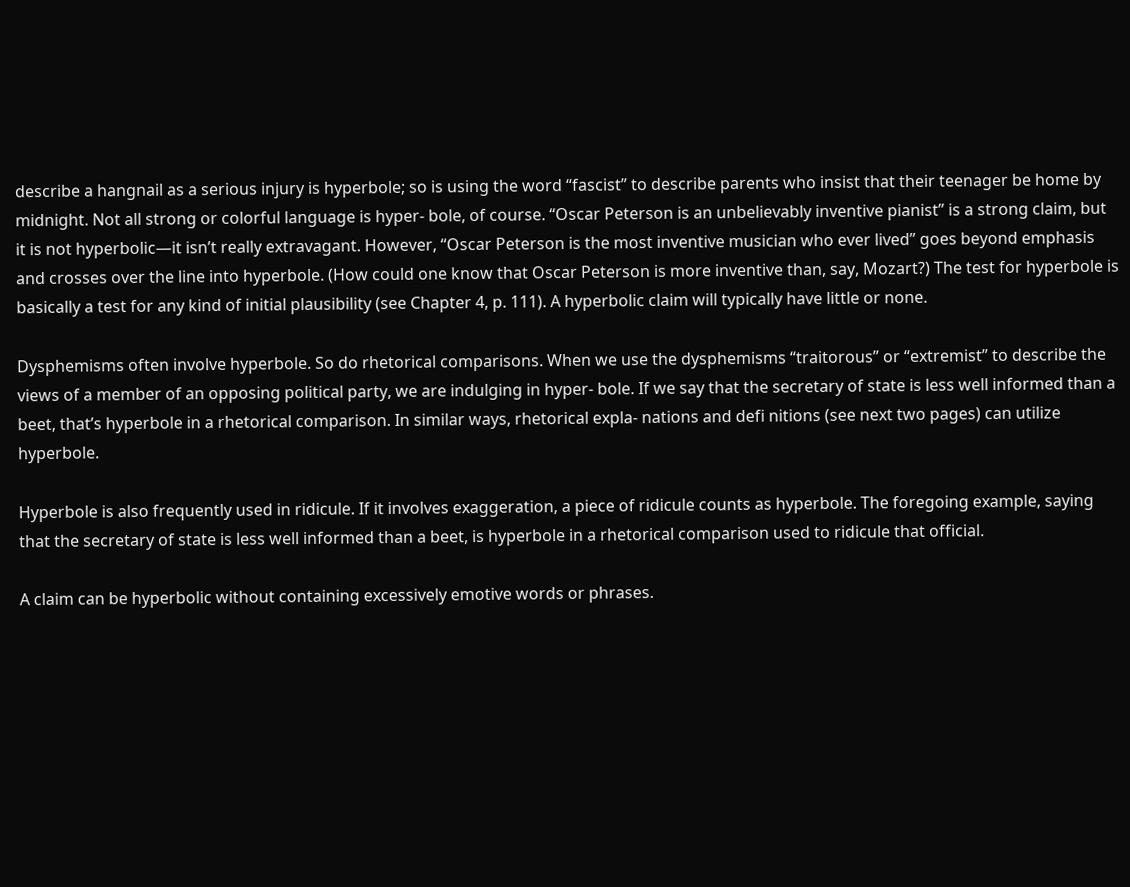describe a hangnail as a serious injury is hyperbole; so is using the word “fascist” to describe parents who insist that their teenager be home by midnight. Not all strong or colorful language is hyper- bole, of course. “Oscar Peterson is an unbelievably inventive pianist” is a strong claim, but it is not hyperbolic—it isn’t really extravagant. However, “Oscar Peterson is the most inventive musician who ever lived” goes beyond emphasis and crosses over the line into hyperbole. (How could one know that Oscar Peterson is more inventive than, say, Mozart?) The test for hyperbole is basically a test for any kind of initial plausibility (see Chapter 4, p. 111). A hyperbolic claim will typically have little or none.

Dysphemisms often involve hyperbole. So do rhetorical comparisons. When we use the dysphemisms “traitorous” or “extremist” to describe the views of a member of an opposing political party, we are indulging in hyper- bole. If we say that the secretary of state is less well informed than a beet, that’s hyperbole in a rhetorical comparison. In similar ways, rhetorical expla- nations and defi nitions (see next two pages) can utilize hyperbole.

Hyperbole is also frequently used in ridicule. If it involves exaggeration, a piece of ridicule counts as hyperbole. The foregoing example, saying that the secretary of state is less well informed than a beet, is hyperbole in a rhetorical comparison used to ridicule that official.

A claim can be hyperbolic without containing excessively emotive words or phrases.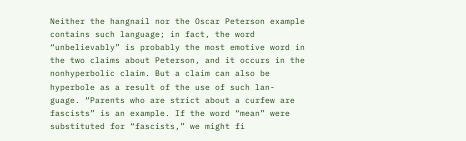Neither the hangnail nor the Oscar Peterson example contains such language; in fact, the word “unbelievably” is probably the most emotive word in the two claims about Peterson, and it occurs in the nonhyperbolic claim. But a claim can also be hyperbole as a result of the use of such lan- guage. “Parents who are strict about a curfew are fascists” is an example. If the word “mean” were substituted for “fascists,” we might fi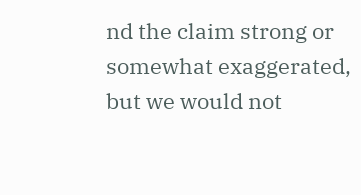nd the claim strong or somewhat exaggerated, but we would not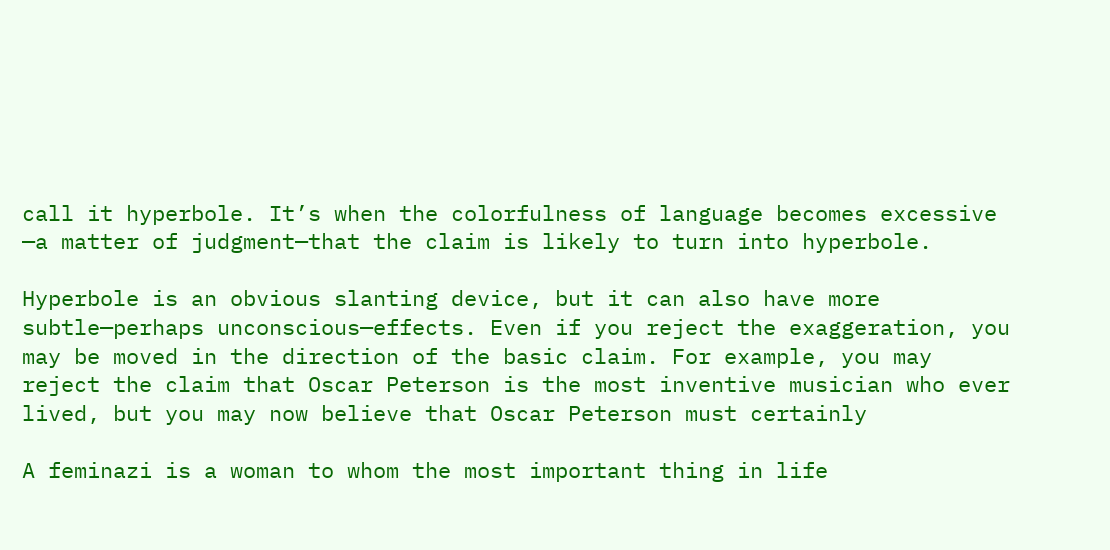call it hyperbole. It’s when the colorfulness of language becomes excessive —a matter of judgment—that the claim is likely to turn into hyperbole.

Hyperbole is an obvious slanting device, but it can also have more subtle—perhaps unconscious—effects. Even if you reject the exaggeration, you may be moved in the direction of the basic claim. For example, you may reject the claim that Oscar Peterson is the most inventive musician who ever lived, but you may now believe that Oscar Peterson must certainly

A feminazi is a woman to whom the most important thing in life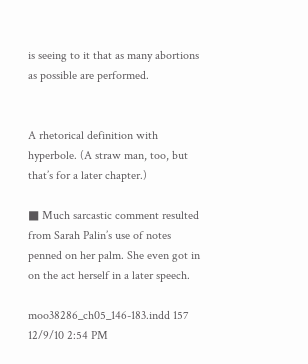is seeing to it that as many abortions as possible are performed.


A rhetorical definition with hyperbole. (A straw man, too, but that’s for a later chapter.)

■ Much sarcastic comment resulted from Sarah Palin’s use of notes penned on her palm. She even got in on the act herself in a later speech.

moo38286_ch05_146-183.indd 157 12/9/10 2:54 PM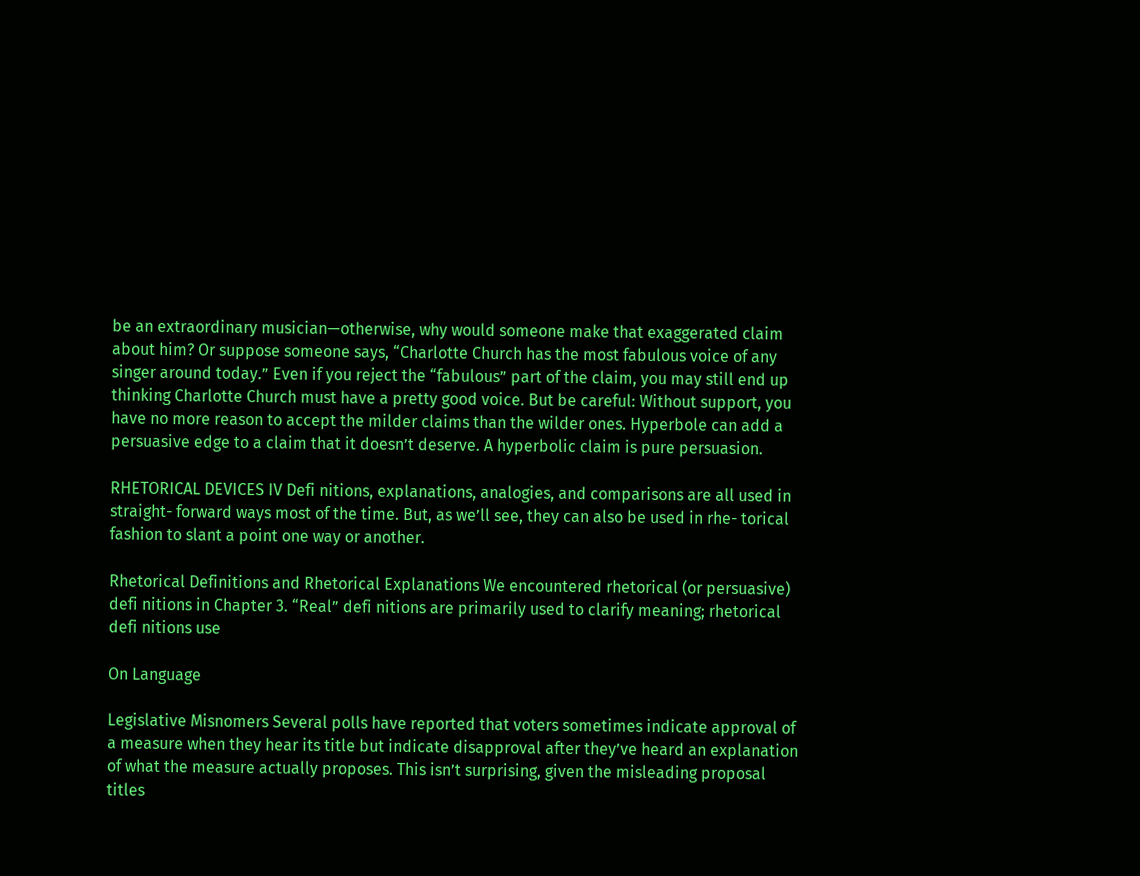be an extraordinary musician—otherwise, why would someone make that exaggerated claim about him? Or suppose someone says, “Charlotte Church has the most fabulous voice of any singer around today.” Even if you reject the “fabulous” part of the claim, you may still end up thinking Charlotte Church must have a pretty good voice. But be careful: Without support, you have no more reason to accept the milder claims than the wilder ones. Hyperbole can add a persuasive edge to a claim that it doesn’t deserve. A hyperbolic claim is pure persuasion.

RHETORICAL DEVICES IV Defi nitions, explanations, analogies, and comparisons are all used in straight- forward ways most of the time. But, as we’ll see, they can also be used in rhe- torical fashion to slant a point one way or another.

Rhetorical Definitions and Rhetorical Explanations We encountered rhetorical (or persuasive) defi nitions in Chapter 3. “Real” defi nitions are primarily used to clarify meaning; rhetorical defi nitions use

On Language

Legislative Misnomers Several polls have reported that voters sometimes indicate approval of a measure when they hear its title but indicate disapproval after they’ve heard an explanation of what the measure actually proposes. This isn’t surprising, given the misleading proposal titles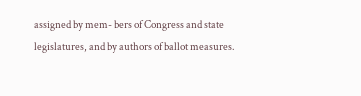assigned by mem- bers of Congress and state legislatures, and by authors of ballot measures.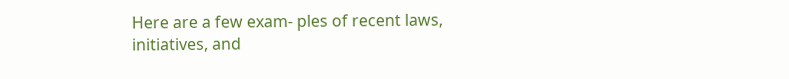Here are a few exam- ples of recent laws, initiatives, and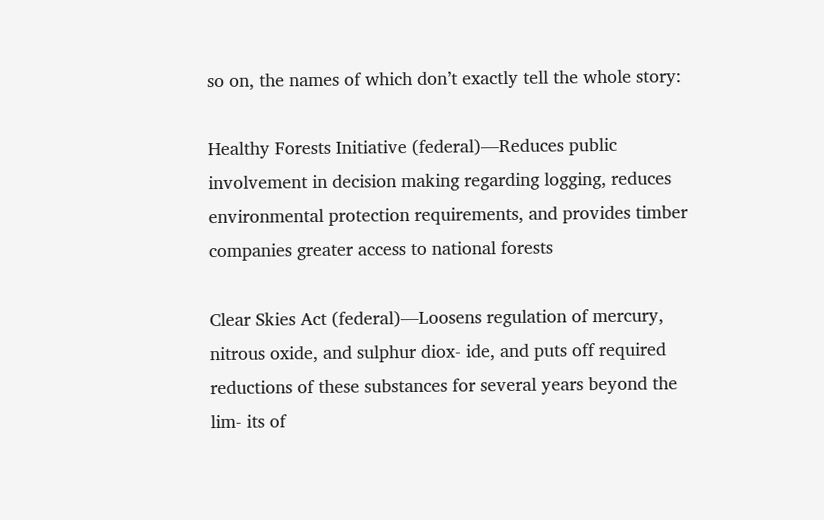so on, the names of which don’t exactly tell the whole story:

Healthy Forests Initiative (federal)—Reduces public involvement in decision making regarding logging, reduces environmental protection requirements, and provides timber companies greater access to national forests

Clear Skies Act (federal)—Loosens regulation of mercury, nitrous oxide, and sulphur diox- ide, and puts off required reductions of these substances for several years beyond the lim- its of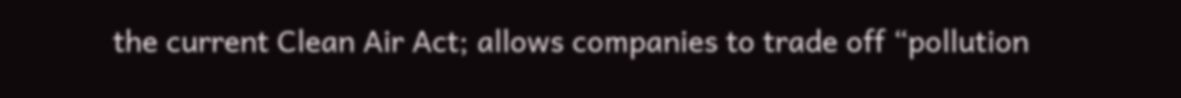the current Clean Air Act; allows companies to trade off “pollution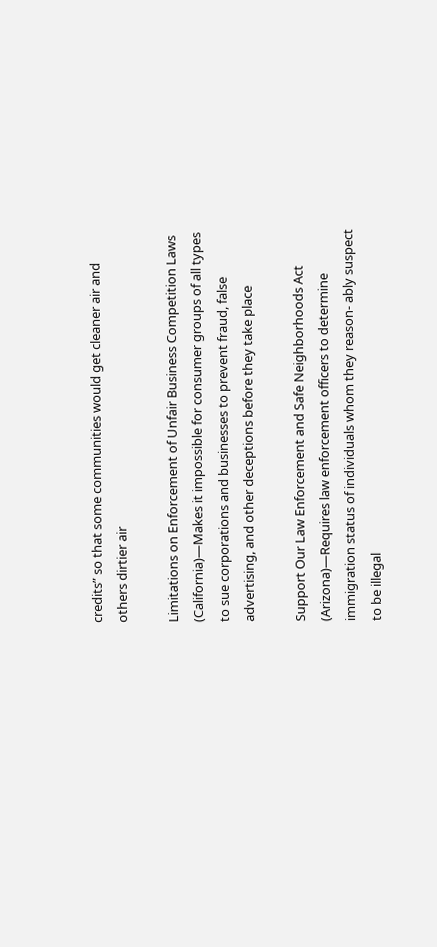credits” so that some communities would get cleaner air and others dirtier air

Limitations on Enforcement of Unfair Business Competition Laws (California)—Makes it impossible for consumer groups of all types to sue corporations and businesses to prevent fraud, false advertising, and other deceptions before they take place

Support Our Law Enforcement and Safe Neighborhoods Act (Arizona)—Requires law enforcement officers to determine immigration status of individuals whom they reason- ably suspect to be illegal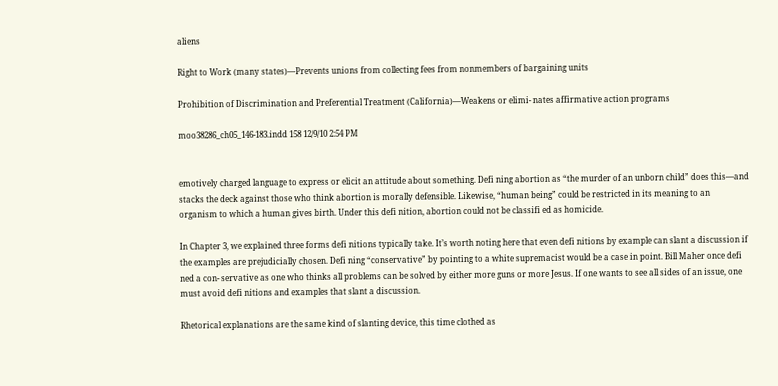aliens

Right to Work (many states)—Prevents unions from collecting fees from nonmembers of bargaining units

Prohibition of Discrimination and Preferential Treatment (California)—Weakens or elimi- nates affirmative action programs

moo38286_ch05_146-183.indd 158 12/9/10 2:54 PM


emotively charged language to express or elicit an attitude about something. Defi ning abortion as “the murder of an unborn child” does this—and stacks the deck against those who think abortion is morally defensible. Likewise, “human being” could be restricted in its meaning to an organism to which a human gives birth. Under this defi nition, abortion could not be classifi ed as homicide.

In Chapter 3, we explained three forms defi nitions typically take. It’s worth noting here that even defi nitions by example can slant a discussion if the examples are prejudicially chosen. Defi ning “conservative” by pointing to a white supremacist would be a case in point. Bill Maher once defi ned a con- servative as one who thinks all problems can be solved by either more guns or more Jesus. If one wants to see all sides of an issue, one must avoid defi nitions and examples that slant a discussion.

Rhetorical explanations are the same kind of slanting device, this time clothed as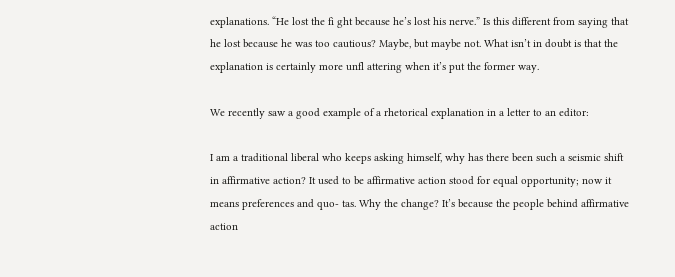explanations. “He lost the fi ght because he’s lost his nerve.” Is this different from saying that he lost because he was too cautious? Maybe, but maybe not. What isn’t in doubt is that the explanation is certainly more unfl attering when it’s put the former way.

We recently saw a good example of a rhetorical explanation in a letter to an editor:

I am a traditional liberal who keeps asking himself, why has there been such a seismic shift in affirmative action? It used to be affirmative action stood for equal opportunity; now it means preferences and quo- tas. Why the change? It’s because the people behind affirmative action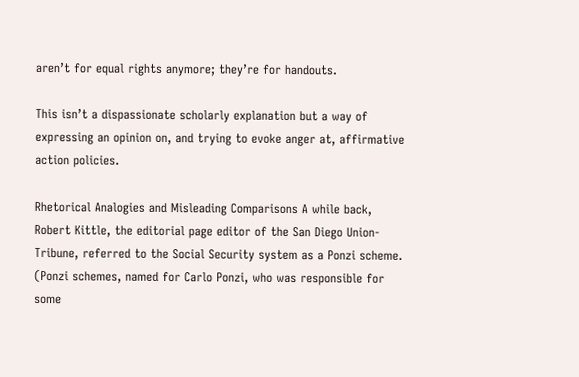aren’t for equal rights anymore; they’re for handouts.

This isn’t a dispassionate scholarly explanation but a way of expressing an opinion on, and trying to evoke anger at, affirmative action policies.

Rhetorical Analogies and Misleading Comparisons A while back, Robert Kittle, the editorial page editor of the San Diego Union- Tribune, referred to the Social Security system as a Ponzi scheme. (Ponzi schemes, named for Carlo Ponzi, who was responsible for some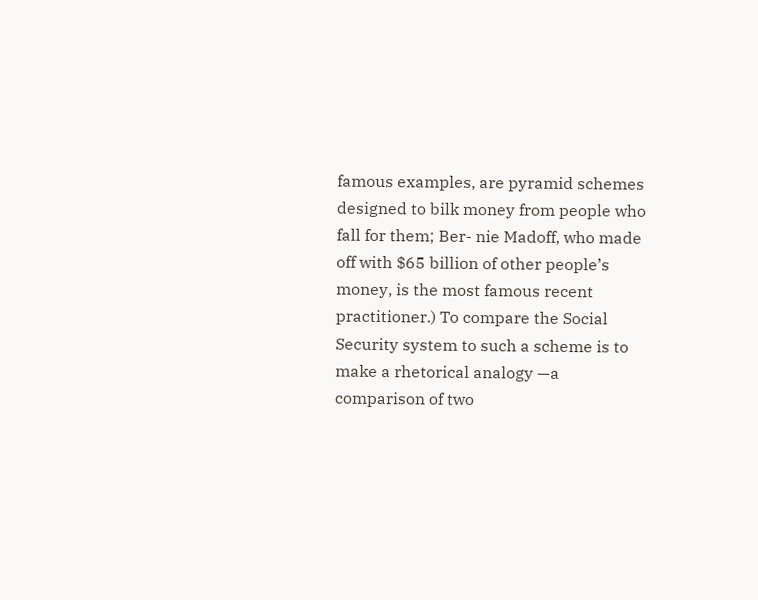famous examples, are pyramid schemes designed to bilk money from people who fall for them; Ber- nie Madoff, who made off with $65 billion of other people’s money, is the most famous recent practitioner.) To compare the Social Security system to such a scheme is to make a rhetorical analogy —a comparison of two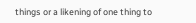things or a likening of one thing to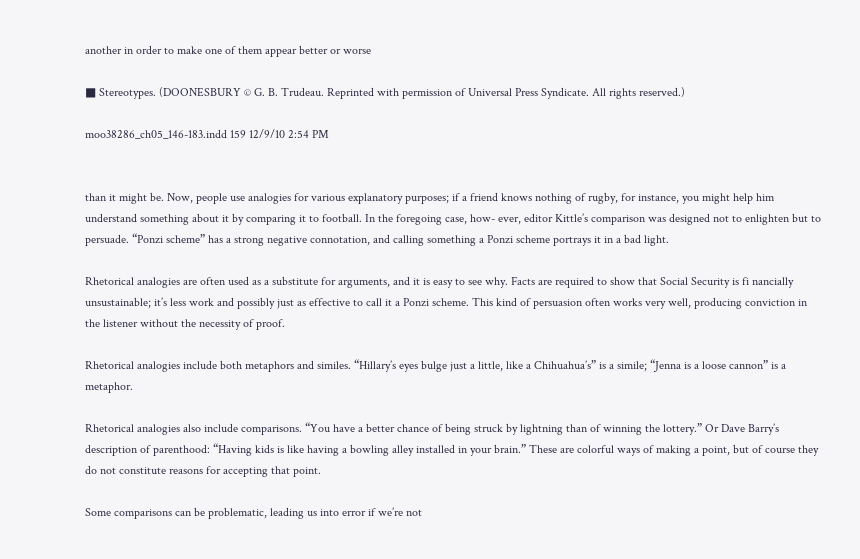another in order to make one of them appear better or worse

■ Stereotypes. (DOONESBURY © G. B. Trudeau. Reprinted with permission of Universal Press Syndicate. All rights reserved.)

moo38286_ch05_146-183.indd 159 12/9/10 2:54 PM


than it might be. Now, people use analogies for various explanatory purposes; if a friend knows nothing of rugby, for instance, you might help him understand something about it by comparing it to football. In the foregoing case, how- ever, editor Kittle’s comparison was designed not to enlighten but to persuade. “Ponzi scheme” has a strong negative connotation, and calling something a Ponzi scheme portrays it in a bad light.

Rhetorical analogies are often used as a substitute for arguments, and it is easy to see why. Facts are required to show that Social Security is fi nancially unsustainable; it’s less work and possibly just as effective to call it a Ponzi scheme. This kind of persuasion often works very well, producing conviction in the listener without the necessity of proof.

Rhetorical analogies include both metaphors and similes. “Hillary’s eyes bulge just a little, like a Chihuahua’s” is a simile; “Jenna is a loose cannon” is a metaphor.

Rhetorical analogies also include comparisons. “You have a better chance of being struck by lightning than of winning the lottery.” Or Dave Barry’s description of parenthood: “Having kids is like having a bowling alley installed in your brain.” These are colorful ways of making a point, but of course they do not constitute reasons for accepting that point.

Some comparisons can be problematic, leading us into error if we’re not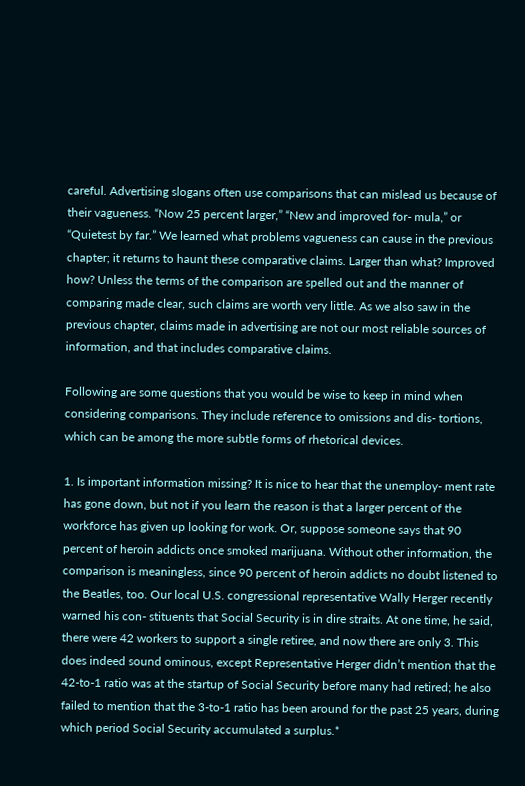careful. Advertising slogans often use comparisons that can mislead us because of their vagueness. “Now 25 percent larger,” “New and improved for- mula,” or “Quietest by far.” We learned what problems vagueness can cause in the previous chapter; it returns to haunt these comparative claims. Larger than what? Improved how? Unless the terms of the comparison are spelled out and the manner of comparing made clear, such claims are worth very little. As we also saw in the previous chapter, claims made in advertising are not our most reliable sources of information, and that includes comparative claims.

Following are some questions that you would be wise to keep in mind when considering comparisons. They include reference to omissions and dis- tortions, which can be among the more subtle forms of rhetorical devices.

1. Is important information missing? It is nice to hear that the unemploy- ment rate has gone down, but not if you learn the reason is that a larger percent of the workforce has given up looking for work. Or, suppose someone says that 90 percent of heroin addicts once smoked marijuana. Without other information, the comparison is meaningless, since 90 percent of heroin addicts no doubt listened to the Beatles, too. Our local U.S. congressional representative Wally Herger recently warned his con- stituents that Social Security is in dire straits. At one time, he said, there were 42 workers to support a single retiree, and now there are only 3. This does indeed sound ominous, except Representative Herger didn’t mention that the 42-to-1 ratio was at the startup of Social Security before many had retired; he also failed to mention that the 3-to-1 ratio has been around for the past 25 years, during which period Social Security accumulated a surplus.*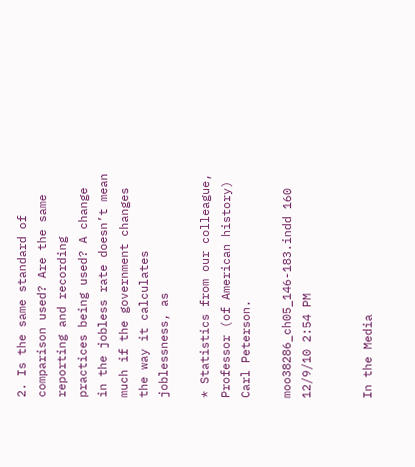2. Is the same standard of comparison used? Are the same reporting and recording practices being used? A change in the jobless rate doesn’t mean much if the government changes the way it calculates joblessness, as

* Statistics from our colleague, Professor (of American history) Carl Peterson.

moo38286_ch05_146-183.indd 160 12/9/10 2:54 PM


In the Media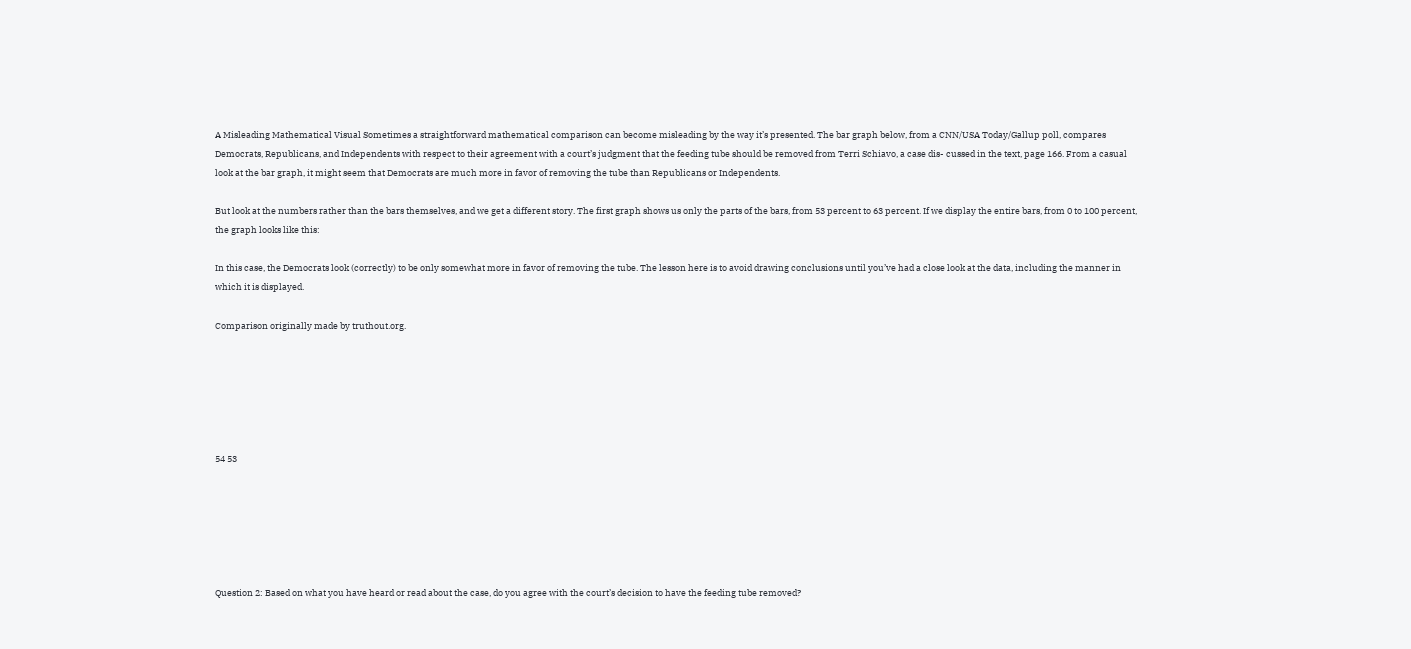A Misleading Mathematical Visual Sometimes a straightforward mathematical comparison can become misleading by the way it’s presented. The bar graph below, from a CNN/USA Today/Gallup poll, compares Democrats, Republicans, and Independents with respect to their agreement with a court’s judgment that the feeding tube should be removed from Terri Schiavo, a case dis- cussed in the text, page 166. From a casual look at the bar graph, it might seem that Democrats are much more in favor of removing the tube than Republicans or Independents.

But look at the numbers rather than the bars themselves, and we get a different story. The first graph shows us only the parts of the bars, from 53 percent to 63 percent. If we display the entire bars, from 0 to 100 percent, the graph looks like this:

In this case, the Democrats look (correctly) to be only somewhat more in favor of removing the tube. The lesson here is to avoid drawing conclusions until you’ve had a close look at the data, including the manner in which it is displayed.

Comparison originally made by truthout.org.






54 53






Question 2: Based on what you have heard or read about the case, do you agree with the court’s decision to have the feeding tube removed?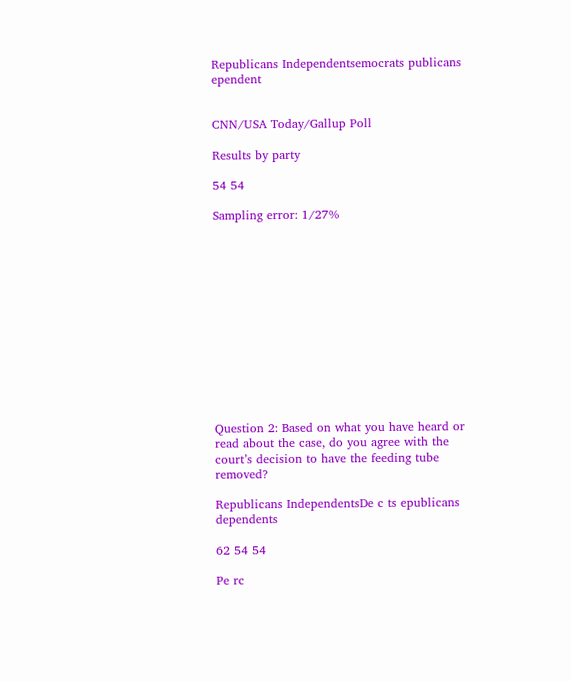Republicans Independentsemocrats publicans ependent


CNN/USA Today/Gallup Poll

Results by party

54 54

Sampling error: 1/27%













Question 2: Based on what you have heard or read about the case, do you agree with the court’s decision to have the feeding tube removed?

Republicans IndependentsDe c ts epublicans dependents

62 54 54

Pe rc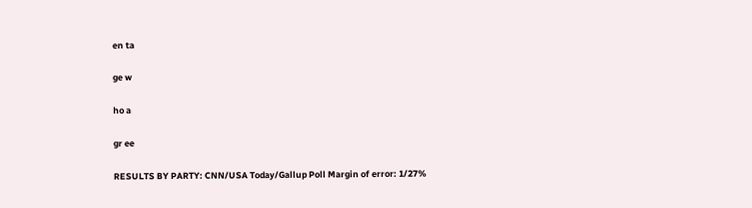en ta

ge w

ho a

gr ee

RESULTS BY PARTY: CNN/USA Today/Gallup Poll Margin of error: 1/27%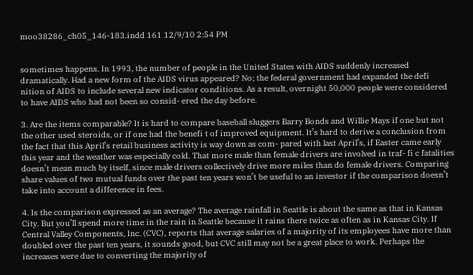moo38286_ch05_146-183.indd 161 12/9/10 2:54 PM


sometimes happens. In 1993, the number of people in the United States with AIDS suddenly increased dramatically. Had a new form of the AIDS virus appeared? No; the federal government had expanded the defi nition of AIDS to include several new indicator conditions. As a result, overnight 50,000 people were considered to have AIDS who had not been so consid- ered the day before.

3. Are the items comparable? It is hard to compare baseball sluggers Barry Bonds and Willie Mays if one but not the other used steroids, or if one had the benefi t of improved equipment. It’s hard to derive a conclusion from the fact that this April’s retail business activity is way down as com- pared with last April’s, if Easter came early this year and the weather was especially cold. That more male than female drivers are involved in traf- fi c fatalities doesn’t mean much by itself, since male drivers collectively drive more miles than do female drivers. Comparing share values of two mutual funds over the past ten years won’t be useful to an investor if the comparison doesn’t take into account a difference in fees.

4. Is the comparison expressed as an average? The average rainfall in Seattle is about the same as that in Kansas City. But you’ll spend more time in the rain in Seattle because it rains there twice as often as in Kansas City. If Central Valley Components, Inc. (CVC), reports that average salaries of a majority of its employees have more than doubled over the past ten years, it sounds good, but CVC still may not be a great place to work. Perhaps the increases were due to converting the majority of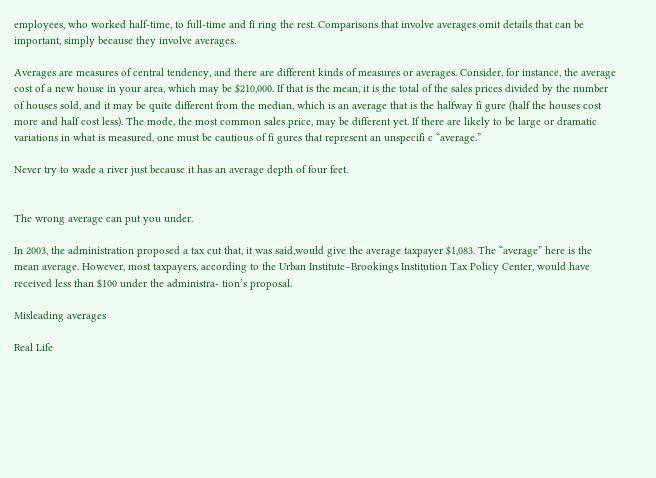employees, who worked half-time, to full-time and fi ring the rest. Comparisons that involve averages omit details that can be important, simply because they involve averages.

Averages are measures of central tendency, and there are different kinds of measures or averages. Consider, for instance, the average cost of a new house in your area, which may be $210,000. If that is the mean, it is the total of the sales prices divided by the number of houses sold, and it may be quite different from the median, which is an average that is the halfway fi gure (half the houses cost more and half cost less). The mode, the most common sales price, may be different yet. If there are likely to be large or dramatic variations in what is measured, one must be cautious of fi gures that represent an unspecifi c “average.”

Never try to wade a river just because it has an average depth of four feet.


The wrong average can put you under.

In 2003, the administration proposed a tax cut that, it was said,would give the average taxpayer $1,083. The “average” here is the mean average. However, most taxpayers, according to the Urban Institute–Brookings Institution Tax Policy Center, would have received less than $100 under the administra- tion’s proposal.

Misleading averages

Real Life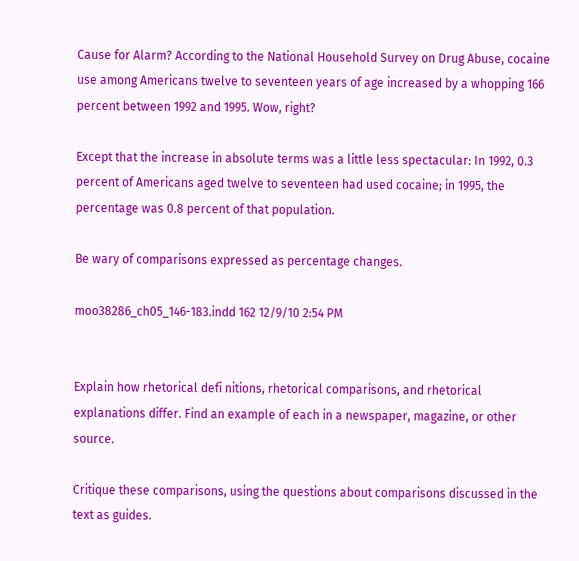Cause for Alarm? According to the National Household Survey on Drug Abuse, cocaine use among Americans twelve to seventeen years of age increased by a whopping 166 percent between 1992 and 1995. Wow, right?

Except that the increase in absolute terms was a little less spectacular: In 1992, 0.3 percent of Americans aged twelve to seventeen had used cocaine; in 1995, the percentage was 0.8 percent of that population.

Be wary of comparisons expressed as percentage changes.

moo38286_ch05_146-183.indd 162 12/9/10 2:54 PM


Explain how rhetorical defi nitions, rhetorical comparisons, and rhetorical explanations differ. Find an example of each in a newspaper, magazine, or other source.

Critique these comparisons, using the questions about comparisons discussed in the text as guides.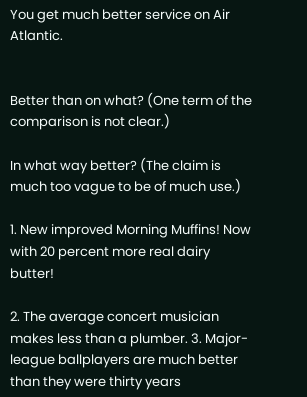You get much better service on Air Atlantic.


Better than on what? (One term of the comparison is not clear.)

In what way better? (The claim is much too vague to be of much use.)

1. New improved Morning Muffins! Now with 20 percent more real dairy butter!

2. The average concert musician makes less than a plumber. 3. Major-league ballplayers are much better than they were thirty years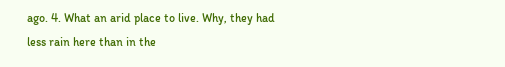ago. 4. What an arid place to live. Why, they had less rain here than in the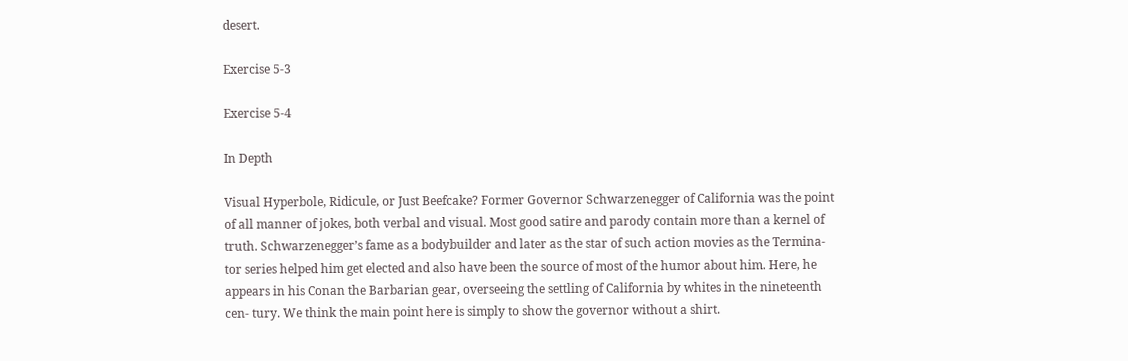desert.

Exercise 5-3

Exercise 5-4

In Depth

Visual Hyperbole, Ridicule, or Just Beefcake? Former Governor Schwarzenegger of California was the point of all manner of jokes, both verbal and visual. Most good satire and parody contain more than a kernel of truth. Schwarzenegger’s fame as a bodybuilder and later as the star of such action movies as the Termina- tor series helped him get elected and also have been the source of most of the humor about him. Here, he appears in his Conan the Barbarian gear, overseeing the settling of California by whites in the nineteenth cen- tury. We think the main point here is simply to show the governor without a shirt.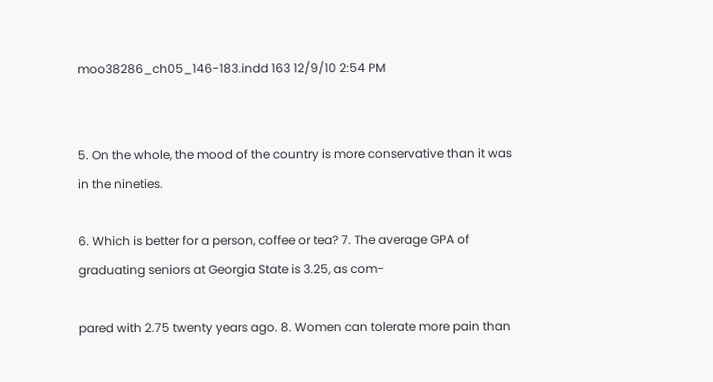moo38286_ch05_146-183.indd 163 12/9/10 2:54 PM


5. On the whole, the mood of the country is more conservative than it was in the nineties.

6. Which is better for a person, coffee or tea? 7. The average GPA of graduating seniors at Georgia State is 3.25, as com-

pared with 2.75 twenty years ago. 8. Women can tolerate more pain than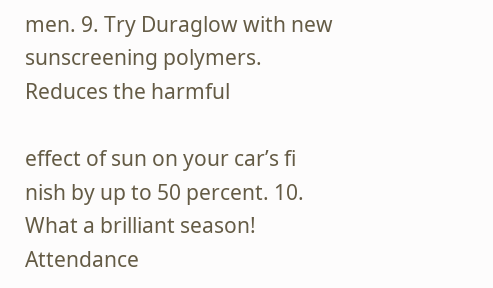men. 9. Try Duraglow with new sunscreening polymers. Reduces the harmful

effect of sun on your car’s fi nish by up to 50 percent. 10. What a brilliant season! Attendance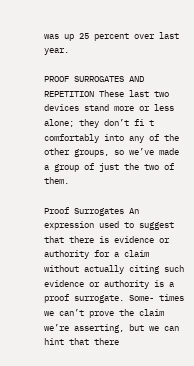was up 25 percent over last year.

PROOF SURROGATES AND REPETITION These last two devices stand more or less alone; they don’t fi t comfortably into any of the other groups, so we’ve made a group of just the two of them.

Proof Surrogates An expression used to suggest that there is evidence or authority for a claim without actually citing such evidence or authority is a proof surrogate. Some- times we can’t prove the claim we’re asserting, but we can hint that there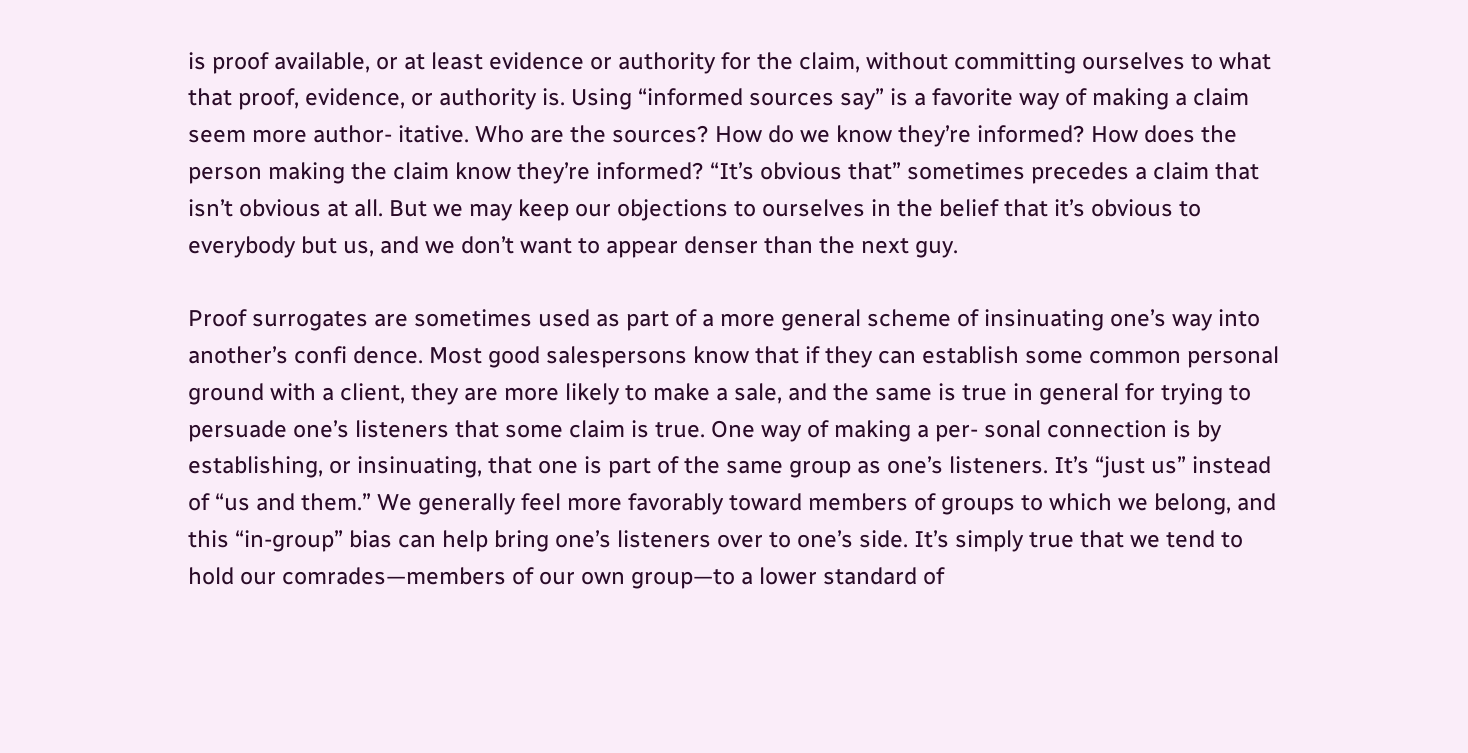is proof available, or at least evidence or authority for the claim, without committing ourselves to what that proof, evidence, or authority is. Using “informed sources say” is a favorite way of making a claim seem more author- itative. Who are the sources? How do we know they’re informed? How does the person making the claim know they’re informed? “It’s obvious that” sometimes precedes a claim that isn’t obvious at all. But we may keep our objections to ourselves in the belief that it’s obvious to everybody but us, and we don’t want to appear denser than the next guy.

Proof surrogates are sometimes used as part of a more general scheme of insinuating one’s way into another’s confi dence. Most good salespersons know that if they can establish some common personal ground with a client, they are more likely to make a sale, and the same is true in general for trying to persuade one’s listeners that some claim is true. One way of making a per- sonal connection is by establishing, or insinuating, that one is part of the same group as one’s listeners. It’s “just us” instead of “us and them.” We generally feel more favorably toward members of groups to which we belong, and this “in-group” bias can help bring one’s listeners over to one’s side. It’s simply true that we tend to hold our comrades—members of our own group—to a lower standard of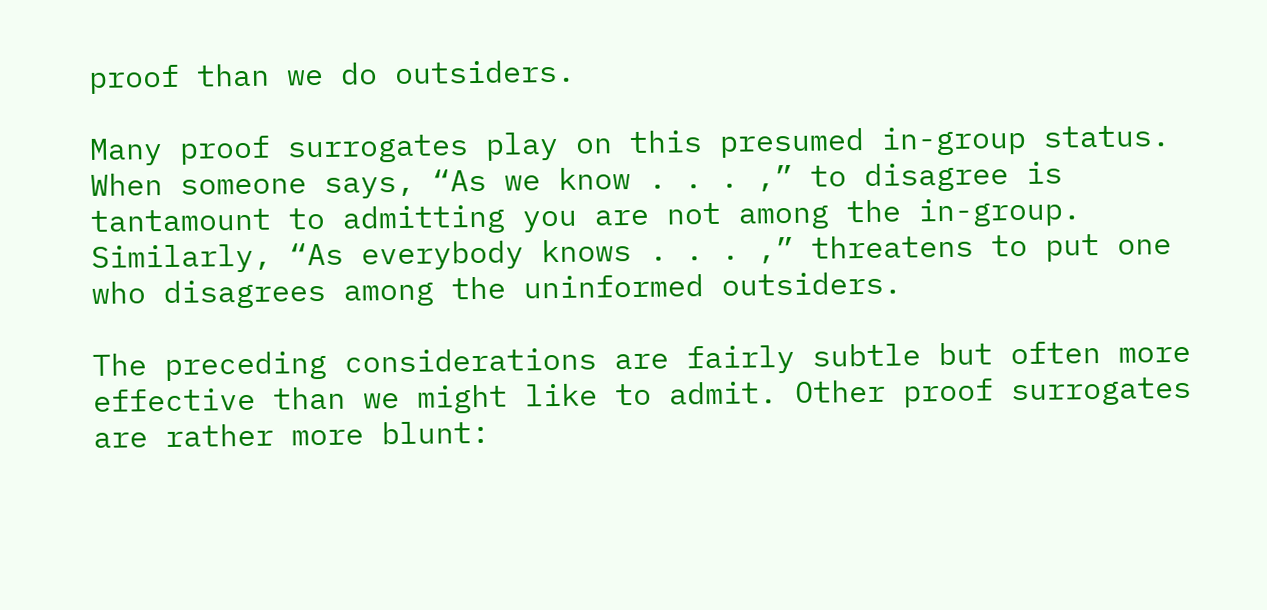proof than we do outsiders.

Many proof surrogates play on this presumed in-group status. When someone says, “As we know . . . ,” to disagree is tantamount to admitting you are not among the in-group. Similarly, “As everybody knows . . . ,” threatens to put one who disagrees among the uninformed outsiders.

The preceding considerations are fairly subtle but often more effective than we might like to admit. Other proof surrogates are rather more blunt: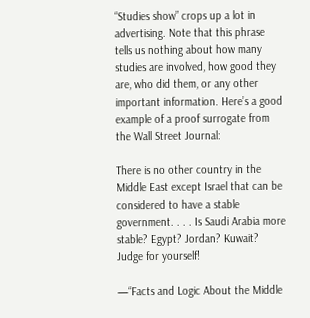“Studies show” crops up a lot in advertising. Note that this phrase tells us nothing about how many studies are involved, how good they are, who did them, or any other important information. Here’s a good example of a proof surrogate from the Wall Street Journal:

There is no other country in the Middle East except Israel that can be considered to have a stable government. . . . Is Saudi Arabia more stable? Egypt? Jordan? Kuwait? Judge for yourself!

—“Facts and Logic About the Middle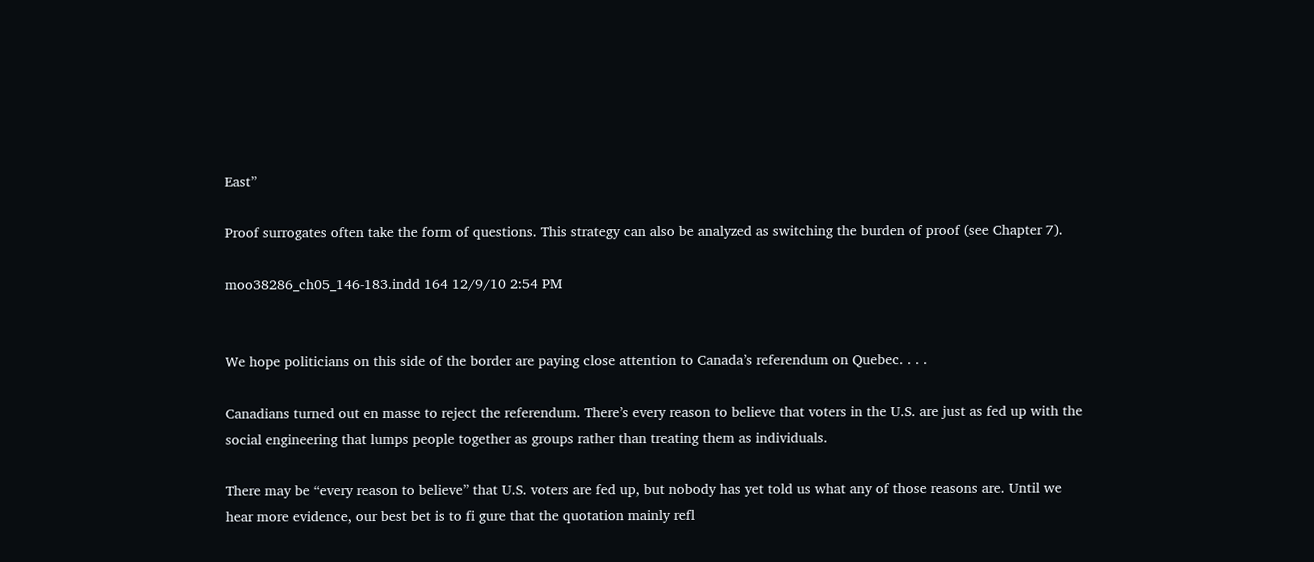East”

Proof surrogates often take the form of questions. This strategy can also be analyzed as switching the burden of proof (see Chapter 7).

moo38286_ch05_146-183.indd 164 12/9/10 2:54 PM


We hope politicians on this side of the border are paying close attention to Canada’s referendum on Quebec. . . .

Canadians turned out en masse to reject the referendum. There’s every reason to believe that voters in the U.S. are just as fed up with the social engineering that lumps people together as groups rather than treating them as individuals.

There may be “every reason to believe” that U.S. voters are fed up, but nobody has yet told us what any of those reasons are. Until we hear more evidence, our best bet is to fi gure that the quotation mainly refl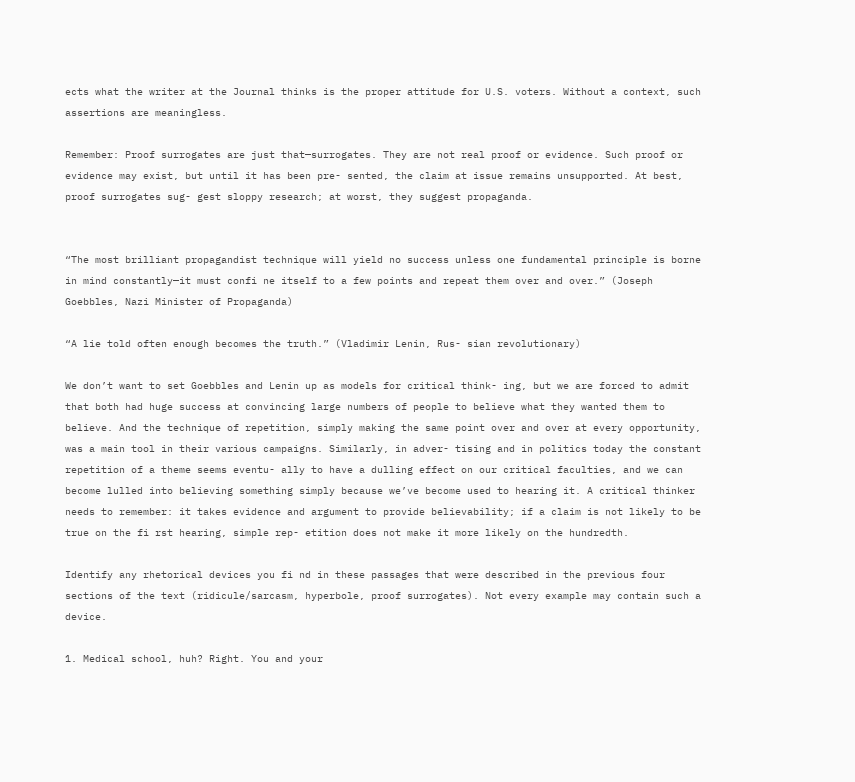ects what the writer at the Journal thinks is the proper attitude for U.S. voters. Without a context, such assertions are meaningless.

Remember: Proof surrogates are just that—surrogates. They are not real proof or evidence. Such proof or evidence may exist, but until it has been pre- sented, the claim at issue remains unsupported. At best, proof surrogates sug- gest sloppy research; at worst, they suggest propaganda.


“The most brilliant propagandist technique will yield no success unless one fundamental principle is borne in mind constantly—it must confi ne itself to a few points and repeat them over and over.” (Joseph Goebbles, Nazi Minister of Propaganda)

“A lie told often enough becomes the truth.” (Vladimir Lenin, Rus- sian revolutionary)

We don’t want to set Goebbles and Lenin up as models for critical think- ing, but we are forced to admit that both had huge success at convincing large numbers of people to believe what they wanted them to believe. And the technique of repetition, simply making the same point over and over at every opportunity, was a main tool in their various campaigns. Similarly, in adver- tising and in politics today the constant repetition of a theme seems eventu- ally to have a dulling effect on our critical faculties, and we can become lulled into believing something simply because we’ve become used to hearing it. A critical thinker needs to remember: it takes evidence and argument to provide believability; if a claim is not likely to be true on the fi rst hearing, simple rep- etition does not make it more likely on the hundredth.

Identify any rhetorical devices you fi nd in these passages that were described in the previous four sections of the text (ridicule/sarcasm, hyperbole, proof surrogates). Not every example may contain such a device.

1. Medical school, huh? Right. You and your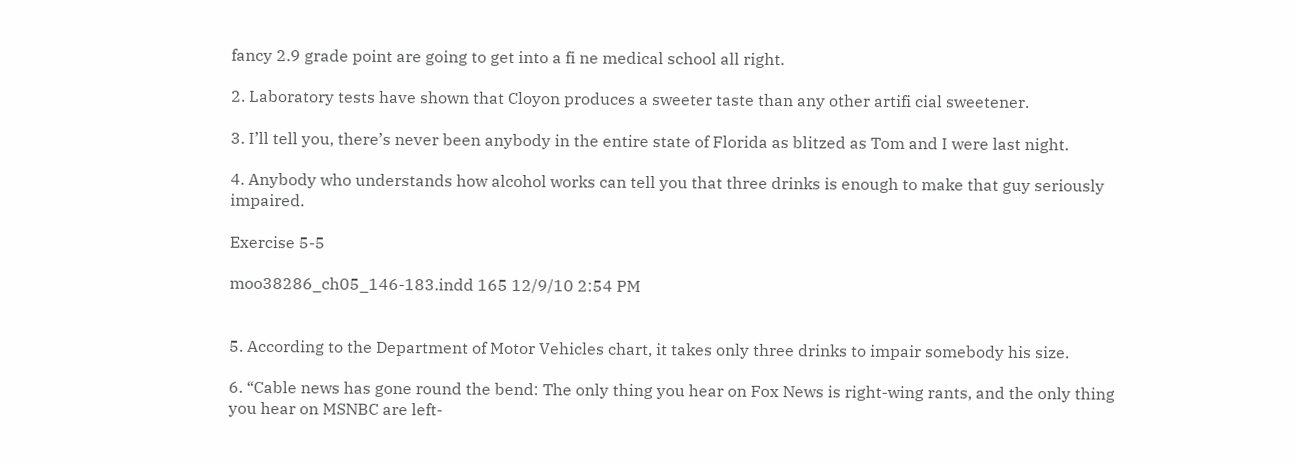fancy 2.9 grade point are going to get into a fi ne medical school all right.

2. Laboratory tests have shown that Cloyon produces a sweeter taste than any other artifi cial sweetener.

3. I’ll tell you, there’s never been anybody in the entire state of Florida as blitzed as Tom and I were last night.

4. Anybody who understands how alcohol works can tell you that three drinks is enough to make that guy seriously impaired.

Exercise 5-5

moo38286_ch05_146-183.indd 165 12/9/10 2:54 PM


5. According to the Department of Motor Vehicles chart, it takes only three drinks to impair somebody his size.

6. “Cable news has gone round the bend: The only thing you hear on Fox News is right-wing rants, and the only thing you hear on MSNBC are left-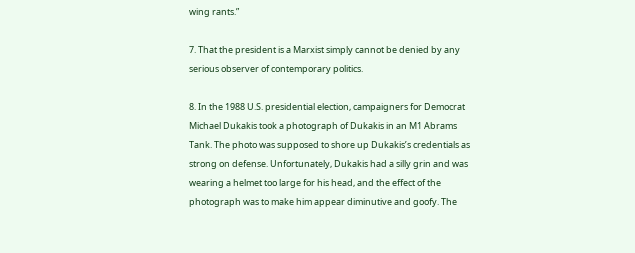wing rants.”

7. That the president is a Marxist simply cannot be denied by any serious observer of contemporary politics.

8. In the 1988 U.S. presidential election, campaigners for Democrat Michael Dukakis took a photograph of Dukakis in an M1 Abrams Tank. The photo was supposed to shore up Dukakis’s credentials as strong on defense. Unfortunately, Dukakis had a silly grin and was wearing a helmet too large for his head, and the effect of the photograph was to make him appear diminutive and goofy. The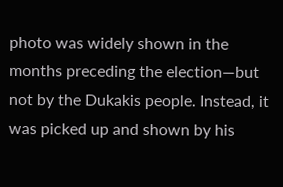photo was widely shown in the months preceding the election—but not by the Dukakis people. Instead, it was picked up and shown by his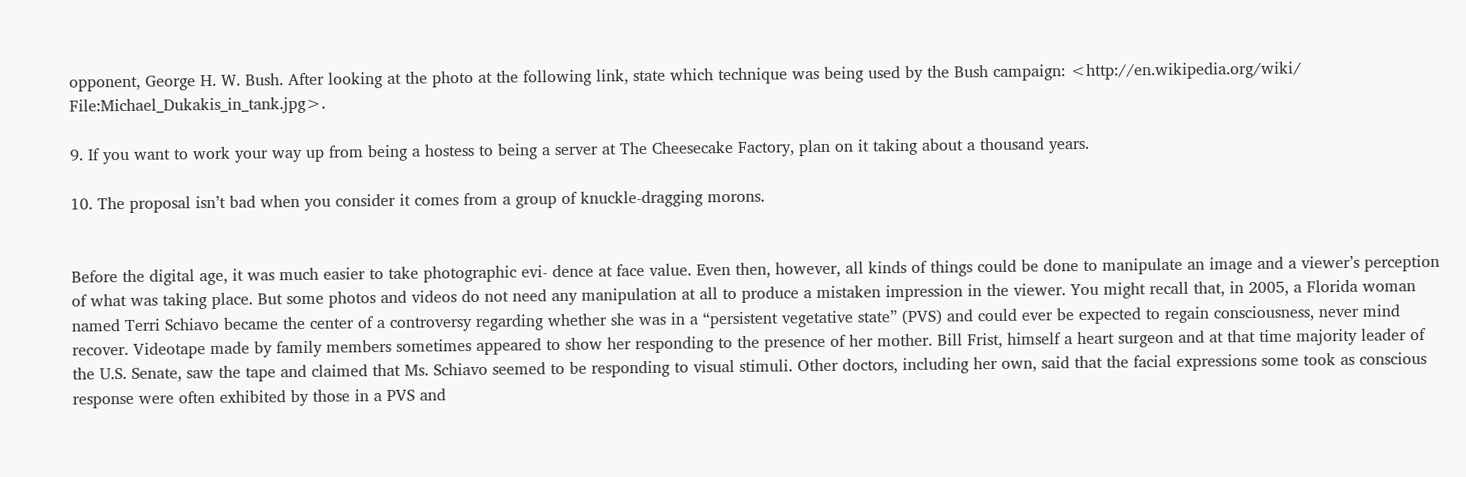opponent, George H. W. Bush. After looking at the photo at the following link, state which technique was being used by the Bush campaign: <http://en.wikipedia.org/wiki/ File:Michael_Dukakis_in_tank.jpg>.

9. If you want to work your way up from being a hostess to being a server at The Cheesecake Factory, plan on it taking about a thousand years.

10. The proposal isn’t bad when you consider it comes from a group of knuckle-dragging morons.


Before the digital age, it was much easier to take photographic evi- dence at face value. Even then, however, all kinds of things could be done to manipulate an image and a viewer’s perception of what was taking place. But some photos and videos do not need any manipulation at all to produce a mistaken impression in the viewer. You might recall that, in 2005, a Florida woman named Terri Schiavo became the center of a controversy regarding whether she was in a “persistent vegetative state” (PVS) and could ever be expected to regain consciousness, never mind recover. Videotape made by family members sometimes appeared to show her responding to the presence of her mother. Bill Frist, himself a heart surgeon and at that time majority leader of the U.S. Senate, saw the tape and claimed that Ms. Schiavo seemed to be responding to visual stimuli. Other doctors, including her own, said that the facial expressions some took as conscious response were often exhibited by those in a PVS and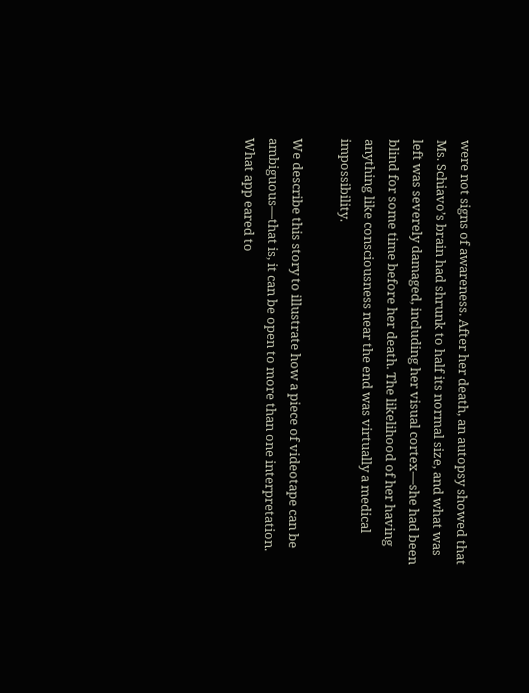were not signs of awareness. After her death, an autopsy showed that Ms. Schiavo’s brain had shrunk to half its normal size, and what was left was severely damaged, including her visual cortex—she had been blind for some time before her death. The likelihood of her having anything like consciousness near the end was virtually a medical impossibility.

We describe this story to illustrate how a piece of videotape can be ambiguous—that is, it can be open to more than one interpretation. What app eared to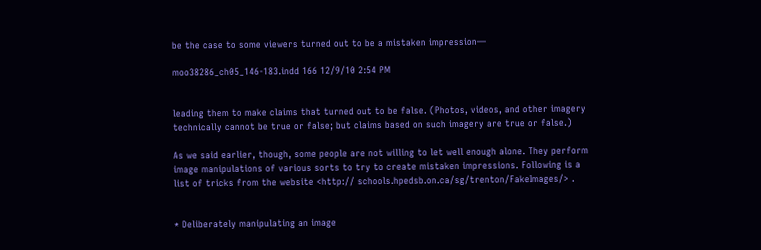be the case to some viewers turned out to be a mistaken impression—

moo38286_ch05_146-183.indd 166 12/9/10 2:54 PM


leading them to make claims that turned out to be false. (Photos, videos, and other imagery technically cannot be true or false; but claims based on such imagery are true or false.)

As we said earlier, though, some people are not willing to let well enough alone. They perform image manipulations of various sorts to try to create mistaken impressions. Following is a list of tricks from the website <http:// schools.hpedsb.on.ca/sg/trenton/FakeImages/> .


* Deliberately manipulating an image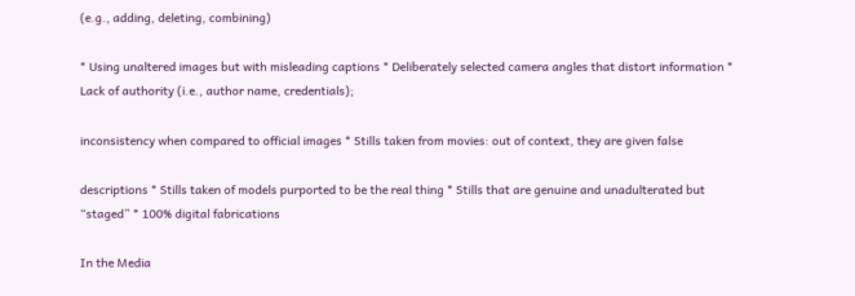(e.g., adding, deleting, combining)

* Using unaltered images but with misleading captions * Deliberately selected camera angles that distort information * Lack of authority (i.e., author name, credentials);

inconsistency when compared to official images * Stills taken from movies: out of context, they are given false

descriptions * Stills taken of models purported to be the real thing * Stills that are genuine and unadulterated but “staged” * 100% digital fabrications

In the Media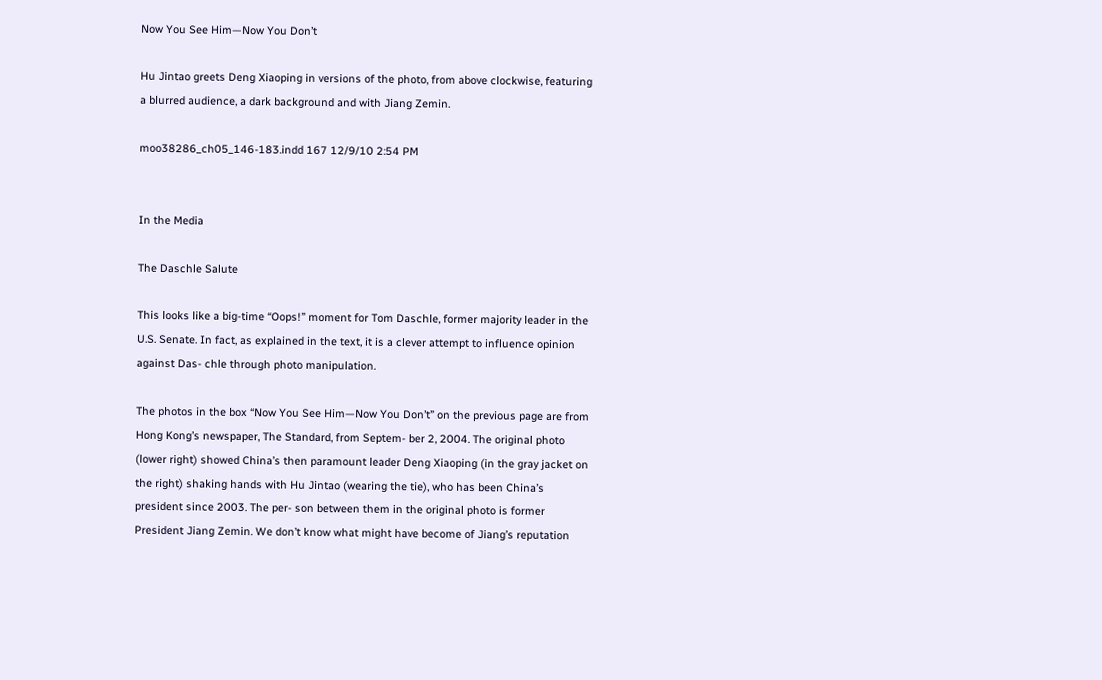Now You See Him—Now You Don’t

Hu Jintao greets Deng Xiaoping in versions of the photo, from above clockwise, featuring a blurred audience, a dark background and with Jiang Zemin.

moo38286_ch05_146-183.indd 167 12/9/10 2:54 PM


In the Media

The Daschle Salute

This looks like a big-time “Oops!” moment for Tom Daschle, former majority leader in the U.S. Senate. In fact, as explained in the text, it is a clever attempt to influence opinion against Das- chle through photo manipulation.

The photos in the box “Now You See Him—Now You Don’t” on the previous page are from Hong Kong’s newspaper, The Standard, from Septem- ber 2, 2004. The original photo (lower right) showed China’s then paramount leader Deng Xiaoping (in the gray jacket on the right) shaking hands with Hu Jintao (wearing the tie), who has been China’s president since 2003. The per- son between them in the original photo is former President Jiang Zemin. We don’t know what might have become of Jiang’s reputation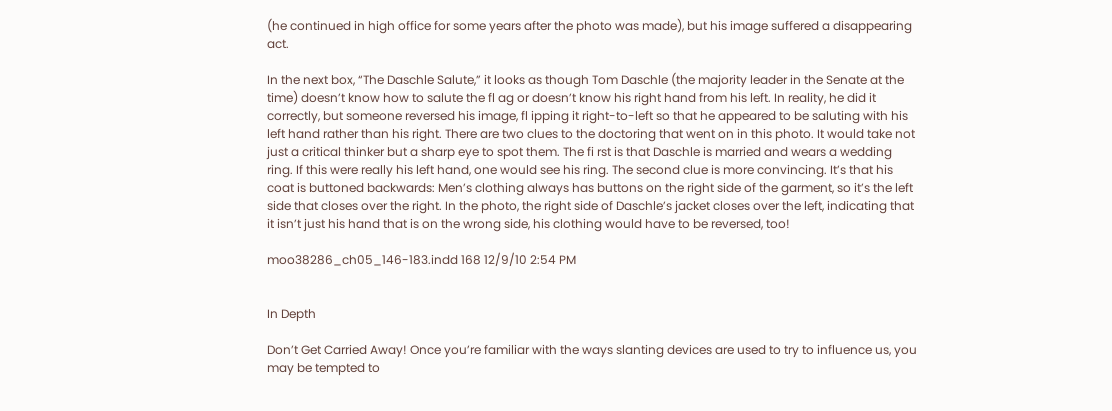(he continued in high office for some years after the photo was made), but his image suffered a disappearing act.

In the next box, “The Daschle Salute,” it looks as though Tom Daschle (the majority leader in the Senate at the time) doesn’t know how to salute the fl ag or doesn’t know his right hand from his left. In reality, he did it correctly, but someone reversed his image, fl ipping it right-to-left so that he appeared to be saluting with his left hand rather than his right. There are two clues to the doctoring that went on in this photo. It would take not just a critical thinker but a sharp eye to spot them. The fi rst is that Daschle is married and wears a wedding ring. If this were really his left hand, one would see his ring. The second clue is more convincing. It’s that his coat is buttoned backwards: Men’s clothing always has buttons on the right side of the garment, so it’s the left side that closes over the right. In the photo, the right side of Daschle’s jacket closes over the left, indicating that it isn’t just his hand that is on the wrong side, his clothing would have to be reversed, too!

moo38286_ch05_146-183.indd 168 12/9/10 2:54 PM


In Depth

Don’t Get Carried Away! Once you’re familiar with the ways slanting devices are used to try to influence us, you may be tempted to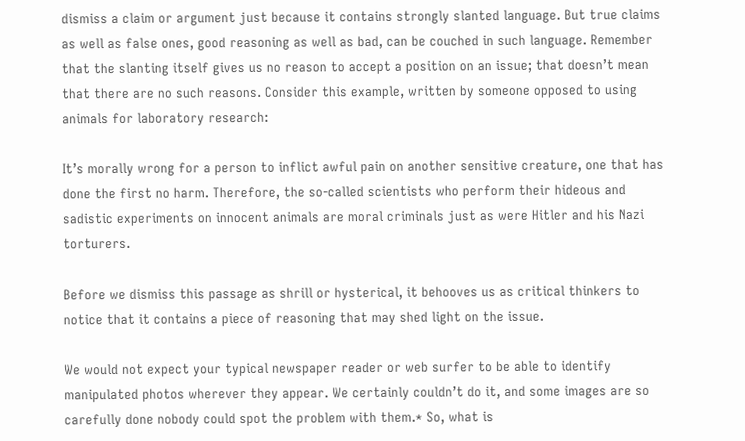dismiss a claim or argument just because it contains strongly slanted language. But true claims as well as false ones, good reasoning as well as bad, can be couched in such language. Remember that the slanting itself gives us no reason to accept a position on an issue; that doesn’t mean that there are no such reasons. Consider this example, written by someone opposed to using animals for laboratory research:

It’s morally wrong for a person to inflict awful pain on another sensitive creature, one that has done the first no harm. Therefore, the so-called scientists who perform their hideous and sadistic experiments on innocent animals are moral criminals just as were Hitler and his Nazi torturers.

Before we dismiss this passage as shrill or hysterical, it behooves us as critical thinkers to notice that it contains a piece of reasoning that may shed light on the issue.

We would not expect your typical newspaper reader or web surfer to be able to identify manipulated photos wherever they appear. We certainly couldn’t do it, and some images are so carefully done nobody could spot the problem with them.* So, what is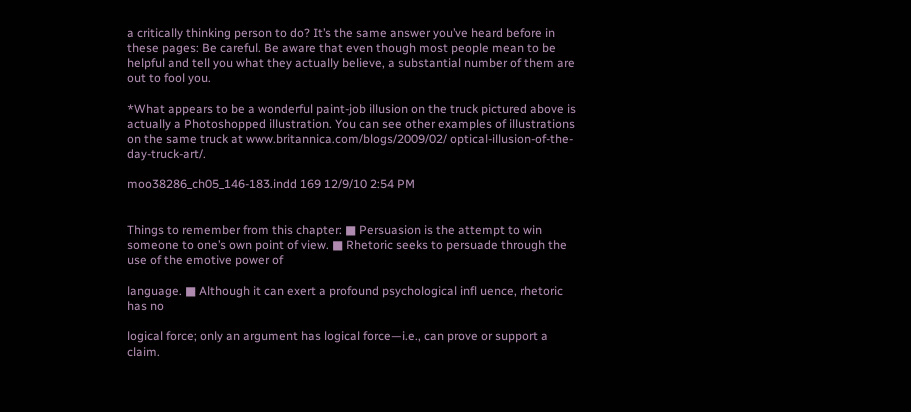a critically thinking person to do? It’s the same answer you’ve heard before in these pages: Be careful. Be aware that even though most people mean to be helpful and tell you what they actually believe, a substantial number of them are out to fool you.

*What appears to be a wonderful paint-job illusion on the truck pictured above is actually a Photoshopped illustration. You can see other examples of illustrations on the same truck at www.britannica.com/blogs/2009/02/ optical-illusion-of-the-day-truck-art/.

moo38286_ch05_146-183.indd 169 12/9/10 2:54 PM


Things to remember from this chapter: ■ Persuasion is the attempt to win someone to one’s own point of view. ■ Rhetoric seeks to persuade through the use of the emotive power of

language. ■ Although it can exert a profound psychological infl uence, rhetoric has no

logical force; only an argument has logical force—i.e., can prove or support a claim.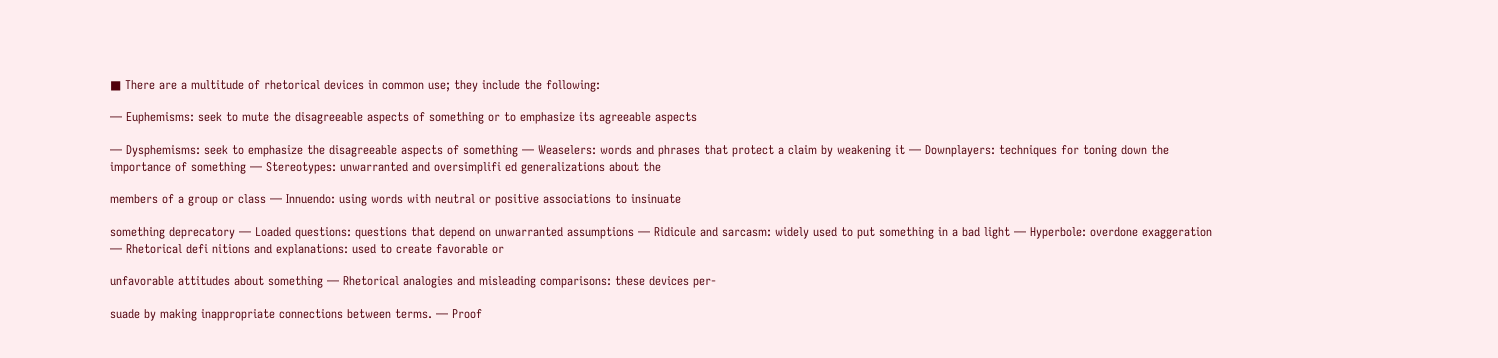■ There are a multitude of rhetorical devices in common use; they include the following:

— Euphemisms: seek to mute the disagreeable aspects of something or to emphasize its agreeable aspects

— Dysphemisms: seek to emphasize the disagreeable aspects of something — Weaselers: words and phrases that protect a claim by weakening it — Downplayers: techniques for toning down the importance of something — Stereotypes: unwarranted and oversimplifi ed generalizations about the

members of a group or class — Innuendo: using words with neutral or positive associations to insinuate

something deprecatory — Loaded questions: questions that depend on unwarranted assumptions — Ridicule and sarcasm: widely used to put something in a bad light — Hyperbole: overdone exaggeration — Rhetorical defi nitions and explanations: used to create favorable or

unfavorable attitudes about something — Rhetorical analogies and misleading comparisons: these devices per-

suade by making inappropriate connections between terms. — Proof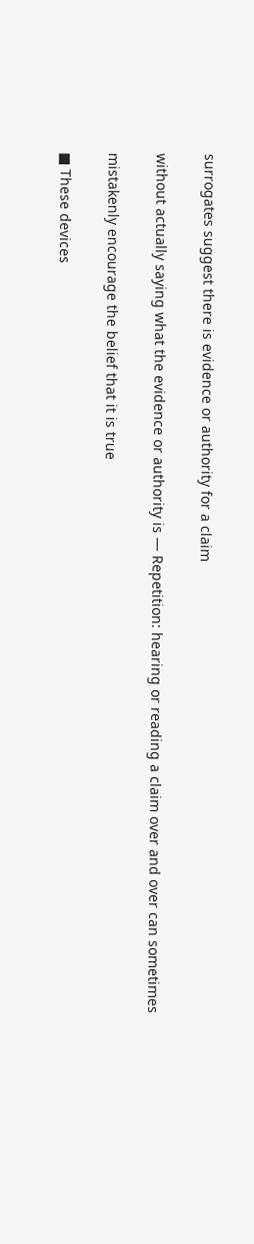surrogates suggest there is evidence or authority for a claim

without actually saying what the evidence or authority is — Repetition: hearing or reading a claim over and over can sometimes

mistakenly encourage the belief that it is true

■ These devices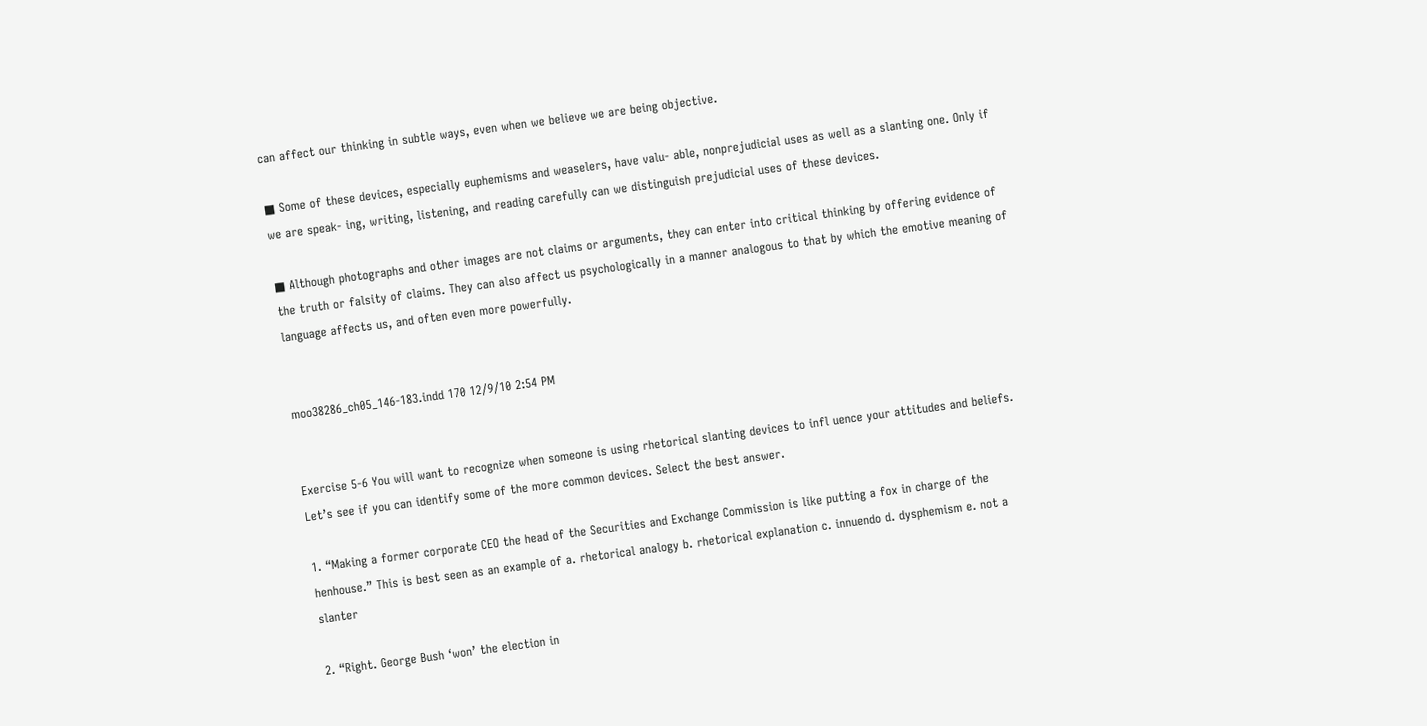can affect our thinking in subtle ways, even when we believe we are being objective.

■ Some of these devices, especially euphemisms and weaselers, have valu- able, nonprejudicial uses as well as a slanting one. Only if we are speak- ing, writing, listening, and reading carefully can we distinguish prejudicial uses of these devices.

■ Although photographs and other images are not claims or arguments, they can enter into critical thinking by offering evidence of the truth or falsity of claims. They can also affect us psychologically in a manner analogous to that by which the emotive meaning of language affects us, and often even more powerfully.


moo38286_ch05_146-183.indd 170 12/9/10 2:54 PM


Exercise 5-6 You will want to recognize when someone is using rhetorical slanting devices to infl uence your attitudes and beliefs. Let’s see if you can identify some of the more common devices. Select the best answer.

1. “Making a former corporate CEO the head of the Securities and Exchange Commission is like putting a fox in charge of the henhouse.” This is best seen as an example of a. rhetorical analogy b. rhetorical explanation c. innuendo d. dysphemism e. not a slanter

2. “Right. George Bush ‘won’ the election in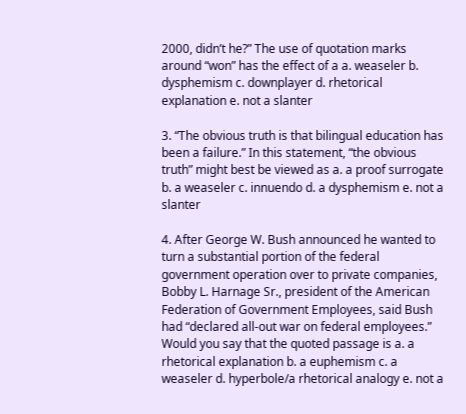2000, didn’t he?” The use of quotation marks around “won” has the effect of a a. weaseler b. dysphemism c. downplayer d. rhetorical explanation e. not a slanter

3. “The obvious truth is that bilingual education has been a failure.” In this statement, “the obvious truth” might best be viewed as a. a proof surrogate b. a weaseler c. innuendo d. a dysphemism e. not a slanter

4. After George W. Bush announced he wanted to turn a substantial portion of the federal government operation over to private companies, Bobby L. Harnage Sr., president of the American Federation of Government Employees, said Bush had “declared all-out war on federal employees.” Would you say that the quoted passage is a. a rhetorical explanation b. a euphemism c. a weaseler d. hyperbole/a rhetorical analogy e. not a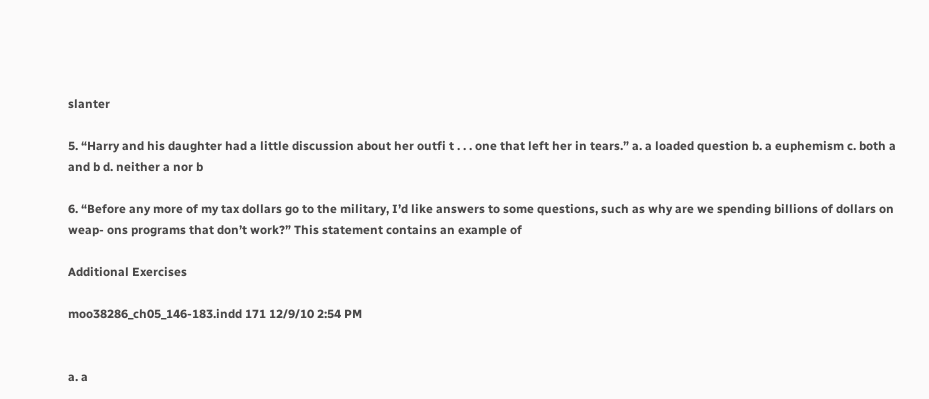slanter

5. “Harry and his daughter had a little discussion about her outfi t . . . one that left her in tears.” a. a loaded question b. a euphemism c. both a and b d. neither a nor b

6. “Before any more of my tax dollars go to the military, I’d like answers to some questions, such as why are we spending billions of dollars on weap- ons programs that don’t work?” This statement contains an example of

Additional Exercises

moo38286_ch05_146-183.indd 171 12/9/10 2:54 PM


a. a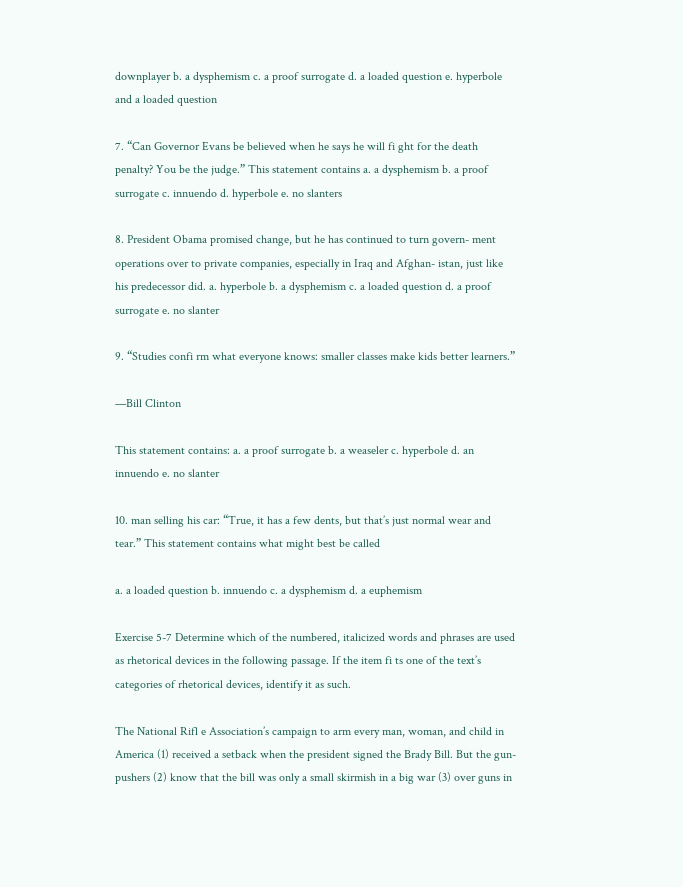downplayer b. a dysphemism c. a proof surrogate d. a loaded question e. hyperbole and a loaded question

7. “Can Governor Evans be believed when he says he will fi ght for the death penalty? You be the judge.” This statement contains a. a dysphemism b. a proof surrogate c. innuendo d. hyperbole e. no slanters

8. President Obama promised change, but he has continued to turn govern- ment operations over to private companies, especially in Iraq and Afghan- istan, just like his predecessor did. a. hyperbole b. a dysphemism c. a loaded question d. a proof surrogate e. no slanter

9. “Studies confi rm what everyone knows: smaller classes make kids better learners.”

—Bill Clinton

This statement contains: a. a proof surrogate b. a weaseler c. hyperbole d. an innuendo e. no slanter

10. man selling his car: “True, it has a few dents, but that’s just normal wear and tear.” This statement contains what might best be called

a. a loaded question b. innuendo c. a dysphemism d. a euphemism

Exercise 5-7 Determine which of the numbered, italicized words and phrases are used as rhetorical devices in the following passage. If the item fi ts one of the text’s categories of rhetorical devices, identify it as such.

The National Rifl e Association’s campaign to arm every man, woman, and child in America (1) received a setback when the president signed the Brady Bill. But the gun-pushers (2) know that the bill was only a small skirmish in a big war (3) over guns in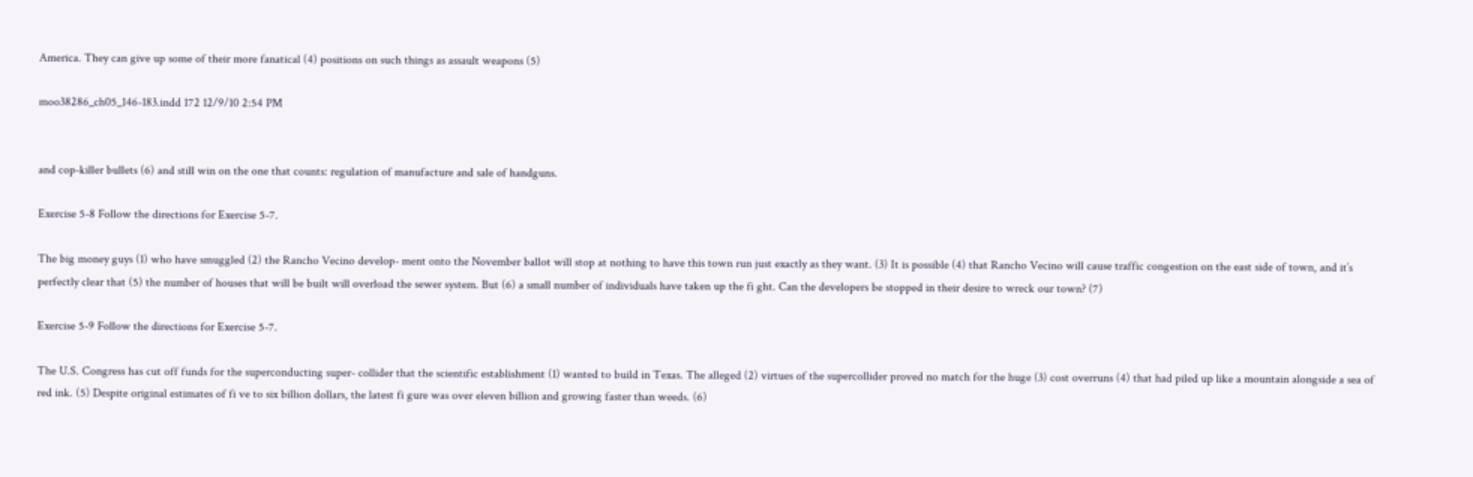America. They can give up some of their more fanatical (4) positions on such things as assault weapons (5)

moo38286_ch05_146-183.indd 172 12/9/10 2:54 PM


and cop-killer bullets (6) and still win on the one that counts: regulation of manufacture and sale of handguns.

Exercise 5-8 Follow the directions for Exercise 5-7.

The big money guys (1) who have smuggled (2) the Rancho Vecino develop- ment onto the November ballot will stop at nothing to have this town run just exactly as they want. (3) It is possible (4) that Rancho Vecino will cause traffic congestion on the east side of town, and it’s perfectly clear that (5) the number of houses that will be built will overload the sewer system. But (6) a small number of individuals have taken up the fi ght. Can the developers be stopped in their desire to wreck our town? (7)

Exercise 5-9 Follow the directions for Exercise 5-7.

The U.S. Congress has cut off funds for the superconducting super- collider that the scientific establishment (1) wanted to build in Texas. The alleged (2) virtues of the supercollider proved no match for the huge (3) cost overruns (4) that had piled up like a mountain alongside a sea of red ink. (5) Despite original estimates of fi ve to six billion dollars, the latest fi gure was over eleven billion and growing faster than weeds. (6)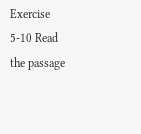Exercise 5-10 Read the passage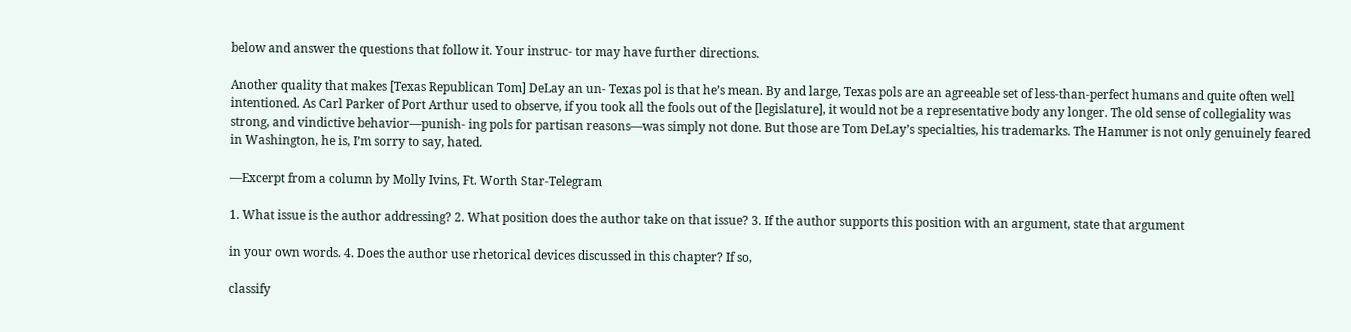below and answer the questions that follow it. Your instruc- tor may have further directions.

Another quality that makes [Texas Republican Tom] DeLay an un- Texas pol is that he’s mean. By and large, Texas pols are an agreeable set of less-than-perfect humans and quite often well intentioned. As Carl Parker of Port Arthur used to observe, if you took all the fools out of the [legislature], it would not be a representative body any longer. The old sense of collegiality was strong, and vindictive behavior—punish- ing pols for partisan reasons—was simply not done. But those are Tom DeLay’s specialties, his trademarks. The Hammer is not only genuinely feared in Washington, he is, I’m sorry to say, hated.

—Excerpt from a column by Molly Ivins, Ft. Worth Star-Telegram

1. What issue is the author addressing? 2. What position does the author take on that issue? 3. If the author supports this position with an argument, state that argument

in your own words. 4. Does the author use rhetorical devices discussed in this chapter? If so,

classify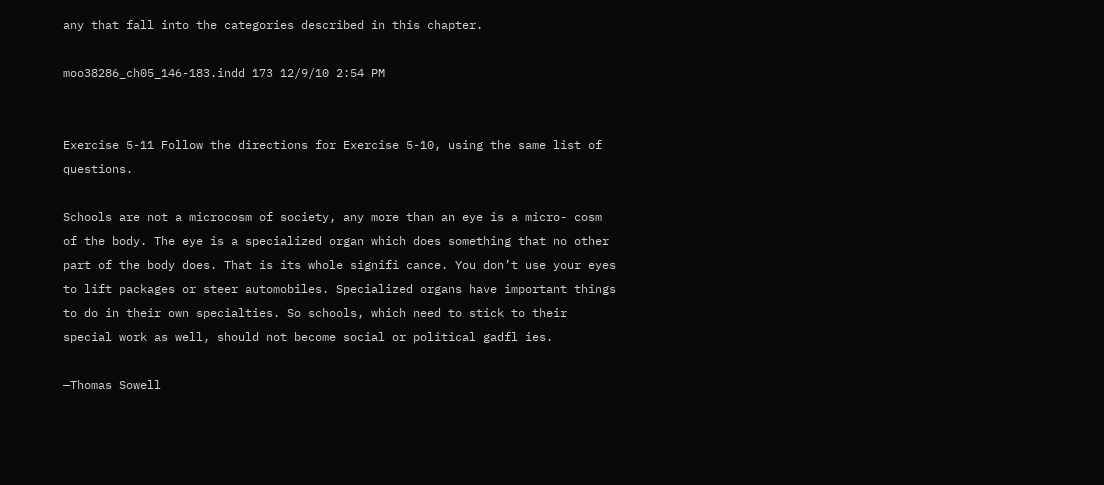any that fall into the categories described in this chapter.

moo38286_ch05_146-183.indd 173 12/9/10 2:54 PM


Exercise 5-11 Follow the directions for Exercise 5-10, using the same list of questions.

Schools are not a microcosm of society, any more than an eye is a micro- cosm of the body. The eye is a specialized organ which does something that no other part of the body does. That is its whole signifi cance. You don’t use your eyes to lift packages or steer automobiles. Specialized organs have important things to do in their own specialties. So schools, which need to stick to their special work as well, should not become social or political gadfl ies.

—Thomas Sowell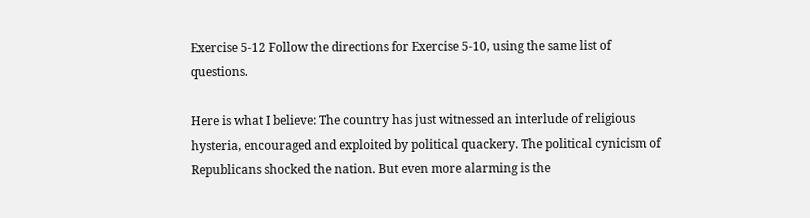Exercise 5-12 Follow the directions for Exercise 5-10, using the same list of questions.

Here is what I believe: The country has just witnessed an interlude of religious hysteria, encouraged and exploited by political quackery. The political cynicism of Republicans shocked the nation. But even more alarming is the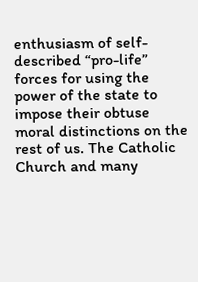enthusiasm of self-described “pro-life” forces for using the power of the state to impose their obtuse moral distinctions on the rest of us. The Catholic Church and many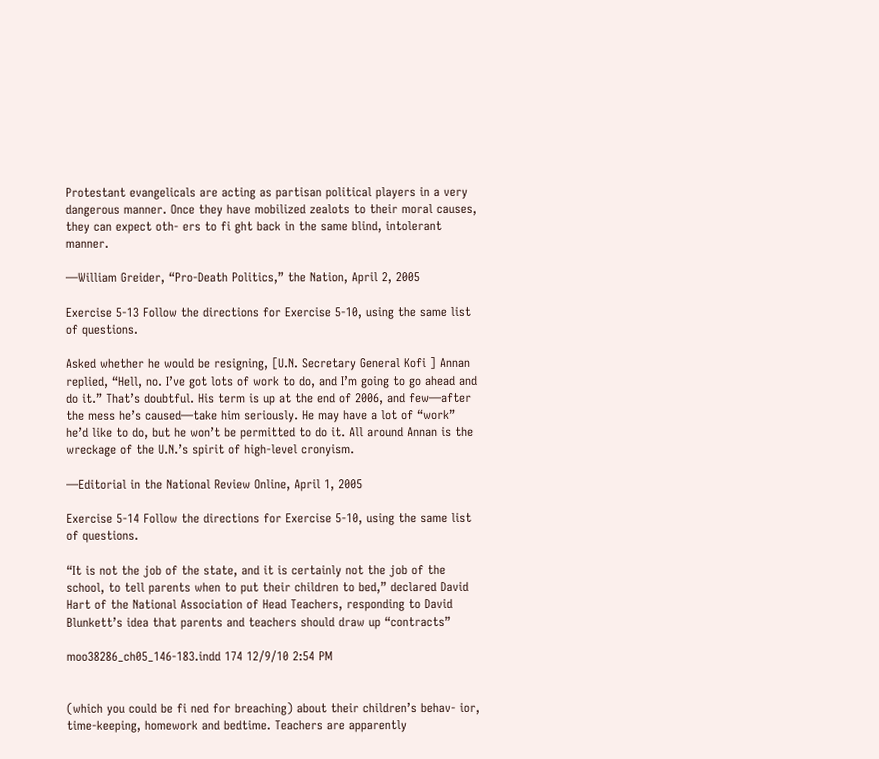Protestant evangelicals are acting as partisan political players in a very dangerous manner. Once they have mobilized zealots to their moral causes, they can expect oth- ers to fi ght back in the same blind, intolerant manner.

—William Greider, “Pro-Death Politics,” the Nation, April 2, 2005

Exercise 5-13 Follow the directions for Exercise 5-10, using the same list of questions.

Asked whether he would be resigning, [U.N. Secretary General Kofi ] Annan replied, “Hell, no. I’ve got lots of work to do, and I’m going to go ahead and do it.” That’s doubtful. His term is up at the end of 2006, and few—after the mess he’s caused—take him seriously. He may have a lot of “work” he’d like to do, but he won’t be permitted to do it. All around Annan is the wreckage of the U.N.’s spirit of high-level cronyism.

—Editorial in the National Review Online, April 1, 2005

Exercise 5-14 Follow the directions for Exercise 5-10, using the same list of questions.

“It is not the job of the state, and it is certainly not the job of the school, to tell parents when to put their children to bed,” declared David Hart of the National Association of Head Teachers, responding to David Blunkett’s idea that parents and teachers should draw up “contracts”

moo38286_ch05_146-183.indd 174 12/9/10 2:54 PM


(which you could be fi ned for breaching) about their children’s behav- ior, time-keeping, homework and bedtime. Teachers are apparently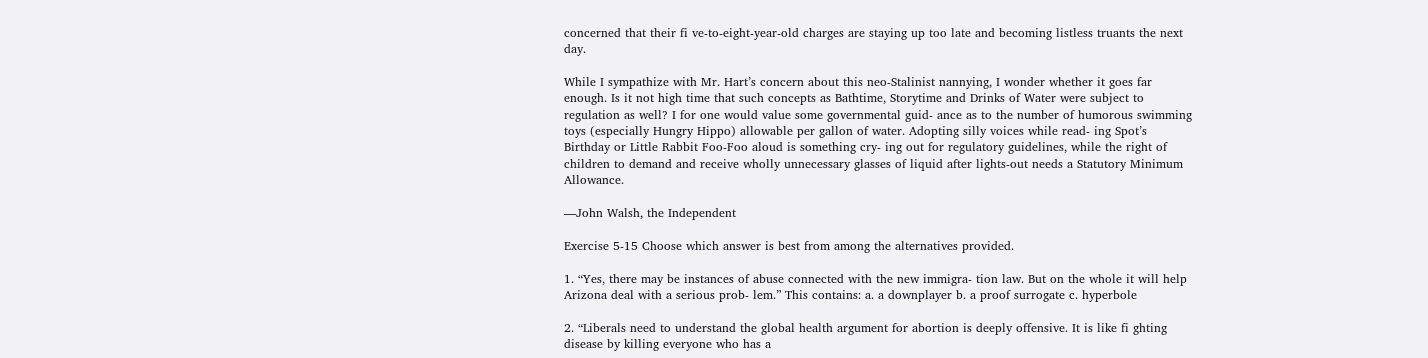concerned that their fi ve-to-eight-year-old charges are staying up too late and becoming listless truants the next day.

While I sympathize with Mr. Hart’s concern about this neo-Stalinist nannying, I wonder whether it goes far enough. Is it not high time that such concepts as Bathtime, Storytime and Drinks of Water were subject to regulation as well? I for one would value some governmental guid- ance as to the number of humorous swimming toys (especially Hungry Hippo) allowable per gallon of water. Adopting silly voices while read- ing Spot’s Birthday or Little Rabbit Foo-Foo aloud is something cry- ing out for regulatory guidelines, while the right of children to demand and receive wholly unnecessary glasses of liquid after lights-out needs a Statutory Minimum Allowance.

—John Walsh, the Independent

Exercise 5-15 Choose which answer is best from among the alternatives provided.

1. “Yes, there may be instances of abuse connected with the new immigra- tion law. But on the whole it will help Arizona deal with a serious prob- lem.” This contains: a. a downplayer b. a proof surrogate c. hyperbole

2. “Liberals need to understand the global health argument for abortion is deeply offensive. It is like fi ghting disease by killing everyone who has a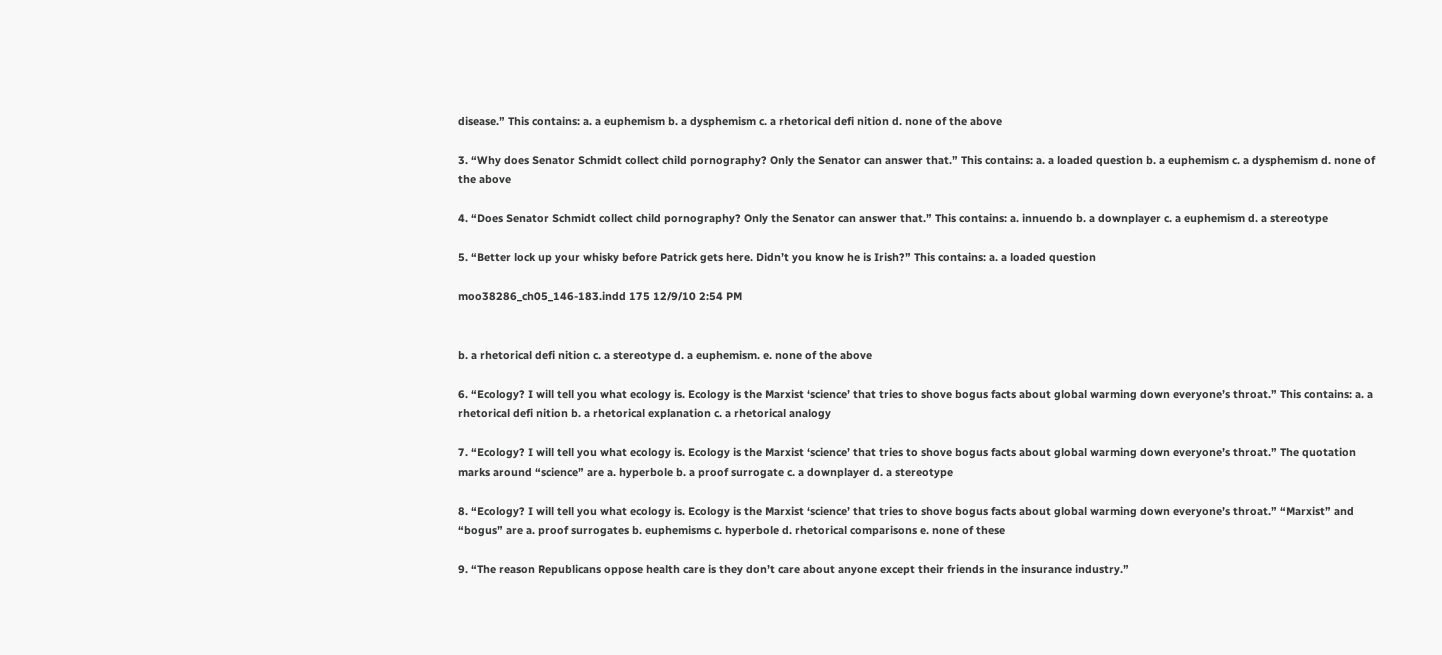disease.” This contains: a. a euphemism b. a dysphemism c. a rhetorical defi nition d. none of the above

3. “Why does Senator Schmidt collect child pornography? Only the Senator can answer that.” This contains: a. a loaded question b. a euphemism c. a dysphemism d. none of the above

4. “Does Senator Schmidt collect child pornography? Only the Senator can answer that.” This contains: a. innuendo b. a downplayer c. a euphemism d. a stereotype

5. “Better lock up your whisky before Patrick gets here. Didn’t you know he is Irish?” This contains: a. a loaded question

moo38286_ch05_146-183.indd 175 12/9/10 2:54 PM


b. a rhetorical defi nition c. a stereotype d. a euphemism. e. none of the above

6. “Ecology? I will tell you what ecology is. Ecology is the Marxist ‘science’ that tries to shove bogus facts about global warming down everyone’s throat.” This contains: a. a rhetorical defi nition b. a rhetorical explanation c. a rhetorical analogy

7. “Ecology? I will tell you what ecology is. Ecology is the Marxist ‘science’ that tries to shove bogus facts about global warming down everyone’s throat.” The quotation marks around “science” are a. hyperbole b. a proof surrogate c. a downplayer d. a stereotype

8. “Ecology? I will tell you what ecology is. Ecology is the Marxist ‘science’ that tries to shove bogus facts about global warming down everyone’s throat.” “Marxist” and “bogus” are a. proof surrogates b. euphemisms c. hyperbole d. rhetorical comparisons e. none of these

9. “The reason Republicans oppose health care is they don’t care about anyone except their friends in the insurance industry.”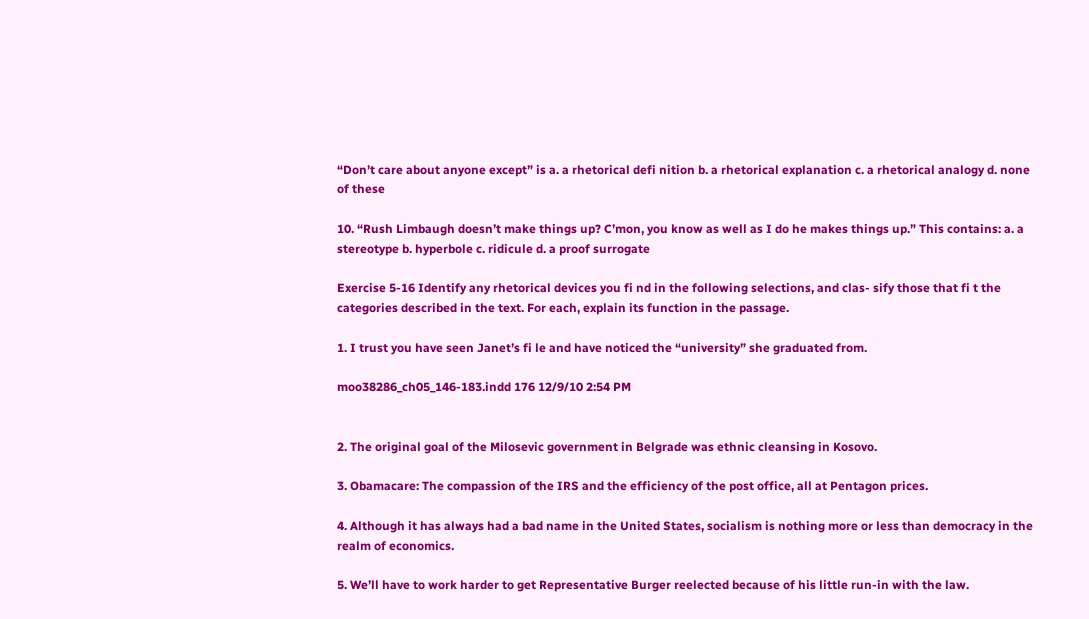“Don’t care about anyone except” is a. a rhetorical defi nition b. a rhetorical explanation c. a rhetorical analogy d. none of these

10. “Rush Limbaugh doesn’t make things up? C’mon, you know as well as I do he makes things up.” This contains: a. a stereotype b. hyperbole c. ridicule d. a proof surrogate

Exercise 5-16 Identify any rhetorical devices you fi nd in the following selections, and clas- sify those that fi t the categories described in the text. For each, explain its function in the passage.

1. I trust you have seen Janet’s fi le and have noticed the “university” she graduated from.

moo38286_ch05_146-183.indd 176 12/9/10 2:54 PM


2. The original goal of the Milosevic government in Belgrade was ethnic cleansing in Kosovo.

3. Obamacare: The compassion of the IRS and the efficiency of the post office, all at Pentagon prices.

4. Although it has always had a bad name in the United States, socialism is nothing more or less than democracy in the realm of economics.

5. We’ll have to work harder to get Representative Burger reelected because of his little run-in with the law.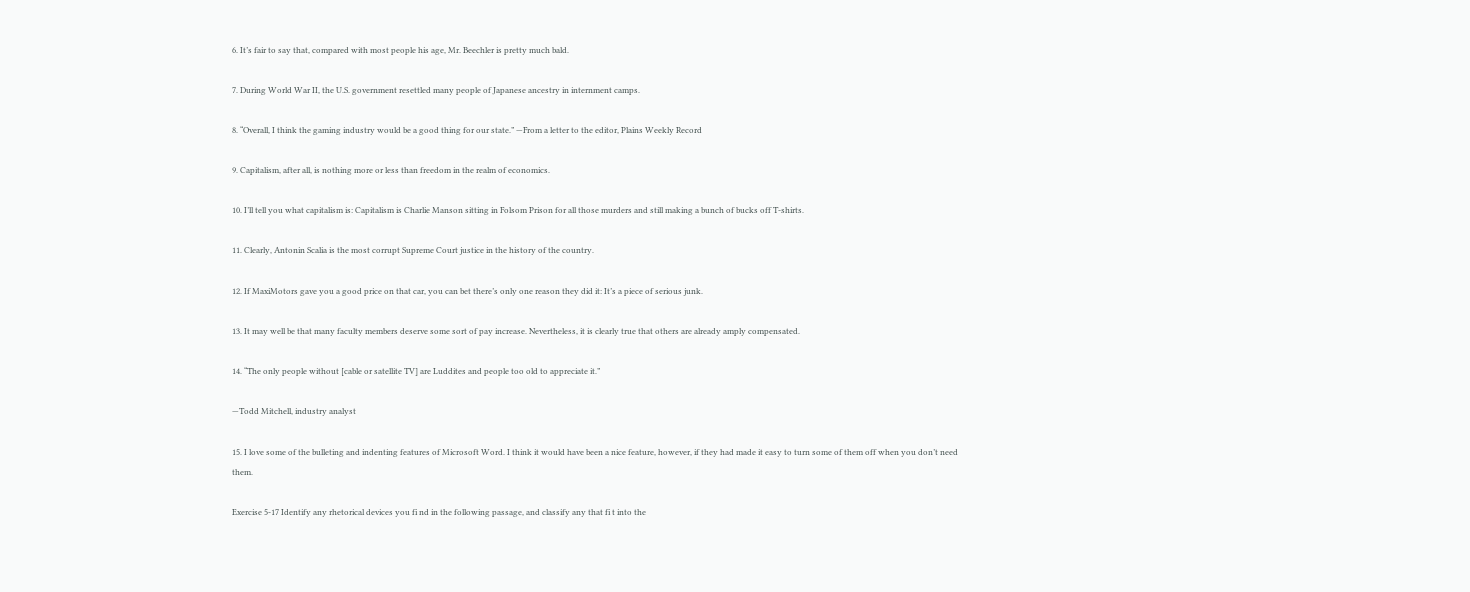6. It’s fair to say that, compared with most people his age, Mr. Beechler is pretty much bald.

7. During World War II, the U.S. government resettled many people of Japanese ancestry in internment camps.

8. “Overall, I think the gaming industry would be a good thing for our state.” —From a letter to the editor, Plains Weekly Record

9. Capitalism, after all, is nothing more or less than freedom in the realm of economics.

10. I’ll tell you what capitalism is: Capitalism is Charlie Manson sitting in Folsom Prison for all those murders and still making a bunch of bucks off T-shirts.

11. Clearly, Antonin Scalia is the most corrupt Supreme Court justice in the history of the country.

12. If MaxiMotors gave you a good price on that car, you can bet there’s only one reason they did it: It’s a piece of serious junk.

13. It may well be that many faculty members deserve some sort of pay increase. Nevertheless, it is clearly true that others are already amply compensated.

14. “The only people without [cable or satellite TV] are Luddites and people too old to appreciate it.”

—Todd Mitchell, industry analyst

15. I love some of the bulleting and indenting features of Microsoft Word. I think it would have been a nice feature, however, if they had made it easy to turn some of them off when you don’t need them.

Exercise 5-17 Identify any rhetorical devices you fi nd in the following passage, and classify any that fi t into the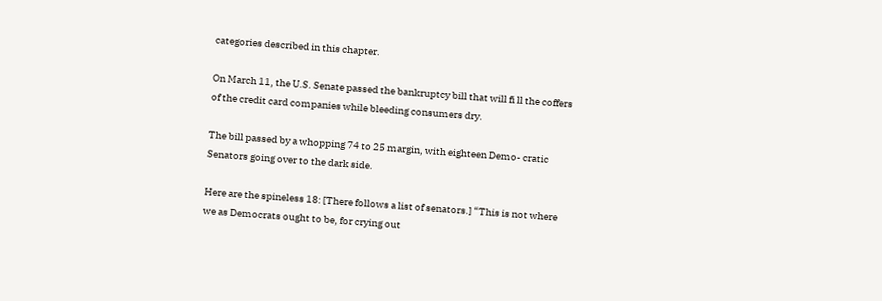categories described in this chapter.

On March 11, the U.S. Senate passed the bankruptcy bill that will fi ll the coffers of the credit card companies while bleeding consumers dry.

The bill passed by a whopping 74 to 25 margin, with eighteen Demo- cratic Senators going over to the dark side.

Here are the spineless 18: [There follows a list of senators.] “This is not where we as Democrats ought to be, for crying out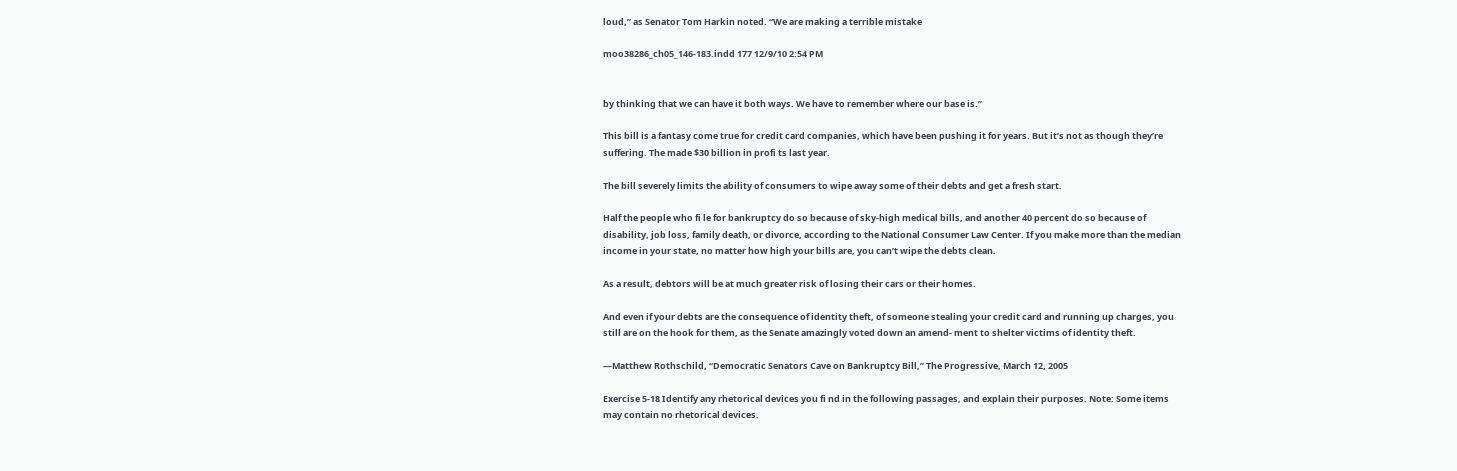loud,” as Senator Tom Harkin noted. “We are making a terrible mistake

moo38286_ch05_146-183.indd 177 12/9/10 2:54 PM


by thinking that we can have it both ways. We have to remember where our base is.”

This bill is a fantasy come true for credit card companies, which have been pushing it for years. But it’s not as though they’re suffering. The made $30 billion in profi ts last year.

The bill severely limits the ability of consumers to wipe away some of their debts and get a fresh start.

Half the people who fi le for bankruptcy do so because of sky-high medical bills, and another 40 percent do so because of disability, job loss, family death, or divorce, according to the National Consumer Law Center. If you make more than the median income in your state, no matter how high your bills are, you can’t wipe the debts clean.

As a result, debtors will be at much greater risk of losing their cars or their homes.

And even if your debts are the consequence of identity theft, of someone stealing your credit card and running up charges, you still are on the hook for them, as the Senate amazingly voted down an amend- ment to shelter victims of identity theft.

—Matthew Rothschild, “Democratic Senators Cave on Bankruptcy Bill,” The Progressive, March 12, 2005

Exercise 5-18 Identify any rhetorical devices you fi nd in the following passages, and explain their purposes. Note: Some items may contain no rhetorical devices.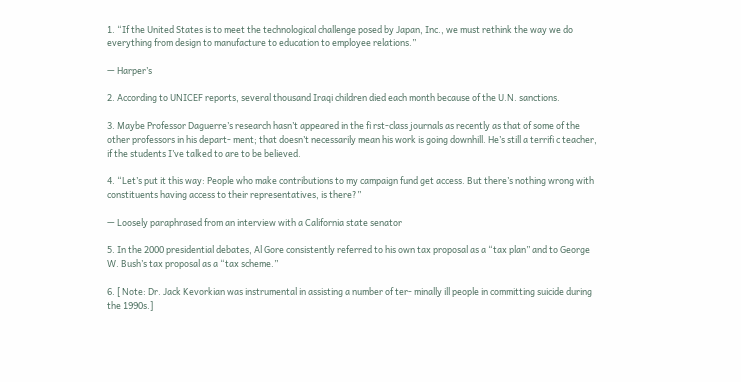1. “If the United States is to meet the technological challenge posed by Japan, Inc., we must rethink the way we do everything from design to manufacture to education to employee relations.”

— Harper’s

2. According to UNICEF reports, several thousand Iraqi children died each month because of the U.N. sanctions.

3. Maybe Professor Daguerre’s research hasn’t appeared in the fi rst-class journals as recently as that of some of the other professors in his depart- ment; that doesn’t necessarily mean his work is going downhill. He’s still a terrifi c teacher, if the students I’ve talked to are to be believed.

4. “Let’s put it this way: People who make contributions to my campaign fund get access. But there’s nothing wrong with constituents having access to their representatives, is there?”

— Loosely paraphrased from an interview with a California state senator

5. In the 2000 presidential debates, Al Gore consistently referred to his own tax proposal as a “tax plan” and to George W. Bush’s tax proposal as a “tax scheme.”

6. [ Note: Dr. Jack Kevorkian was instrumental in assisting a number of ter- minally ill people in committing suicide during the 1990s.]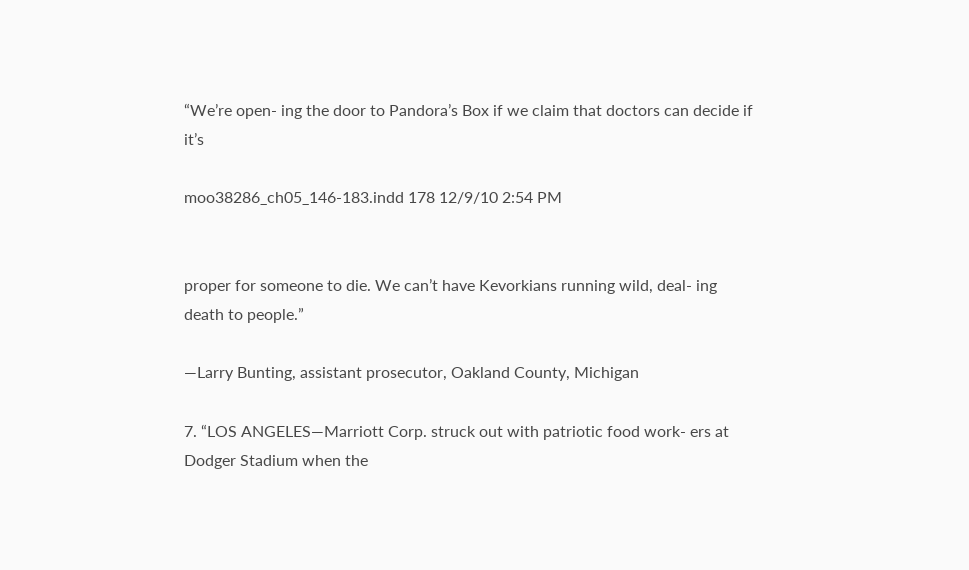“We’re open- ing the door to Pandora’s Box if we claim that doctors can decide if it’s

moo38286_ch05_146-183.indd 178 12/9/10 2:54 PM


proper for someone to die. We can’t have Kevorkians running wild, deal- ing death to people.”

—Larry Bunting, assistant prosecutor, Oakland County, Michigan

7. “LOS ANGELES—Marriott Corp. struck out with patriotic food work- ers at Dodger Stadium when the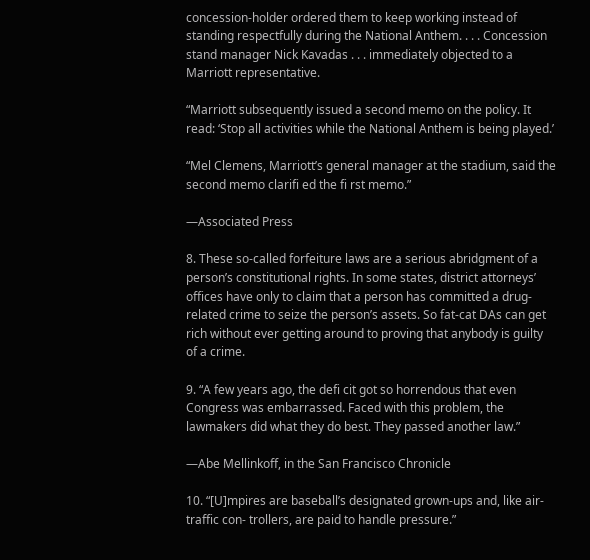concession-holder ordered them to keep working instead of standing respectfully during the National Anthem. . . . Concession stand manager Nick Kavadas . . . immediately objected to a Marriott representative.

“Marriott subsequently issued a second memo on the policy. It read: ‘Stop all activities while the National Anthem is being played.’

“Mel Clemens, Marriott’s general manager at the stadium, said the second memo clarifi ed the fi rst memo.”

—Associated Press

8. These so-called forfeiture laws are a serious abridgment of a person’s constitutional rights. In some states, district attorneys’ offices have only to claim that a person has committed a drug-related crime to seize the person’s assets. So fat-cat DAs can get rich without ever getting around to proving that anybody is guilty of a crime.

9. “A few years ago, the defi cit got so horrendous that even Congress was embarrassed. Faced with this problem, the lawmakers did what they do best. They passed another law.”

—Abe Mellinkoff, in the San Francisco Chronicle

10. “[U]mpires are baseball’s designated grown-ups and, like air-traffic con- trollers, are paid to handle pressure.”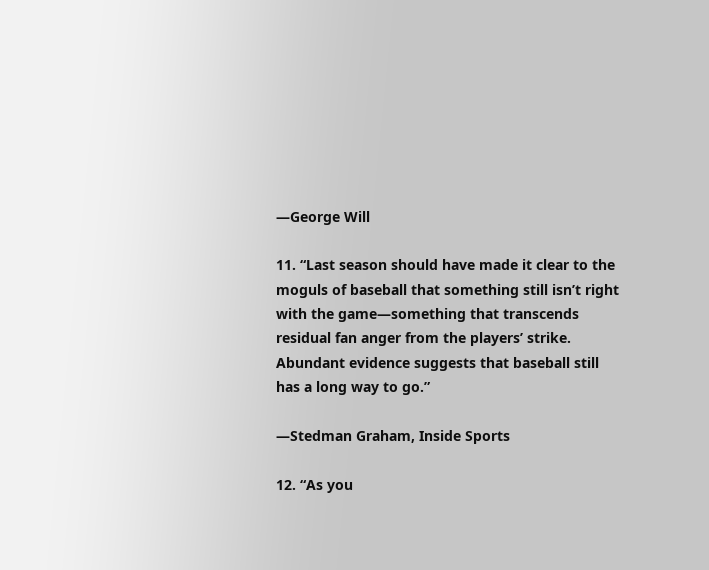—George Will

11. “Last season should have made it clear to the moguls of baseball that something still isn’t right with the game—something that transcends residual fan anger from the players’ strike. Abundant evidence suggests that baseball still has a long way to go.”

—Stedman Graham, Inside Sports

12. “As you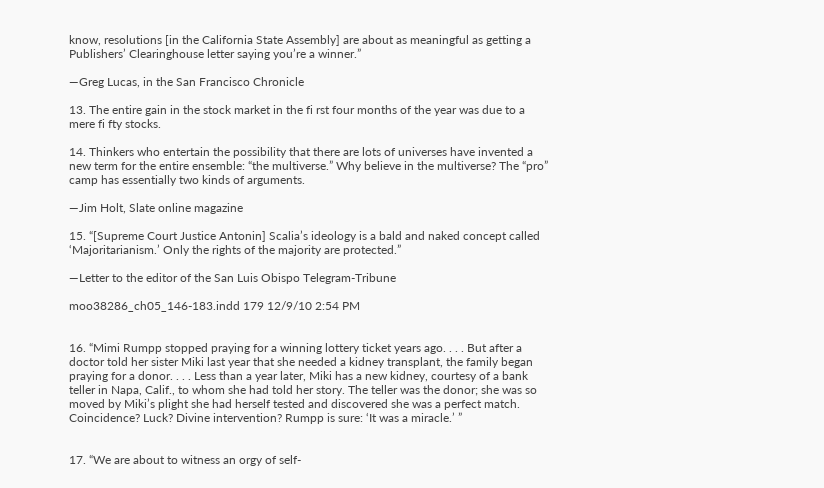know, resolutions [in the California State Assembly] are about as meaningful as getting a Publishers’ Clearinghouse letter saying you’re a winner.”

—Greg Lucas, in the San Francisco Chronicle

13. The entire gain in the stock market in the fi rst four months of the year was due to a mere fi fty stocks.

14. Thinkers who entertain the possibility that there are lots of universes have invented a new term for the entire ensemble: “the multiverse.” Why believe in the multiverse? The “pro” camp has essentially two kinds of arguments.

—Jim Holt, Slate online magazine

15. “[Supreme Court Justice Antonin] Scalia’s ideology is a bald and naked concept called ‘Majoritarianism.’ Only the rights of the majority are protected.”

—Letter to the editor of the San Luis Obispo Telegram-Tribune

moo38286_ch05_146-183.indd 179 12/9/10 2:54 PM


16. “Mimi Rumpp stopped praying for a winning lottery ticket years ago. . . . But after a doctor told her sister Miki last year that she needed a kidney transplant, the family began praying for a donor. . . . Less than a year later, Miki has a new kidney, courtesy of a bank teller in Napa, Calif., to whom she had told her story. The teller was the donor; she was so moved by Miki’s plight she had herself tested and discovered she was a perfect match. Coincidence? Luck? Divine intervention? Rumpp is sure: ‘It was a miracle.’ ”


17. “We are about to witness an orgy of self-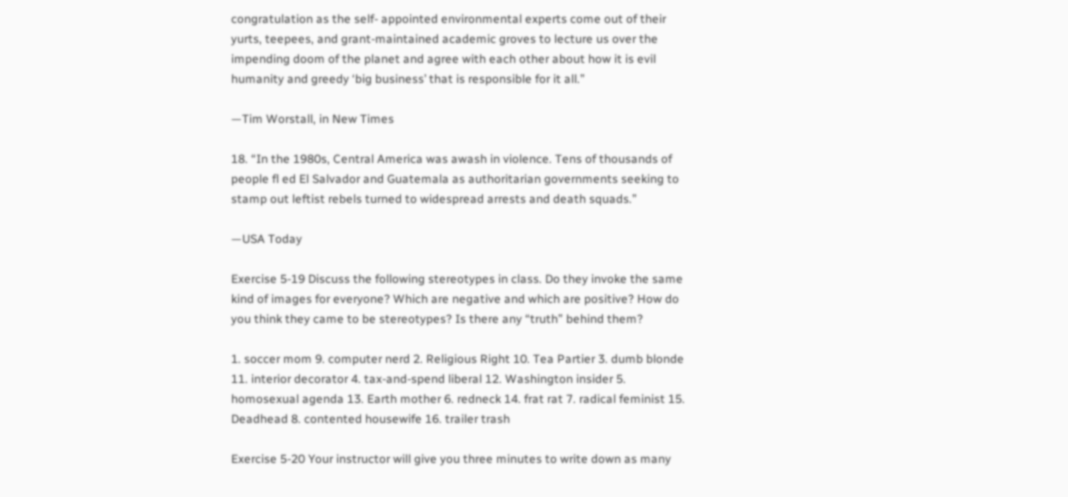congratulation as the self- appointed environmental experts come out of their yurts, teepees, and grant-maintained academic groves to lecture us over the impending doom of the planet and agree with each other about how it is evil humanity and greedy ‘big business’ that is responsible for it all.”

—Tim Worstall, in New Times

18. “In the 1980s, Central America was awash in violence. Tens of thousands of people fl ed El Salvador and Guatemala as authoritarian governments seeking to stamp out leftist rebels turned to widespread arrests and death squads.”

—USA Today

Exercise 5-19 Discuss the following stereotypes in class. Do they invoke the same kind of images for everyone? Which are negative and which are positive? How do you think they came to be stereotypes? Is there any “truth” behind them?

1. soccer mom 9. computer nerd 2. Religious Right 10. Tea Partier 3. dumb blonde 11. interior decorator 4. tax-and-spend liberal 12. Washington insider 5. homosexual agenda 13. Earth mother 6. redneck 14. frat rat 7. radical feminist 15. Deadhead 8. contented housewife 16. trailer trash

Exercise 5-20 Your instructor will give you three minutes to write down as many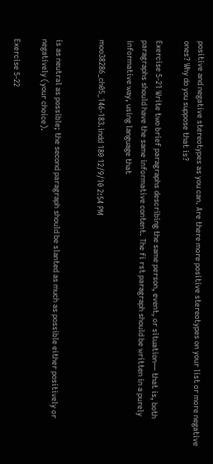positive and negative stereotypes as you can. Are there more positive stereotypes on your list or more negative ones? Why do you suppose that is?

Exercise 5-21 Write two brief paragraphs describing the same person, event, or situation— that is, both paragraphs should have the same informative content. The fi rst paragraph should be written in a purely informative way, using language that

moo38286_ch05_146-183.indd 180 12/9/10 2:54 PM


is as neutral as possible; the second paragraph should be slanted as much as possible either positively or negatively (your choice).

Exercise 5-22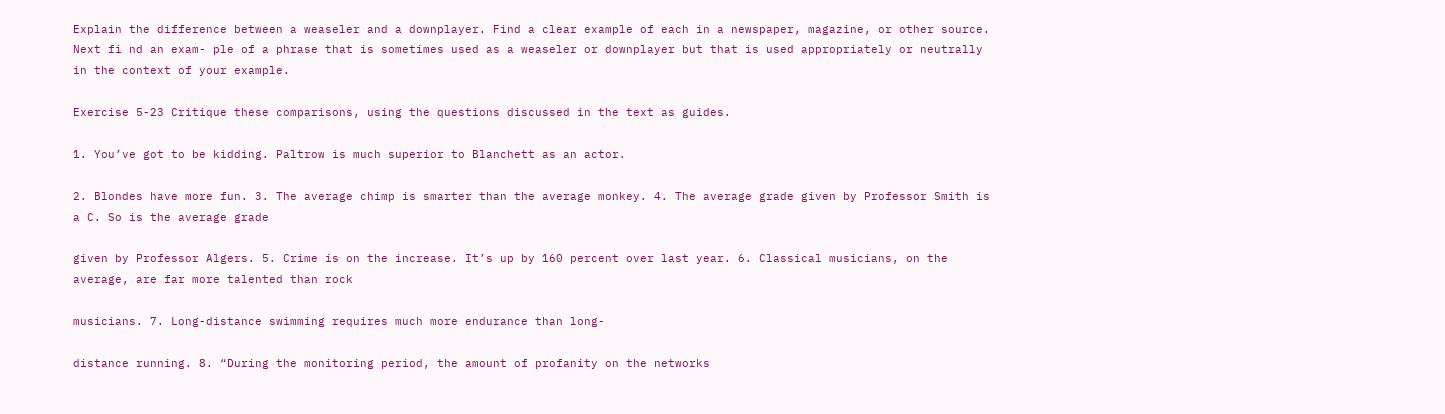Explain the difference between a weaseler and a downplayer. Find a clear example of each in a newspaper, magazine, or other source. Next fi nd an exam- ple of a phrase that is sometimes used as a weaseler or downplayer but that is used appropriately or neutrally in the context of your example.

Exercise 5-23 Critique these comparisons, using the questions discussed in the text as guides.

1. You’ve got to be kidding. Paltrow is much superior to Blanchett as an actor.

2. Blondes have more fun. 3. The average chimp is smarter than the average monkey. 4. The average grade given by Professor Smith is a C. So is the average grade

given by Professor Algers. 5. Crime is on the increase. It’s up by 160 percent over last year. 6. Classical musicians, on the average, are far more talented than rock

musicians. 7. Long-distance swimming requires much more endurance than long-

distance running. 8. “During the monitoring period, the amount of profanity on the networks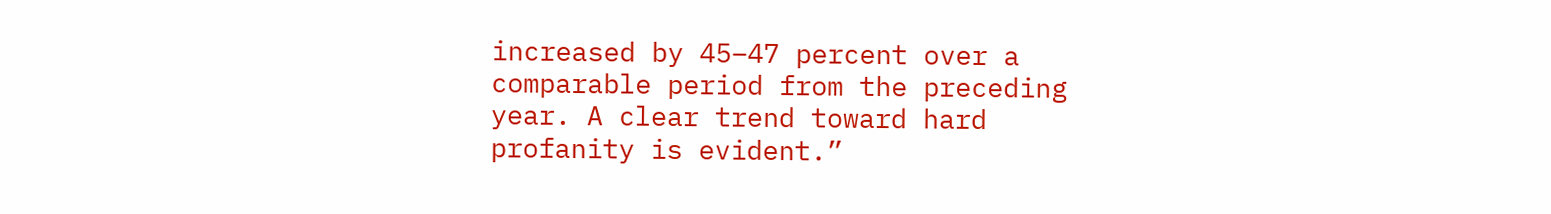increased by 45–47 percent over a comparable period from the preceding year. A clear trend toward hard profanity is evident.”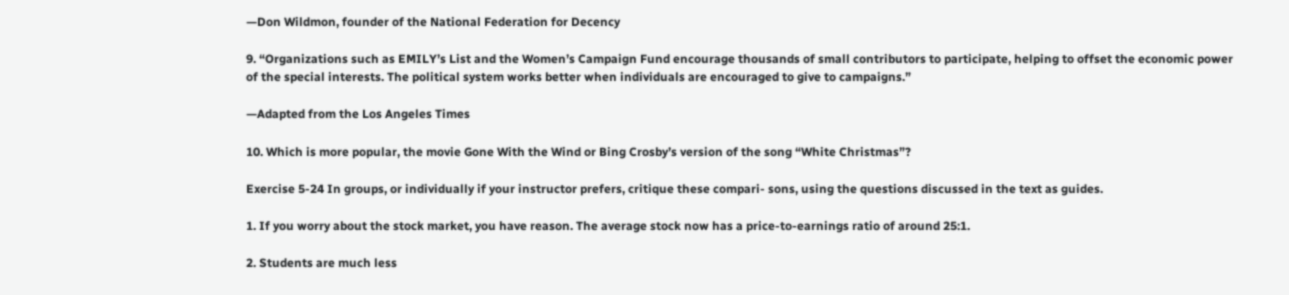—Don Wildmon, founder of the National Federation for Decency

9. “Organizations such as EMILY’s List and the Women’s Campaign Fund encourage thousands of small contributors to participate, helping to offset the economic power of the special interests. The political system works better when individuals are encouraged to give to campaigns.”

—Adapted from the Los Angeles Times

10. Which is more popular, the movie Gone With the Wind or Bing Crosby’s version of the song “White Christmas”?

Exercise 5-24 In groups, or individually if your instructor prefers, critique these compari- sons, using the questions discussed in the text as guides.

1. If you worry about the stock market, you have reason. The average stock now has a price-to-earnings ratio of around 25:1.

2. Students are much less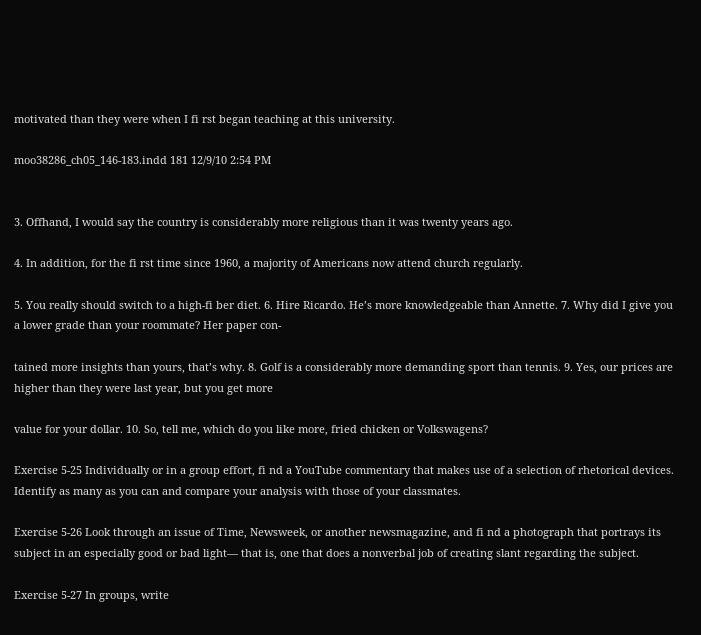motivated than they were when I fi rst began teaching at this university.

moo38286_ch05_146-183.indd 181 12/9/10 2:54 PM


3. Offhand, I would say the country is considerably more religious than it was twenty years ago.

4. In addition, for the fi rst time since 1960, a majority of Americans now attend church regularly.

5. You really should switch to a high-fi ber diet. 6. Hire Ricardo. He’s more knowledgeable than Annette. 7. Why did I give you a lower grade than your roommate? Her paper con-

tained more insights than yours, that’s why. 8. Golf is a considerably more demanding sport than tennis. 9. Yes, our prices are higher than they were last year, but you get more

value for your dollar. 10. So, tell me, which do you like more, fried chicken or Volkswagens?

Exercise 5-25 Individually or in a group effort, fi nd a YouTube commentary that makes use of a selection of rhetorical devices. Identify as many as you can and compare your analysis with those of your classmates.

Exercise 5-26 Look through an issue of Time, Newsweek, or another newsmagazine, and fi nd a photograph that portrays its subject in an especially good or bad light— that is, one that does a nonverbal job of creating slant regarding the subject.

Exercise 5-27 In groups, write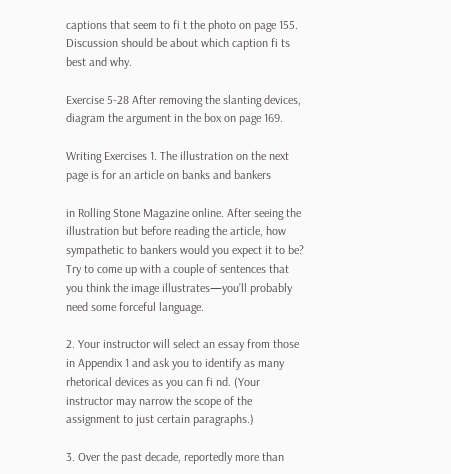captions that seem to fi t the photo on page 155. Discussion should be about which caption fi ts best and why.

Exercise 5-28 After removing the slanting devices, diagram the argument in the box on page 169.

Writing Exercises 1. The illustration on the next page is for an article on banks and bankers

in Rolling Stone Magazine online. After seeing the illustration but before reading the article, how sympathetic to bankers would you expect it to be? Try to come up with a couple of sentences that you think the image illustrates—you’ll probably need some forceful language.

2. Your instructor will select an essay from those in Appendix 1 and ask you to identify as many rhetorical devices as you can fi nd. (Your instructor may narrow the scope of the assignment to just certain paragraphs.)

3. Over the past decade, reportedly more than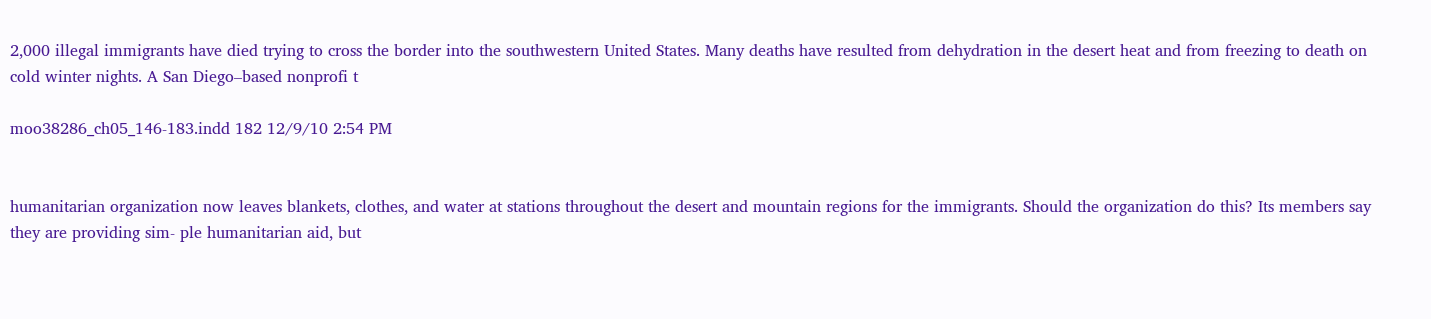2,000 illegal immigrants have died trying to cross the border into the southwestern United States. Many deaths have resulted from dehydration in the desert heat and from freezing to death on cold winter nights. A San Diego–based nonprofi t

moo38286_ch05_146-183.indd 182 12/9/10 2:54 PM


humanitarian organization now leaves blankets, clothes, and water at stations throughout the desert and mountain regions for the immigrants. Should the organization do this? Its members say they are providing sim- ple humanitarian aid, but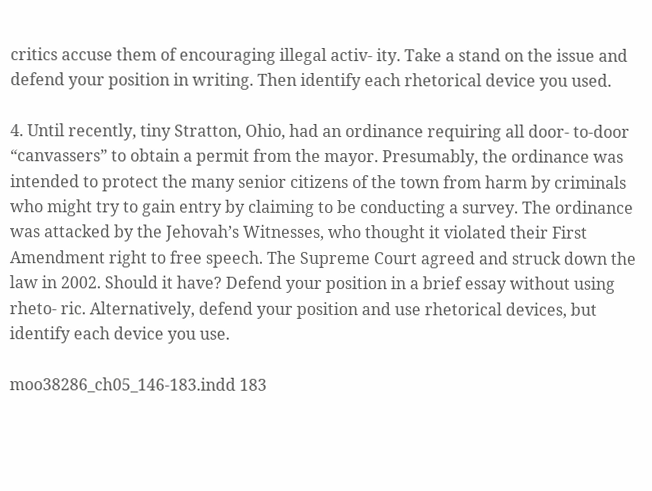critics accuse them of encouraging illegal activ- ity. Take a stand on the issue and defend your position in writing. Then identify each rhetorical device you used.

4. Until recently, tiny Stratton, Ohio, had an ordinance requiring all door- to-door “canvassers” to obtain a permit from the mayor. Presumably, the ordinance was intended to protect the many senior citizens of the town from harm by criminals who might try to gain entry by claiming to be conducting a survey. The ordinance was attacked by the Jehovah’s Witnesses, who thought it violated their First Amendment right to free speech. The Supreme Court agreed and struck down the law in 2002. Should it have? Defend your position in a brief essay without using rheto- ric. Alternatively, defend your position and use rhetorical devices, but identify each device you use.

moo38286_ch05_146-183.indd 183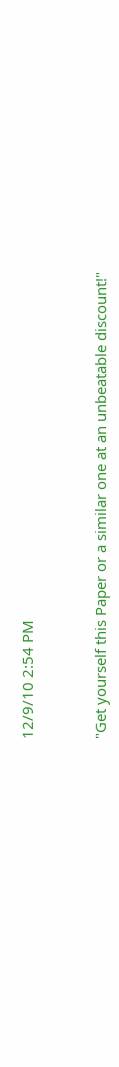12/9/10 2:54 PM


"Get yourself this Paper or a similar one at an unbeatable discount!"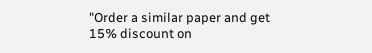"Order a similar paper and get 15% discount on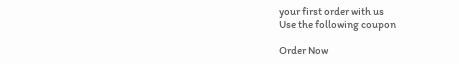your first order with us
Use the following coupon

Order Now